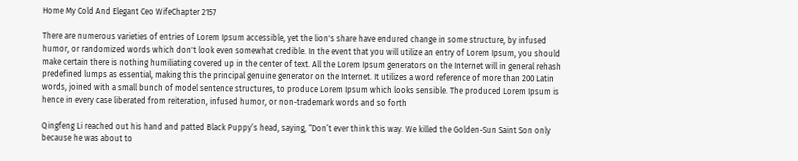Home My Cold And Elegant Ceo WifeChapter 2157

There are numerous varieties of entries of Lorem Ipsum accessible, yet the lion's share have endured change in some structure, by infused humor, or randomized words which don't look even somewhat credible. In the event that you will utilize an entry of Lorem Ipsum, you should make certain there is nothing humiliating covered up in the center of text. All the Lorem Ipsum generators on the Internet will in general rehash predefined lumps as essential, making this the principal genuine generator on the Internet. It utilizes a word reference of more than 200 Latin words, joined with a small bunch of model sentence structures, to produce Lorem Ipsum which looks sensible. The produced Lorem Ipsum is hence in every case liberated from reiteration, infused humor, or non-trademark words and so forth

Qingfeng Li reached out his hand and patted Black Puppy’s head, saying, “Don’t ever think this way. We killed the Golden-Sun Saint Son only because he was about to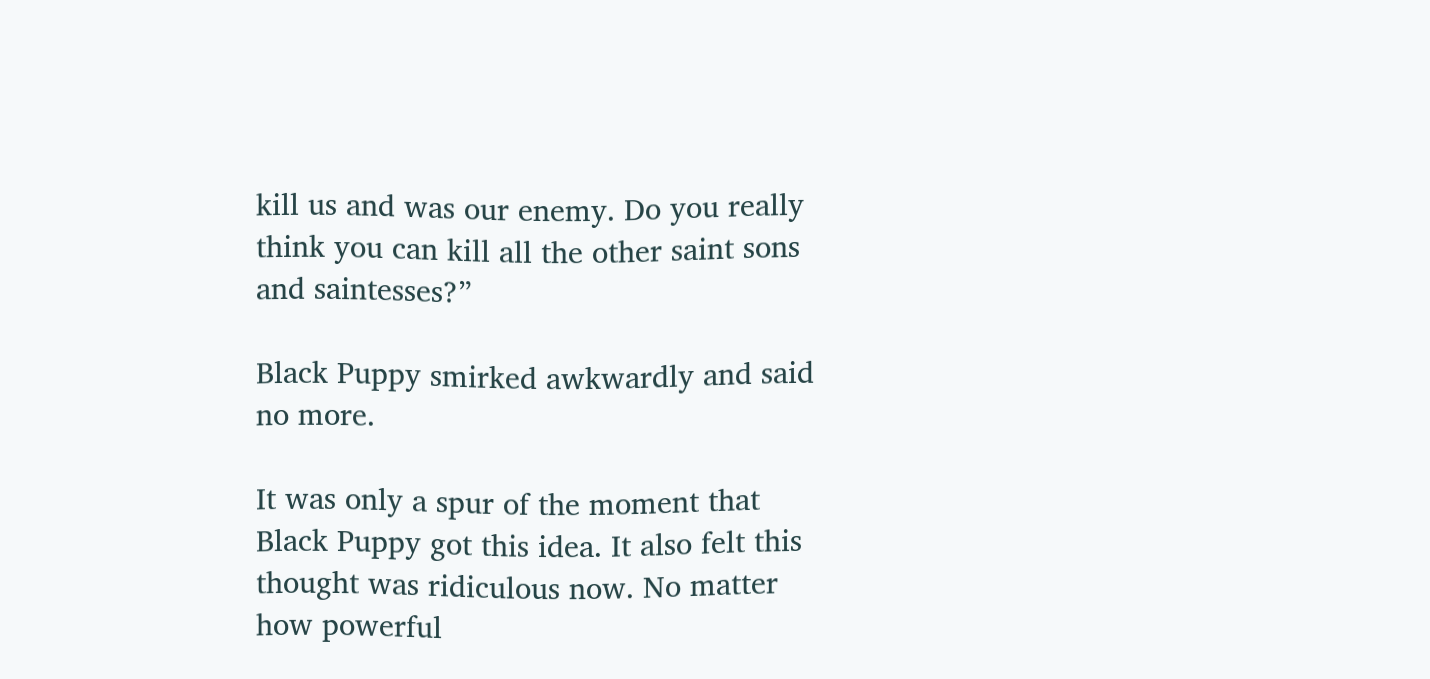kill us and was our enemy. Do you really think you can kill all the other saint sons and saintesses?”

Black Puppy smirked awkwardly and said no more.

It was only a spur of the moment that Black Puppy got this idea. It also felt this thought was ridiculous now. No matter how powerful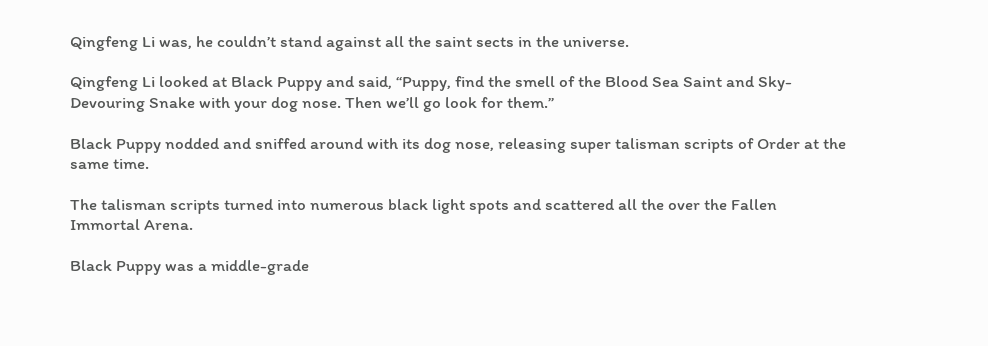Qingfeng Li was, he couldn’t stand against all the saint sects in the universe.

Qingfeng Li looked at Black Puppy and said, “Puppy, find the smell of the Blood Sea Saint and Sky-Devouring Snake with your dog nose. Then we’ll go look for them.”

Black Puppy nodded and sniffed around with its dog nose, releasing super talisman scripts of Order at the same time.

The talisman scripts turned into numerous black light spots and scattered all the over the Fallen Immortal Arena.

Black Puppy was a middle-grade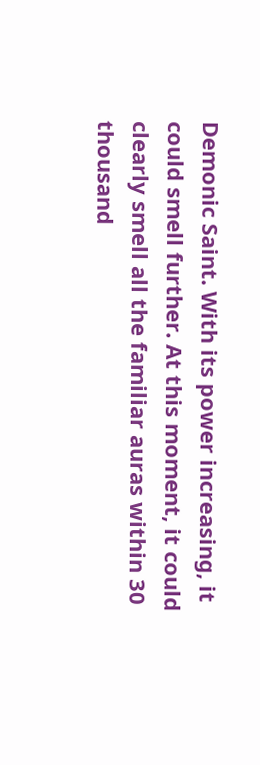Demonic Saint. With its power increasing, it could smell further. At this moment, it could clearly smell all the familiar auras within 30 thousand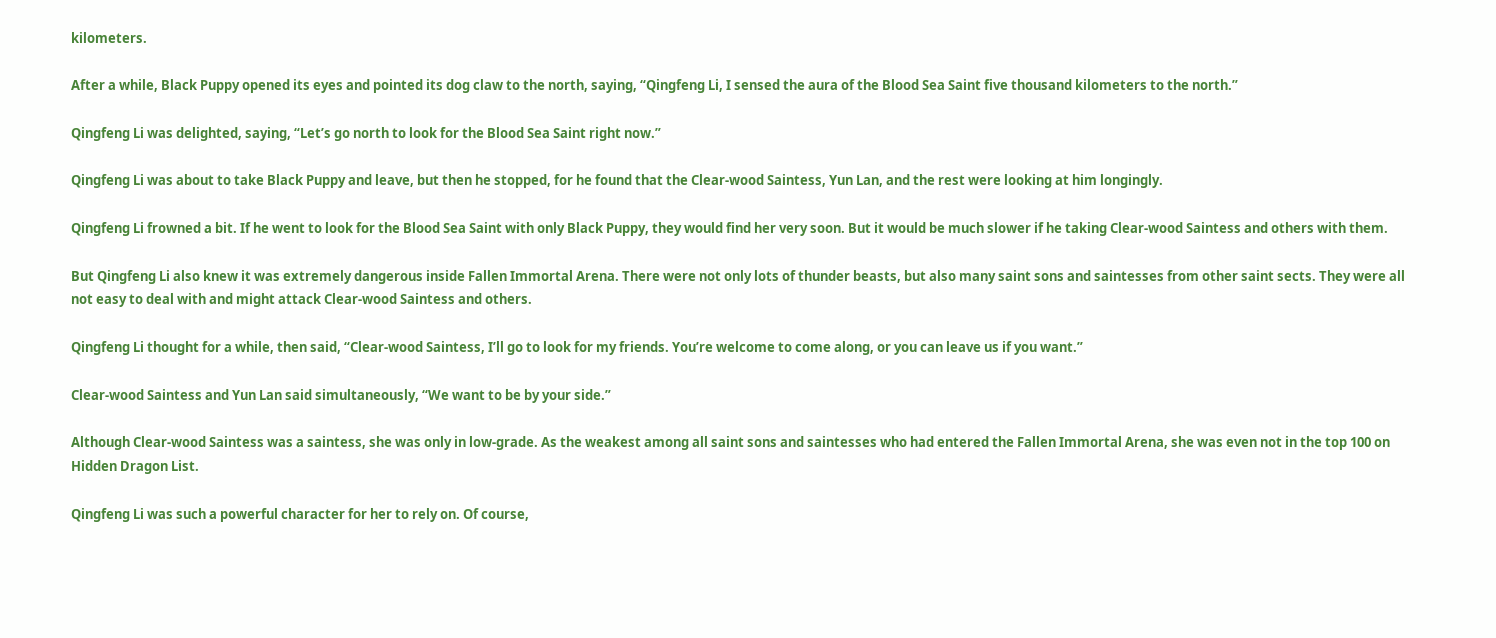kilometers.

After a while, Black Puppy opened its eyes and pointed its dog claw to the north, saying, “Qingfeng Li, I sensed the aura of the Blood Sea Saint five thousand kilometers to the north.”

Qingfeng Li was delighted, saying, “Let’s go north to look for the Blood Sea Saint right now.”

Qingfeng Li was about to take Black Puppy and leave, but then he stopped, for he found that the Clear-wood Saintess, Yun Lan, and the rest were looking at him longingly.

Qingfeng Li frowned a bit. If he went to look for the Blood Sea Saint with only Black Puppy, they would find her very soon. But it would be much slower if he taking Clear-wood Saintess and others with them.

But Qingfeng Li also knew it was extremely dangerous inside Fallen Immortal Arena. There were not only lots of thunder beasts, but also many saint sons and saintesses from other saint sects. They were all not easy to deal with and might attack Clear-wood Saintess and others.

Qingfeng Li thought for a while, then said, “Clear-wood Saintess, I’ll go to look for my friends. You’re welcome to come along, or you can leave us if you want.”

Clear-wood Saintess and Yun Lan said simultaneously, “We want to be by your side.”

Although Clear-wood Saintess was a saintess, she was only in low-grade. As the weakest among all saint sons and saintesses who had entered the Fallen Immortal Arena, she was even not in the top 100 on Hidden Dragon List.

Qingfeng Li was such a powerful character for her to rely on. Of course,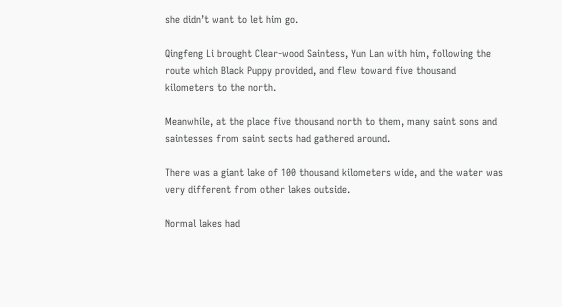she didn’t want to let him go.

Qingfeng Li brought Clear-wood Saintess, Yun Lan with him, following the route which Black Puppy provided, and flew toward five thousand kilometers to the north.

Meanwhile, at the place five thousand north to them, many saint sons and saintesses from saint sects had gathered around.

There was a giant lake of 100 thousand kilometers wide, and the water was very different from other lakes outside.

Normal lakes had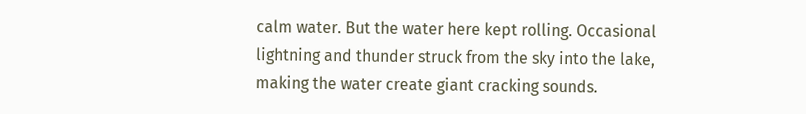calm water. But the water here kept rolling. Occasional lightning and thunder struck from the sky into the lake, making the water create giant cracking sounds.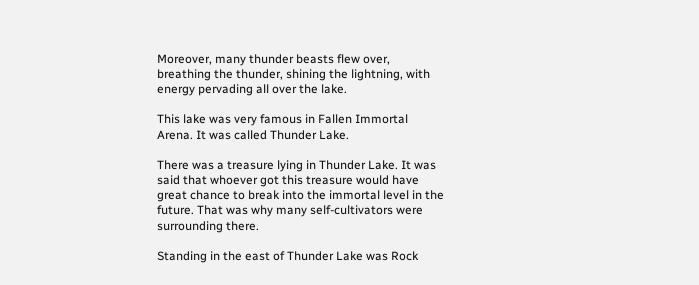Moreover, many thunder beasts flew over, breathing the thunder, shining the lightning, with energy pervading all over the lake.

This lake was very famous in Fallen Immortal Arena. It was called Thunder Lake.

There was a treasure lying in Thunder Lake. It was said that whoever got this treasure would have great chance to break into the immortal level in the future. That was why many self-cultivators were surrounding there.

Standing in the east of Thunder Lake was Rock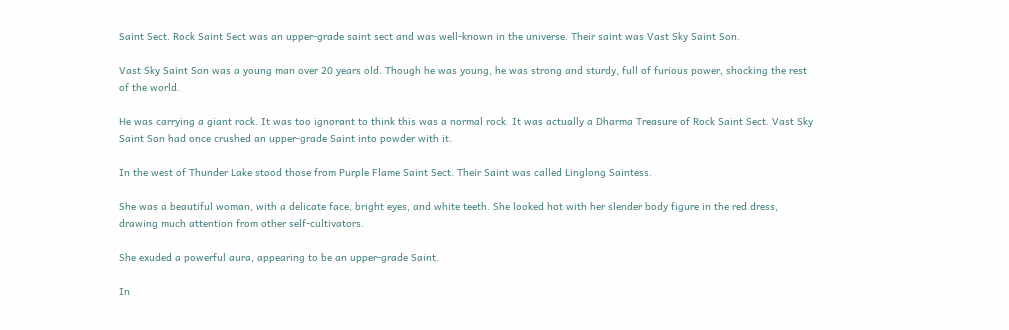Saint Sect. Rock Saint Sect was an upper-grade saint sect and was well-known in the universe. Their saint was Vast Sky Saint Son.

Vast Sky Saint Son was a young man over 20 years old. Though he was young, he was strong and sturdy, full of furious power, shocking the rest of the world.

He was carrying a giant rock. It was too ignorant to think this was a normal rock. It was actually a Dharma Treasure of Rock Saint Sect. Vast Sky Saint Son had once crushed an upper-grade Saint into powder with it.

In the west of Thunder Lake stood those from Purple Flame Saint Sect. Their Saint was called Linglong Saintess.

She was a beautiful woman, with a delicate face, bright eyes, and white teeth. She looked hot with her slender body figure in the red dress, drawing much attention from other self-cultivators.

She exuded a powerful aura, appearing to be an upper-grade Saint.

In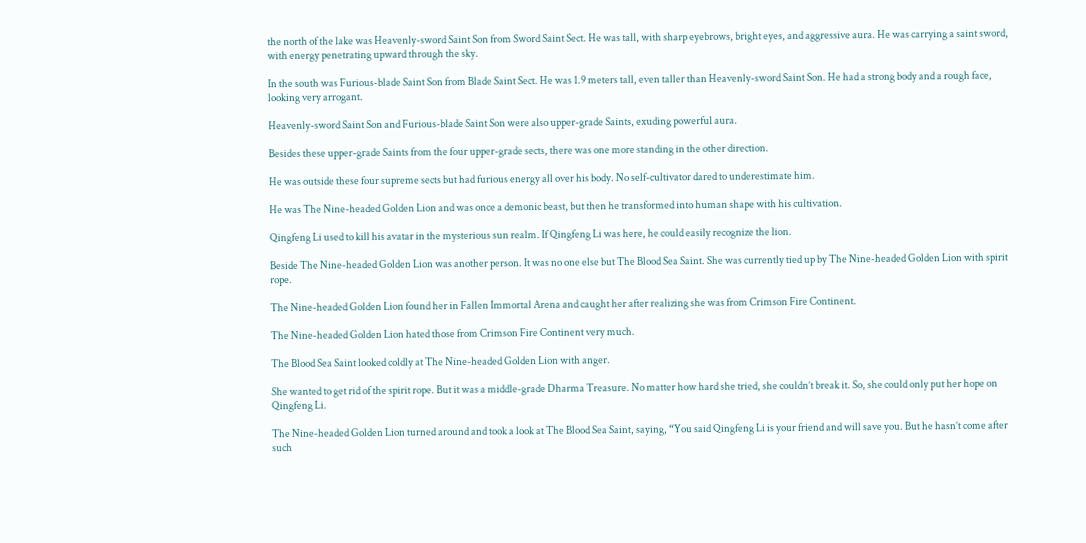the north of the lake was Heavenly-sword Saint Son from Sword Saint Sect. He was tall, with sharp eyebrows, bright eyes, and aggressive aura. He was carrying a saint sword, with energy penetrating upward through the sky.

In the south was Furious-blade Saint Son from Blade Saint Sect. He was 1.9 meters tall, even taller than Heavenly-sword Saint Son. He had a strong body and a rough face, looking very arrogant.

Heavenly-sword Saint Son and Furious-blade Saint Son were also upper-grade Saints, exuding powerful aura.

Besides these upper-grade Saints from the four upper-grade sects, there was one more standing in the other direction.

He was outside these four supreme sects but had furious energy all over his body. No self-cultivator dared to underestimate him.

He was The Nine-headed Golden Lion and was once a demonic beast, but then he transformed into human shape with his cultivation.

Qingfeng Li used to kill his avatar in the mysterious sun realm. If Qingfeng Li was here, he could easily recognize the lion.

Beside The Nine-headed Golden Lion was another person. It was no one else but The Blood Sea Saint. She was currently tied up by The Nine-headed Golden Lion with spirit rope.

The Nine-headed Golden Lion found her in Fallen Immortal Arena and caught her after realizing she was from Crimson Fire Continent.

The Nine-headed Golden Lion hated those from Crimson Fire Continent very much.

The Blood Sea Saint looked coldly at The Nine-headed Golden Lion with anger.

She wanted to get rid of the spirit rope. But it was a middle-grade Dharma Treasure. No matter how hard she tried, she couldn’t break it. So, she could only put her hope on Qingfeng Li.

The Nine-headed Golden Lion turned around and took a look at The Blood Sea Saint, saying, “You said Qingfeng Li is your friend and will save you. But he hasn’t come after such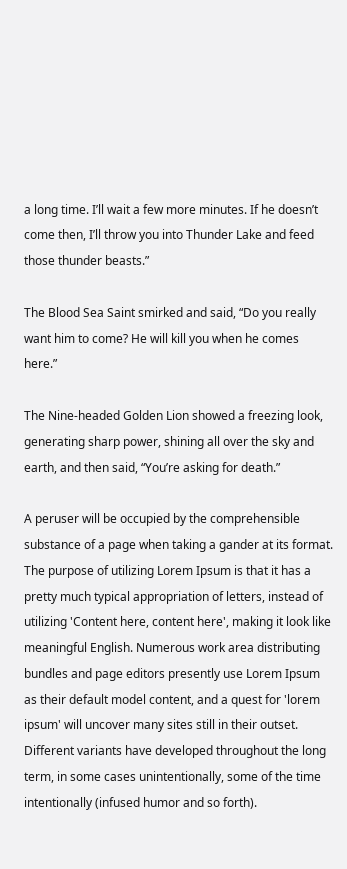a long time. I’ll wait a few more minutes. If he doesn’t come then, I’ll throw you into Thunder Lake and feed those thunder beasts.”

The Blood Sea Saint smirked and said, “Do you really want him to come? He will kill you when he comes here.”

The Nine-headed Golden Lion showed a freezing look, generating sharp power, shining all over the sky and earth, and then said, “You’re asking for death.”

A peruser will be occupied by the comprehensible substance of a page when taking a gander at its format. The purpose of utilizing Lorem Ipsum is that it has a pretty much typical appropriation of letters, instead of utilizing 'Content here, content here', making it look like meaningful English. Numerous work area distributing bundles and page editors presently use Lorem Ipsum as their default model content, and a quest for 'lorem ipsum' will uncover many sites still in their outset. Different variants have developed throughout the long term, in some cases unintentionally, some of the time intentionally (infused humor and so forth).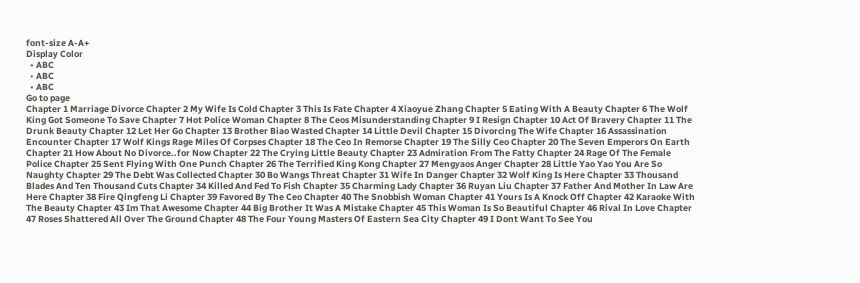font-size A-A+
Display Color
  • ABC
  • ABC
  • ABC
Go to page
Chapter 1 Marriage Divorce Chapter 2 My Wife Is Cold Chapter 3 This Is Fate Chapter 4 Xiaoyue Zhang Chapter 5 Eating With A Beauty Chapter 6 The Wolf King Got Someone To Save Chapter 7 Hot Police Woman Chapter 8 The Ceos Misunderstanding Chapter 9 I Resign Chapter 10 Act Of Bravery Chapter 11 The Drunk Beauty Chapter 12 Let Her Go Chapter 13 Brother Biao Wasted Chapter 14 Little Devil Chapter 15 Divorcing The Wife Chapter 16 Assassination Encounter Chapter 17 Wolf Kings Rage Miles Of Corpses Chapter 18 The Ceo In Remorse Chapter 19 The Silly Ceo Chapter 20 The Seven Emperors On Earth Chapter 21 How About No Divorce..for Now Chapter 22 The Crying Little Beauty Chapter 23 Admiration From The Fatty Chapter 24 Rage Of The Female Police Chapter 25 Sent Flying With One Punch Chapter 26 The Terrified King Kong Chapter 27 Mengyaos Anger Chapter 28 Little Yao Yao You Are So Naughty Chapter 29 The Debt Was Collected Chapter 30 Bo Wangs Threat Chapter 31 Wife In Danger Chapter 32 Wolf King Is Here Chapter 33 Thousand Blades And Ten Thousand Cuts Chapter 34 Killed And Fed To Fish Chapter 35 Charming Lady Chapter 36 Ruyan Liu Chapter 37 Father And Mother In Law Are Here Chapter 38 Fire Qingfeng Li Chapter 39 Favored By The Ceo Chapter 40 The Snobbish Woman Chapter 41 Yours Is A Knock Off Chapter 42 Karaoke With The Beauty Chapter 43 Im That Awesome Chapter 44 Big Brother It Was A Mistake Chapter 45 This Woman Is So Beautiful Chapter 46 Rival In Love Chapter 47 Roses Shattered All Over The Ground Chapter 48 The Four Young Masters Of Eastern Sea City Chapter 49 I Dont Want To See You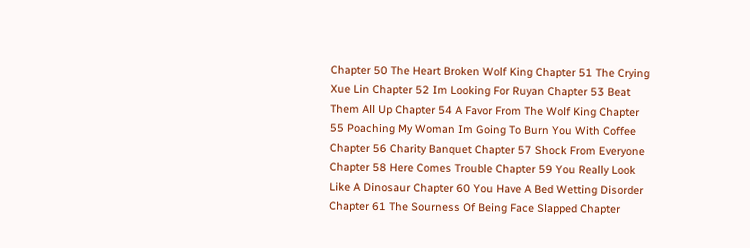Chapter 50 The Heart Broken Wolf King Chapter 51 The Crying Xue Lin Chapter 52 Im Looking For Ruyan Chapter 53 Beat Them All Up Chapter 54 A Favor From The Wolf King Chapter 55 Poaching My Woman Im Going To Burn You With Coffee Chapter 56 Charity Banquet Chapter 57 Shock From Everyone Chapter 58 Here Comes Trouble Chapter 59 You Really Look Like A Dinosaur Chapter 60 You Have A Bed Wetting Disorder Chapter 61 The Sourness Of Being Face Slapped Chapter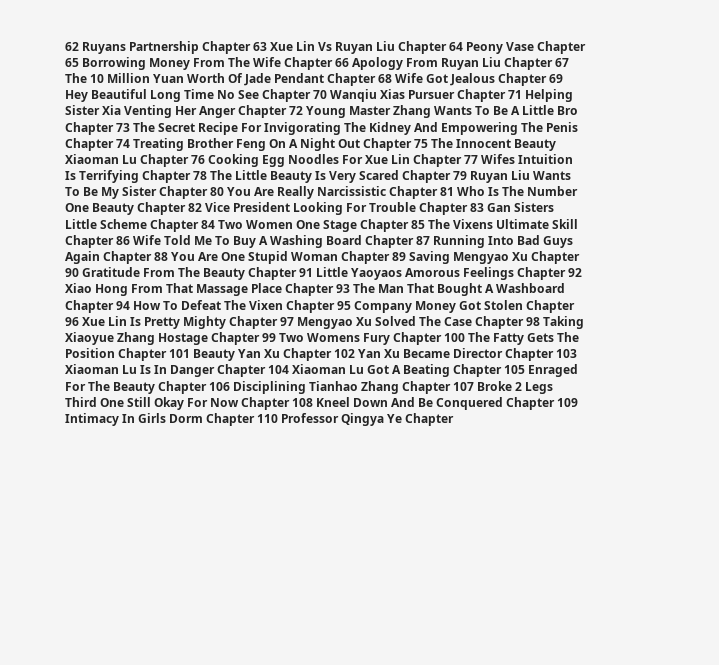62 Ruyans Partnership Chapter 63 Xue Lin Vs Ruyan Liu Chapter 64 Peony Vase Chapter 65 Borrowing Money From The Wife Chapter 66 Apology From Ruyan Liu Chapter 67 The 10 Million Yuan Worth Of Jade Pendant Chapter 68 Wife Got Jealous Chapter 69 Hey Beautiful Long Time No See Chapter 70 Wanqiu Xias Pursuer Chapter 71 Helping Sister Xia Venting Her Anger Chapter 72 Young Master Zhang Wants To Be A Little Bro Chapter 73 The Secret Recipe For Invigorating The Kidney And Empowering The Penis Chapter 74 Treating Brother Feng On A Night Out Chapter 75 The Innocent Beauty Xiaoman Lu Chapter 76 Cooking Egg Noodles For Xue Lin Chapter 77 Wifes Intuition Is Terrifying Chapter 78 The Little Beauty Is Very Scared Chapter 79 Ruyan Liu Wants To Be My Sister Chapter 80 You Are Really Narcissistic Chapter 81 Who Is The Number One Beauty Chapter 82 Vice President Looking For Trouble Chapter 83 Gan Sisters Little Scheme Chapter 84 Two Women One Stage Chapter 85 The Vixens Ultimate Skill Chapter 86 Wife Told Me To Buy A Washing Board Chapter 87 Running Into Bad Guys Again Chapter 88 You Are One Stupid Woman Chapter 89 Saving Mengyao Xu Chapter 90 Gratitude From The Beauty Chapter 91 Little Yaoyaos Amorous Feelings Chapter 92 Xiao Hong From That Massage Place Chapter 93 The Man That Bought A Washboard Chapter 94 How To Defeat The Vixen Chapter 95 Company Money Got Stolen Chapter 96 Xue Lin Is Pretty Mighty Chapter 97 Mengyao Xu Solved The Case Chapter 98 Taking Xiaoyue Zhang Hostage Chapter 99 Two Womens Fury Chapter 100 The Fatty Gets The Position Chapter 101 Beauty Yan Xu Chapter 102 Yan Xu Became Director Chapter 103 Xiaoman Lu Is In Danger Chapter 104 Xiaoman Lu Got A Beating Chapter 105 Enraged For The Beauty Chapter 106 Disciplining Tianhao Zhang Chapter 107 Broke 2 Legs Third One Still Okay For Now Chapter 108 Kneel Down And Be Conquered Chapter 109 Intimacy In Girls Dorm Chapter 110 Professor Qingya Ye Chapter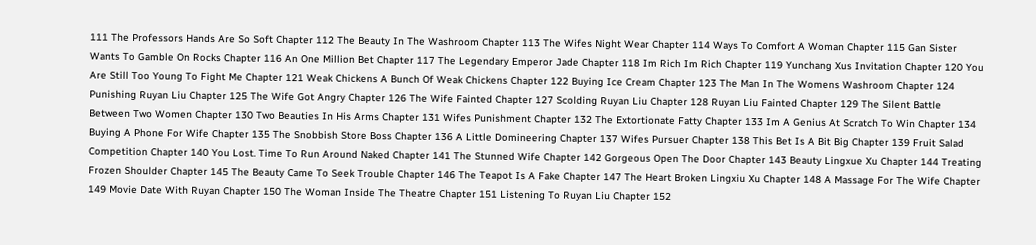111 The Professors Hands Are So Soft Chapter 112 The Beauty In The Washroom Chapter 113 The Wifes Night Wear Chapter 114 Ways To Comfort A Woman Chapter 115 Gan Sister Wants To Gamble On Rocks Chapter 116 An One Million Bet Chapter 117 The Legendary Emperor Jade Chapter 118 Im Rich Im Rich Chapter 119 Yunchang Xus Invitation Chapter 120 You Are Still Too Young To Fight Me Chapter 121 Weak Chickens A Bunch Of Weak Chickens Chapter 122 Buying Ice Cream Chapter 123 The Man In The Womens Washroom Chapter 124 Punishing Ruyan Liu Chapter 125 The Wife Got Angry Chapter 126 The Wife Fainted Chapter 127 Scolding Ruyan Liu Chapter 128 Ruyan Liu Fainted Chapter 129 The Silent Battle Between Two Women Chapter 130 Two Beauties In His Arms Chapter 131 Wifes Punishment Chapter 132 The Extortionate Fatty Chapter 133 Im A Genius At Scratch To Win Chapter 134 Buying A Phone For Wife Chapter 135 The Snobbish Store Boss Chapter 136 A Little Domineering Chapter 137 Wifes Pursuer Chapter 138 This Bet Is A Bit Big Chapter 139 Fruit Salad Competition Chapter 140 You Lost. Time To Run Around Naked Chapter 141 The Stunned Wife Chapter 142 Gorgeous Open The Door Chapter 143 Beauty Lingxue Xu Chapter 144 Treating Frozen Shoulder Chapter 145 The Beauty Came To Seek Trouble Chapter 146 The Teapot Is A Fake Chapter 147 The Heart Broken Lingxiu Xu Chapter 148 A Massage For The Wife Chapter 149 Movie Date With Ruyan Chapter 150 The Woman Inside The Theatre Chapter 151 Listening To Ruyan Liu Chapter 152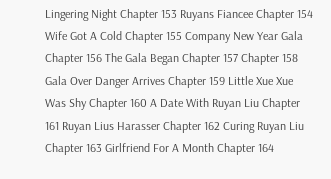Lingering Night Chapter 153 Ruyans Fiancee Chapter 154 Wife Got A Cold Chapter 155 Company New Year Gala Chapter 156 The Gala Began Chapter 157 Chapter 158 Gala Over Danger Arrives Chapter 159 Little Xue Xue Was Shy Chapter 160 A Date With Ruyan Liu Chapter 161 Ruyan Lius Harasser Chapter 162 Curing Ruyan Liu Chapter 163 Girlfriend For A Month Chapter 164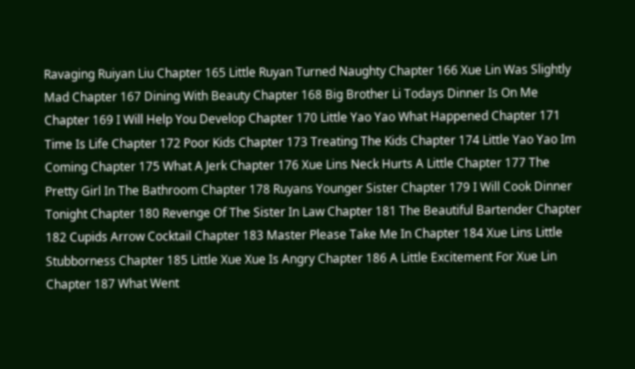Ravaging Ruiyan Liu Chapter 165 Little Ruyan Turned Naughty Chapter 166 Xue Lin Was Slightly Mad Chapter 167 Dining With Beauty Chapter 168 Big Brother Li Todays Dinner Is On Me Chapter 169 I Will Help You Develop Chapter 170 Little Yao Yao What Happened Chapter 171 Time Is Life Chapter 172 Poor Kids Chapter 173 Treating The Kids Chapter 174 Little Yao Yao Im Coming Chapter 175 What A Jerk Chapter 176 Xue Lins Neck Hurts A Little Chapter 177 The Pretty Girl In The Bathroom Chapter 178 Ruyans Younger Sister Chapter 179 I Will Cook Dinner Tonight Chapter 180 Revenge Of The Sister In Law Chapter 181 The Beautiful Bartender Chapter 182 Cupids Arrow Cocktail Chapter 183 Master Please Take Me In Chapter 184 Xue Lins Little Stubborness Chapter 185 Little Xue Xue Is Angry Chapter 186 A Little Excitement For Xue Lin Chapter 187 What Went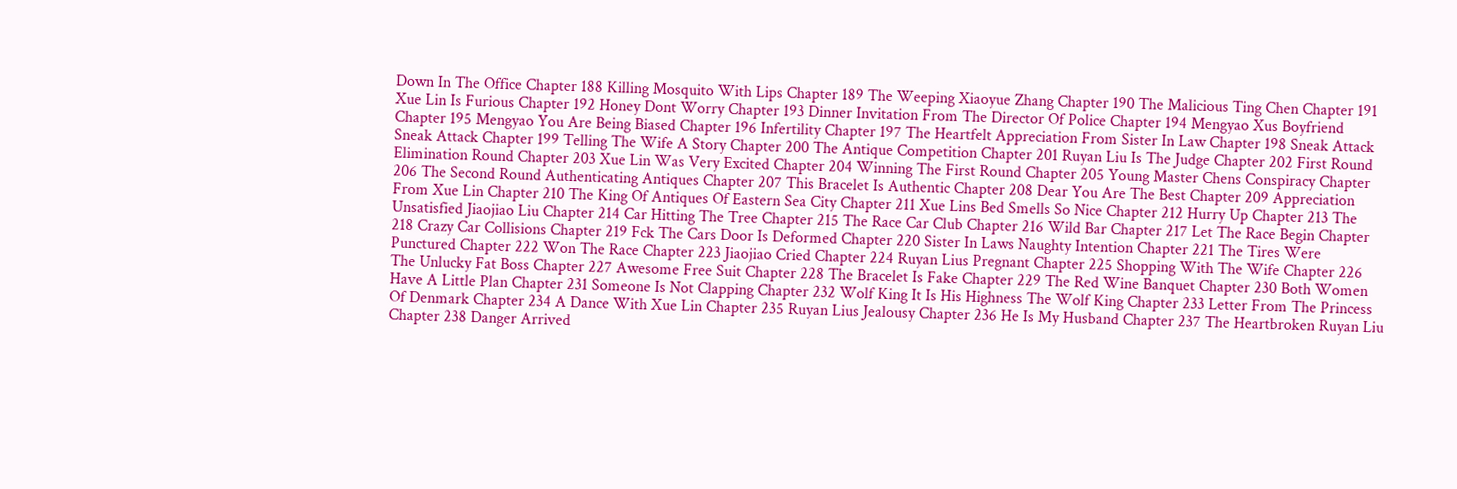Down In The Office Chapter 188 Killing Mosquito With Lips Chapter 189 The Weeping Xiaoyue Zhang Chapter 190 The Malicious Ting Chen Chapter 191 Xue Lin Is Furious Chapter 192 Honey Dont Worry Chapter 193 Dinner Invitation From The Director Of Police Chapter 194 Mengyao Xus Boyfriend Chapter 195 Mengyao You Are Being Biased Chapter 196 Infertility Chapter 197 The Heartfelt Appreciation From Sister In Law Chapter 198 Sneak Attack Sneak Attack Chapter 199 Telling The Wife A Story Chapter 200 The Antique Competition Chapter 201 Ruyan Liu Is The Judge Chapter 202 First Round Elimination Round Chapter 203 Xue Lin Was Very Excited Chapter 204 Winning The First Round Chapter 205 Young Master Chens Conspiracy Chapter 206 The Second Round Authenticating Antiques Chapter 207 This Bracelet Is Authentic Chapter 208 Dear You Are The Best Chapter 209 Appreciation From Xue Lin Chapter 210 The King Of Antiques Of Eastern Sea City Chapter 211 Xue Lins Bed Smells So Nice Chapter 212 Hurry Up Chapter 213 The Unsatisfied Jiaojiao Liu Chapter 214 Car Hitting The Tree Chapter 215 The Race Car Club Chapter 216 Wild Bar Chapter 217 Let The Race Begin Chapter 218 Crazy Car Collisions Chapter 219 Fck The Cars Door Is Deformed Chapter 220 Sister In Laws Naughty Intention Chapter 221 The Tires Were Punctured Chapter 222 Won The Race Chapter 223 Jiaojiao Cried Chapter 224 Ruyan Lius Pregnant Chapter 225 Shopping With The Wife Chapter 226 The Unlucky Fat Boss Chapter 227 Awesome Free Suit Chapter 228 The Bracelet Is Fake Chapter 229 The Red Wine Banquet Chapter 230 Both Women Have A Little Plan Chapter 231 Someone Is Not Clapping Chapter 232 Wolf King It Is His Highness The Wolf King Chapter 233 Letter From The Princess Of Denmark Chapter 234 A Dance With Xue Lin Chapter 235 Ruyan Lius Jealousy Chapter 236 He Is My Husband Chapter 237 The Heartbroken Ruyan Liu Chapter 238 Danger Arrived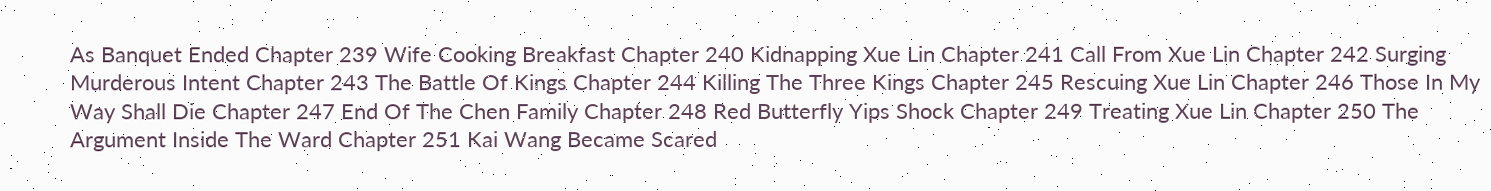As Banquet Ended Chapter 239 Wife Cooking Breakfast Chapter 240 Kidnapping Xue Lin Chapter 241 Call From Xue Lin Chapter 242 Surging Murderous Intent Chapter 243 The Battle Of Kings Chapter 244 Killing The Three Kings Chapter 245 Rescuing Xue Lin Chapter 246 Those In My Way Shall Die Chapter 247 End Of The Chen Family Chapter 248 Red Butterfly Yips Shock Chapter 249 Treating Xue Lin Chapter 250 The Argument Inside The Ward Chapter 251 Kai Wang Became Scared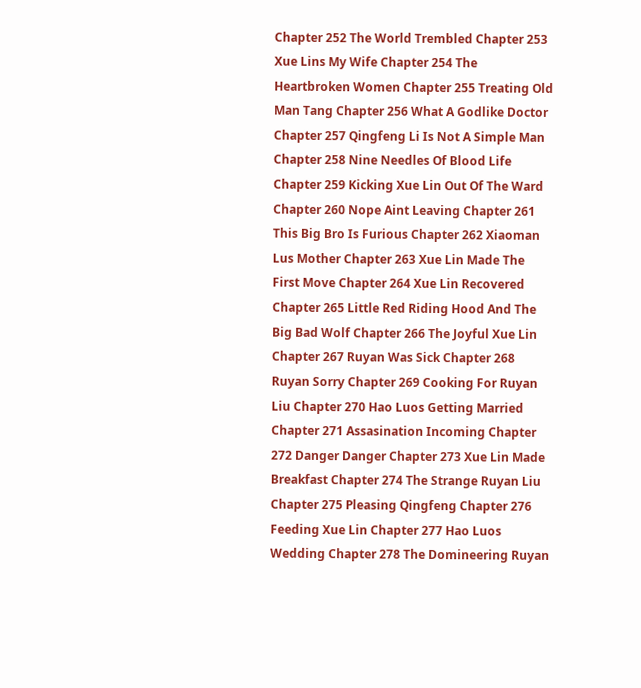Chapter 252 The World Trembled Chapter 253 Xue Lins My Wife Chapter 254 The Heartbroken Women Chapter 255 Treating Old Man Tang Chapter 256 What A Godlike Doctor Chapter 257 Qingfeng Li Is Not A Simple Man Chapter 258 Nine Needles Of Blood Life Chapter 259 Kicking Xue Lin Out Of The Ward Chapter 260 Nope Aint Leaving Chapter 261 This Big Bro Is Furious Chapter 262 Xiaoman Lus Mother Chapter 263 Xue Lin Made The First Move Chapter 264 Xue Lin Recovered Chapter 265 Little Red Riding Hood And The Big Bad Wolf Chapter 266 The Joyful Xue Lin Chapter 267 Ruyan Was Sick Chapter 268 Ruyan Sorry Chapter 269 Cooking For Ruyan Liu Chapter 270 Hao Luos Getting Married Chapter 271 Assasination Incoming Chapter 272 Danger Danger Chapter 273 Xue Lin Made Breakfast Chapter 274 The Strange Ruyan Liu Chapter 275 Pleasing Qingfeng Chapter 276 Feeding Xue Lin Chapter 277 Hao Luos Wedding Chapter 278 The Domineering Ruyan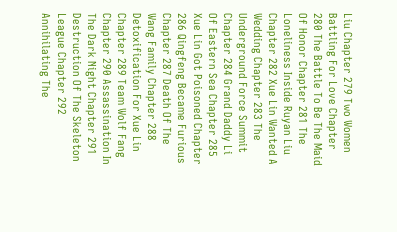Liu Chapter 279 Two Women Battling For Love Chapter 280 The Battle To Be The Maid Of Honor Chapter 281 The Loneliness Inside Ruyan Liu Chapter 282 Xue Lin Wanted A Wedding Chapter 283 The Underground Force Summit Chapter 284 Grand Daddy Li Of Eastern Sea Chapter 285 Xue Lin Got Poisoned Chapter 286 Qingfeng Became Furious Chapter 287 Death Of The Wang Family Chapter 288 Detoxification For Xue Lin Chapter 289 Team Wolf Fang Chapter 290 Assassination In The Dark Night Chapter 291 Destruction Of The Skeleton League Chapter 292 Annihilating The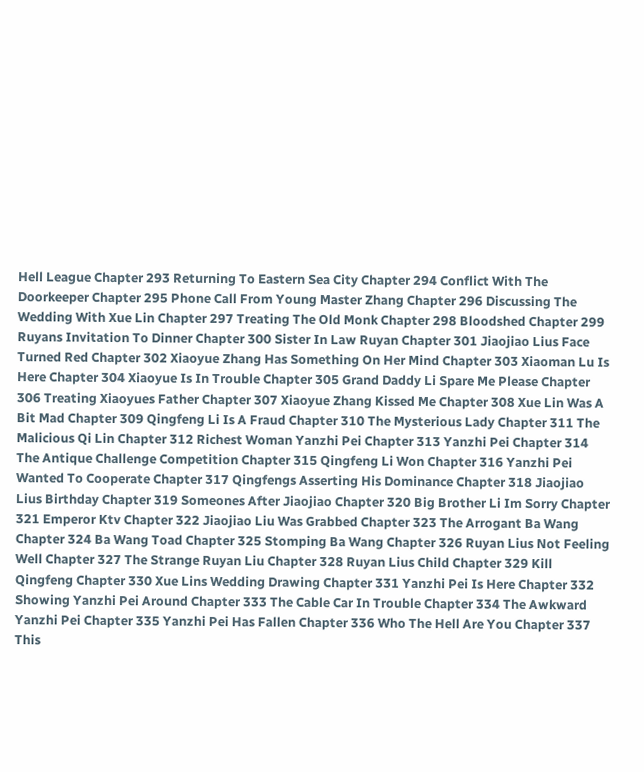Hell League Chapter 293 Returning To Eastern Sea City Chapter 294 Conflict With The Doorkeeper Chapter 295 Phone Call From Young Master Zhang Chapter 296 Discussing The Wedding With Xue Lin Chapter 297 Treating The Old Monk Chapter 298 Bloodshed Chapter 299 Ruyans Invitation To Dinner Chapter 300 Sister In Law Ruyan Chapter 301 Jiaojiao Lius Face Turned Red Chapter 302 Xiaoyue Zhang Has Something On Her Mind Chapter 303 Xiaoman Lu Is Here Chapter 304 Xiaoyue Is In Trouble Chapter 305 Grand Daddy Li Spare Me Please Chapter 306 Treating Xiaoyues Father Chapter 307 Xiaoyue Zhang Kissed Me Chapter 308 Xue Lin Was A Bit Mad Chapter 309 Qingfeng Li Is A Fraud Chapter 310 The Mysterious Lady Chapter 311 The Malicious Qi Lin Chapter 312 Richest Woman Yanzhi Pei Chapter 313 Yanzhi Pei Chapter 314 The Antique Challenge Competition Chapter 315 Qingfeng Li Won Chapter 316 Yanzhi Pei Wanted To Cooperate Chapter 317 Qingfengs Asserting His Dominance Chapter 318 Jiaojiao Lius Birthday Chapter 319 Someones After Jiaojiao Chapter 320 Big Brother Li Im Sorry Chapter 321 Emperor Ktv Chapter 322 Jiaojiao Liu Was Grabbed Chapter 323 The Arrogant Ba Wang Chapter 324 Ba Wang Toad Chapter 325 Stomping Ba Wang Chapter 326 Ruyan Lius Not Feeling Well Chapter 327 The Strange Ruyan Liu Chapter 328 Ruyan Lius Child Chapter 329 Kill Qingfeng Chapter 330 Xue Lins Wedding Drawing Chapter 331 Yanzhi Pei Is Here Chapter 332 Showing Yanzhi Pei Around Chapter 333 The Cable Car In Trouble Chapter 334 The Awkward Yanzhi Pei Chapter 335 Yanzhi Pei Has Fallen Chapter 336 Who The Hell Are You Chapter 337 This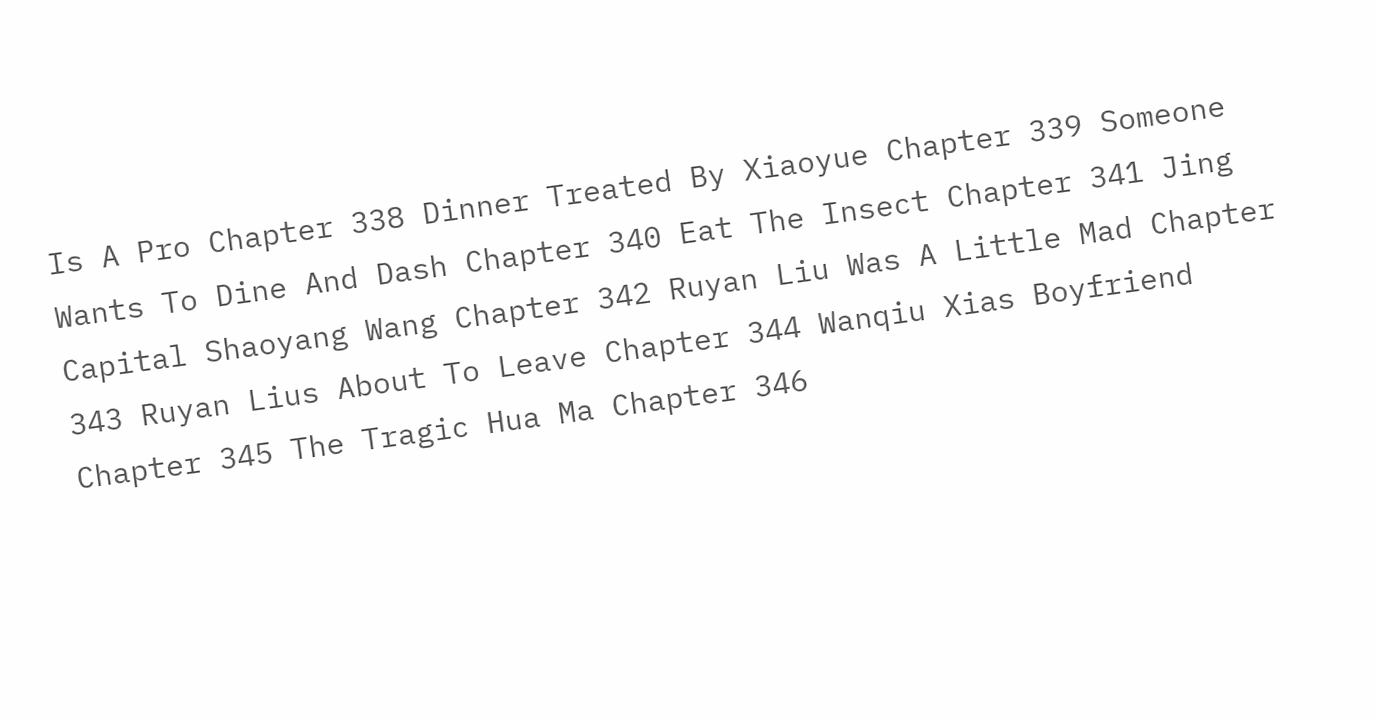Is A Pro Chapter 338 Dinner Treated By Xiaoyue Chapter 339 Someone Wants To Dine And Dash Chapter 340 Eat The Insect Chapter 341 Jing Capital Shaoyang Wang Chapter 342 Ruyan Liu Was A Little Mad Chapter 343 Ruyan Lius About To Leave Chapter 344 Wanqiu Xias Boyfriend Chapter 345 The Tragic Hua Ma Chapter 346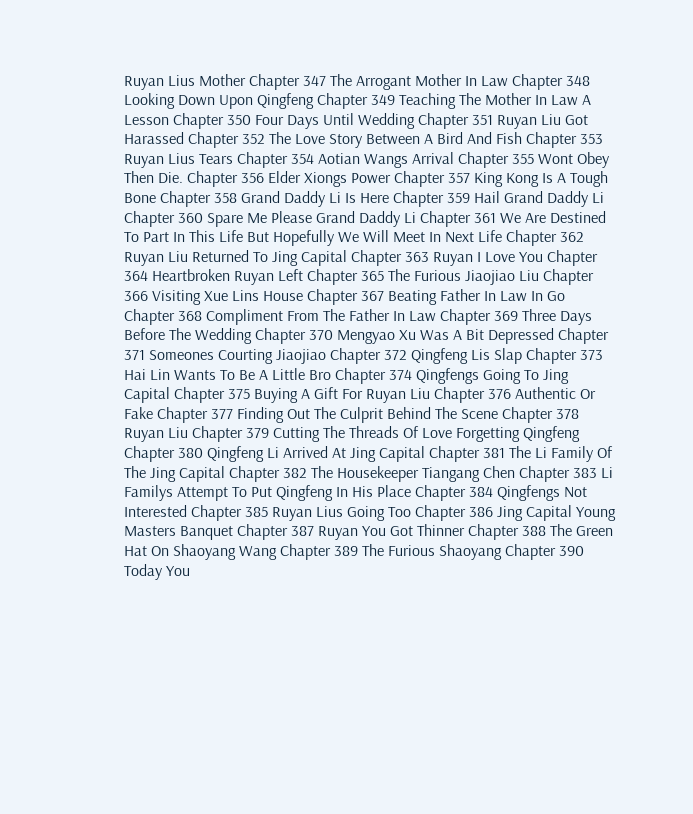Ruyan Lius Mother Chapter 347 The Arrogant Mother In Law Chapter 348 Looking Down Upon Qingfeng Chapter 349 Teaching The Mother In Law A Lesson Chapter 350 Four Days Until Wedding Chapter 351 Ruyan Liu Got Harassed Chapter 352 The Love Story Between A Bird And Fish Chapter 353 Ruyan Lius Tears Chapter 354 Aotian Wangs Arrival Chapter 355 Wont Obey Then Die. Chapter 356 Elder Xiongs Power Chapter 357 King Kong Is A Tough Bone Chapter 358 Grand Daddy Li Is Here Chapter 359 Hail Grand Daddy Li Chapter 360 Spare Me Please Grand Daddy Li Chapter 361 We Are Destined To Part In This Life But Hopefully We Will Meet In Next Life Chapter 362 Ruyan Liu Returned To Jing Capital Chapter 363 Ruyan I Love You Chapter 364 Heartbroken Ruyan Left Chapter 365 The Furious Jiaojiao Liu Chapter 366 Visiting Xue Lins House Chapter 367 Beating Father In Law In Go Chapter 368 Compliment From The Father In Law Chapter 369 Three Days Before The Wedding Chapter 370 Mengyao Xu Was A Bit Depressed Chapter 371 Someones Courting Jiaojiao Chapter 372 Qingfeng Lis Slap Chapter 373 Hai Lin Wants To Be A Little Bro Chapter 374 Qingfengs Going To Jing Capital Chapter 375 Buying A Gift For Ruyan Liu Chapter 376 Authentic Or Fake Chapter 377 Finding Out The Culprit Behind The Scene Chapter 378 Ruyan Liu Chapter 379 Cutting The Threads Of Love Forgetting Qingfeng Chapter 380 Qingfeng Li Arrived At Jing Capital Chapter 381 The Li Family Of The Jing Capital Chapter 382 The Housekeeper Tiangang Chen Chapter 383 Li Familys Attempt To Put Qingfeng In His Place Chapter 384 Qingfengs Not Interested Chapter 385 Ruyan Lius Going Too Chapter 386 Jing Capital Young Masters Banquet Chapter 387 Ruyan You Got Thinner Chapter 388 The Green Hat On Shaoyang Wang Chapter 389 The Furious Shaoyang Chapter 390 Today You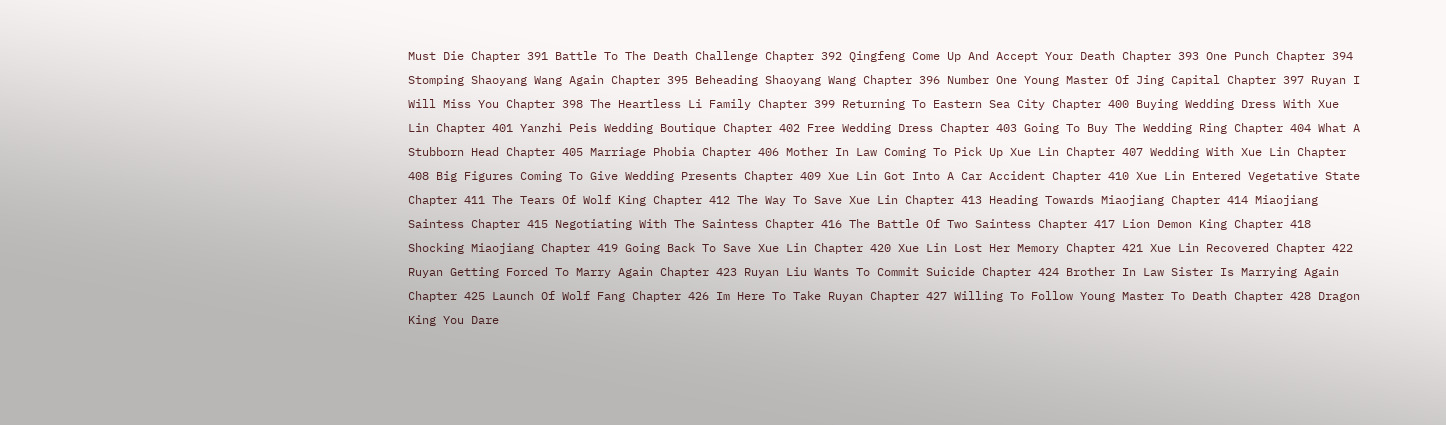Must Die Chapter 391 Battle To The Death Challenge Chapter 392 Qingfeng Come Up And Accept Your Death Chapter 393 One Punch Chapter 394 Stomping Shaoyang Wang Again Chapter 395 Beheading Shaoyang Wang Chapter 396 Number One Young Master Of Jing Capital Chapter 397 Ruyan I Will Miss You Chapter 398 The Heartless Li Family Chapter 399 Returning To Eastern Sea City Chapter 400 Buying Wedding Dress With Xue Lin Chapter 401 Yanzhi Peis Wedding Boutique Chapter 402 Free Wedding Dress Chapter 403 Going To Buy The Wedding Ring Chapter 404 What A Stubborn Head Chapter 405 Marriage Phobia Chapter 406 Mother In Law Coming To Pick Up Xue Lin Chapter 407 Wedding With Xue Lin Chapter 408 Big Figures Coming To Give Wedding Presents Chapter 409 Xue Lin Got Into A Car Accident Chapter 410 Xue Lin Entered Vegetative State Chapter 411 The Tears Of Wolf King Chapter 412 The Way To Save Xue Lin Chapter 413 Heading Towards Miaojiang Chapter 414 Miaojiang Saintess Chapter 415 Negotiating With The Saintess Chapter 416 The Battle Of Two Saintess Chapter 417 Lion Demon King Chapter 418 Shocking Miaojiang Chapter 419 Going Back To Save Xue Lin Chapter 420 Xue Lin Lost Her Memory Chapter 421 Xue Lin Recovered Chapter 422 Ruyan Getting Forced To Marry Again Chapter 423 Ruyan Liu Wants To Commit Suicide Chapter 424 Brother In Law Sister Is Marrying Again Chapter 425 Launch Of Wolf Fang Chapter 426 Im Here To Take Ruyan Chapter 427 Willing To Follow Young Master To Death Chapter 428 Dragon King You Dare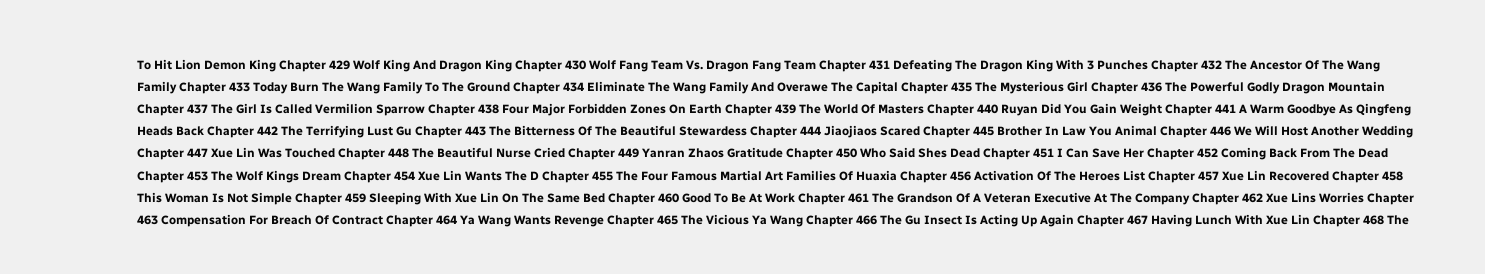To Hit Lion Demon King Chapter 429 Wolf King And Dragon King Chapter 430 Wolf Fang Team Vs. Dragon Fang Team Chapter 431 Defeating The Dragon King With 3 Punches Chapter 432 The Ancestor Of The Wang Family Chapter 433 Today Burn The Wang Family To The Ground Chapter 434 Eliminate The Wang Family And Overawe The Capital Chapter 435 The Mysterious Girl Chapter 436 The Powerful Godly Dragon Mountain Chapter 437 The Girl Is Called Vermilion Sparrow Chapter 438 Four Major Forbidden Zones On Earth Chapter 439 The World Of Masters Chapter 440 Ruyan Did You Gain Weight Chapter 441 A Warm Goodbye As Qingfeng Heads Back Chapter 442 The Terrifying Lust Gu Chapter 443 The Bitterness Of The Beautiful Stewardess Chapter 444 Jiaojiaos Scared Chapter 445 Brother In Law You Animal Chapter 446 We Will Host Another Wedding Chapter 447 Xue Lin Was Touched Chapter 448 The Beautiful Nurse Cried Chapter 449 Yanran Zhaos Gratitude Chapter 450 Who Said Shes Dead Chapter 451 I Can Save Her Chapter 452 Coming Back From The Dead Chapter 453 The Wolf Kings Dream Chapter 454 Xue Lin Wants The D Chapter 455 The Four Famous Martial Art Families Of Huaxia Chapter 456 Activation Of The Heroes List Chapter 457 Xue Lin Recovered Chapter 458 This Woman Is Not Simple Chapter 459 Sleeping With Xue Lin On The Same Bed Chapter 460 Good To Be At Work Chapter 461 The Grandson Of A Veteran Executive At The Company Chapter 462 Xue Lins Worries Chapter 463 Compensation For Breach Of Contract Chapter 464 Ya Wang Wants Revenge Chapter 465 The Vicious Ya Wang Chapter 466 The Gu Insect Is Acting Up Again Chapter 467 Having Lunch With Xue Lin Chapter 468 The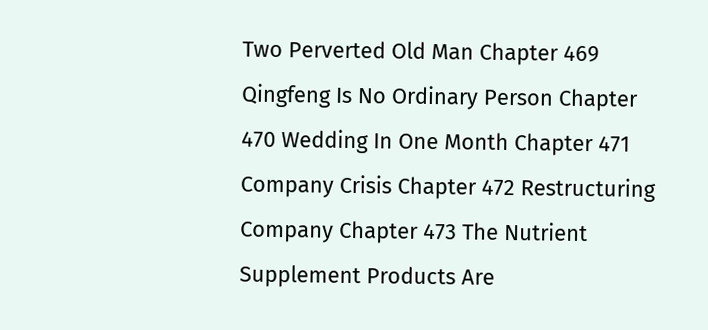Two Perverted Old Man Chapter 469 Qingfeng Is No Ordinary Person Chapter 470 Wedding In One Month Chapter 471 Company Crisis Chapter 472 Restructuring Company Chapter 473 The Nutrient Supplement Products Are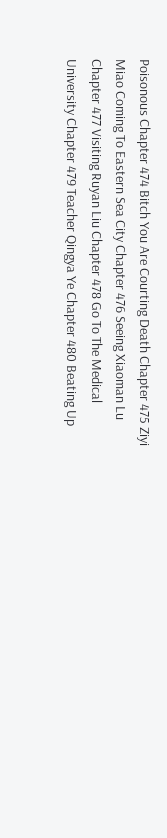Poisonous Chapter 474 Bitch You Are Courting Death Chapter 475 Ziyi Miao Coming To Eastern Sea City Chapter 476 Seeing Xiaoman Lu Chapter 477 Visiting Ruyan Liu Chapter 478 Go To The Medical University Chapter 479 Teacher Qingya Ye Chapter 480 Beating Up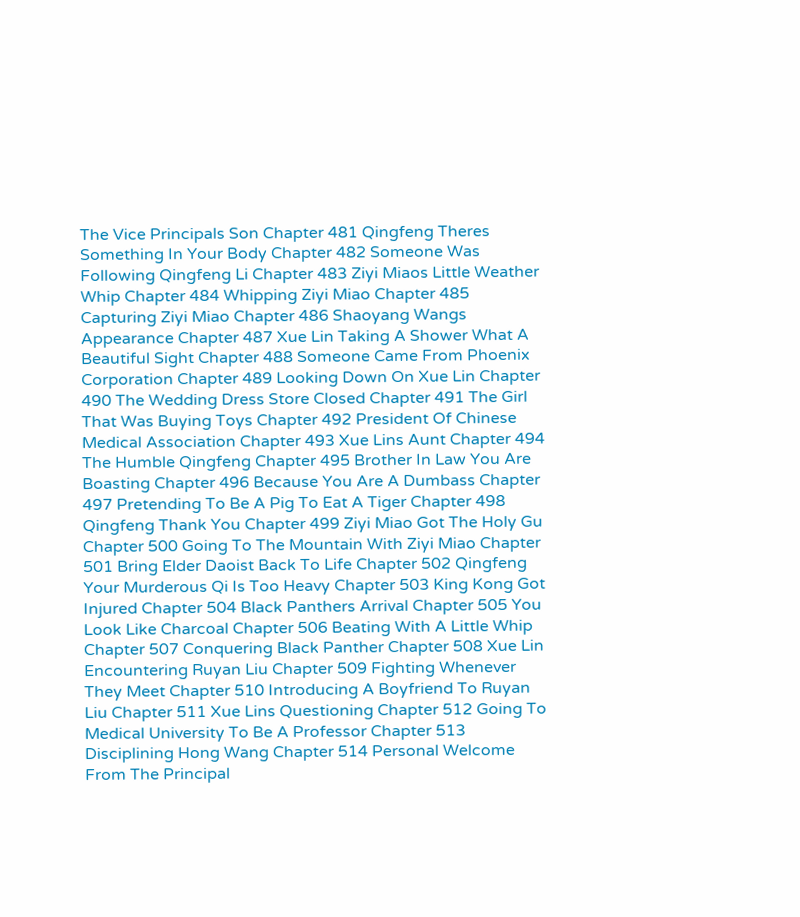The Vice Principals Son Chapter 481 Qingfeng Theres Something In Your Body Chapter 482 Someone Was Following Qingfeng Li Chapter 483 Ziyi Miaos Little Weather Whip Chapter 484 Whipping Ziyi Miao Chapter 485 Capturing Ziyi Miao Chapter 486 Shaoyang Wangs Appearance Chapter 487 Xue Lin Taking A Shower What A Beautiful Sight Chapter 488 Someone Came From Phoenix Corporation Chapter 489 Looking Down On Xue Lin Chapter 490 The Wedding Dress Store Closed Chapter 491 The Girl That Was Buying Toys Chapter 492 President Of Chinese Medical Association Chapter 493 Xue Lins Aunt Chapter 494 The Humble Qingfeng Chapter 495 Brother In Law You Are Boasting Chapter 496 Because You Are A Dumbass Chapter 497 Pretending To Be A Pig To Eat A Tiger Chapter 498 Qingfeng Thank You Chapter 499 Ziyi Miao Got The Holy Gu Chapter 500 Going To The Mountain With Ziyi Miao Chapter 501 Bring Elder Daoist Back To Life Chapter 502 Qingfeng Your Murderous Qi Is Too Heavy Chapter 503 King Kong Got Injured Chapter 504 Black Panthers Arrival Chapter 505 You Look Like Charcoal Chapter 506 Beating With A Little Whip Chapter 507 Conquering Black Panther Chapter 508 Xue Lin Encountering Ruyan Liu Chapter 509 Fighting Whenever They Meet Chapter 510 Introducing A Boyfriend To Ruyan Liu Chapter 511 Xue Lins Questioning Chapter 512 Going To Medical University To Be A Professor Chapter 513 Disciplining Hong Wang Chapter 514 Personal Welcome From The Principal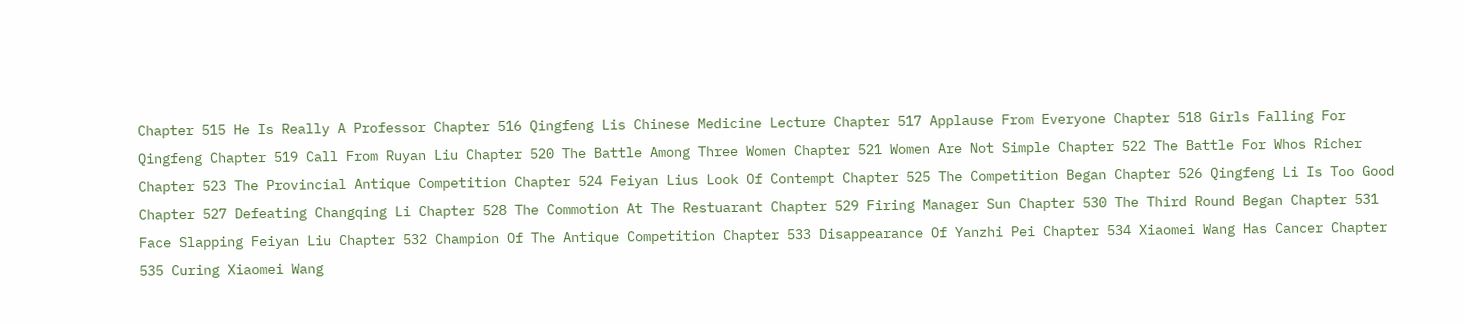Chapter 515 He Is Really A Professor Chapter 516 Qingfeng Lis Chinese Medicine Lecture Chapter 517 Applause From Everyone Chapter 518 Girls Falling For Qingfeng Chapter 519 Call From Ruyan Liu Chapter 520 The Battle Among Three Women Chapter 521 Women Are Not Simple Chapter 522 The Battle For Whos Richer Chapter 523 The Provincial Antique Competition Chapter 524 Feiyan Lius Look Of Contempt Chapter 525 The Competition Began Chapter 526 Qingfeng Li Is Too Good Chapter 527 Defeating Changqing Li Chapter 528 The Commotion At The Restuarant Chapter 529 Firing Manager Sun Chapter 530 The Third Round Began Chapter 531 Face Slapping Feiyan Liu Chapter 532 Champion Of The Antique Competition Chapter 533 Disappearance Of Yanzhi Pei Chapter 534 Xiaomei Wang Has Cancer Chapter 535 Curing Xiaomei Wang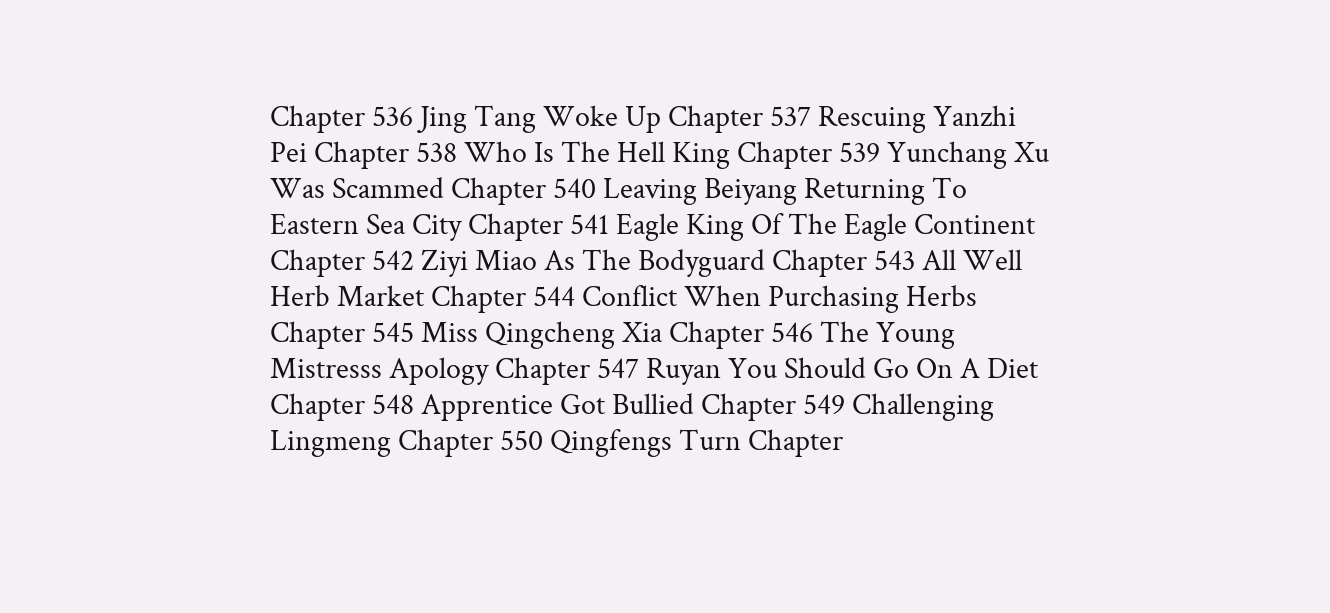Chapter 536 Jing Tang Woke Up Chapter 537 Rescuing Yanzhi Pei Chapter 538 Who Is The Hell King Chapter 539 Yunchang Xu Was Scammed Chapter 540 Leaving Beiyang Returning To Eastern Sea City Chapter 541 Eagle King Of The Eagle Continent Chapter 542 Ziyi Miao As The Bodyguard Chapter 543 All Well Herb Market Chapter 544 Conflict When Purchasing Herbs Chapter 545 Miss Qingcheng Xia Chapter 546 The Young Mistresss Apology Chapter 547 Ruyan You Should Go On A Diet Chapter 548 Apprentice Got Bullied Chapter 549 Challenging Lingmeng Chapter 550 Qingfengs Turn Chapter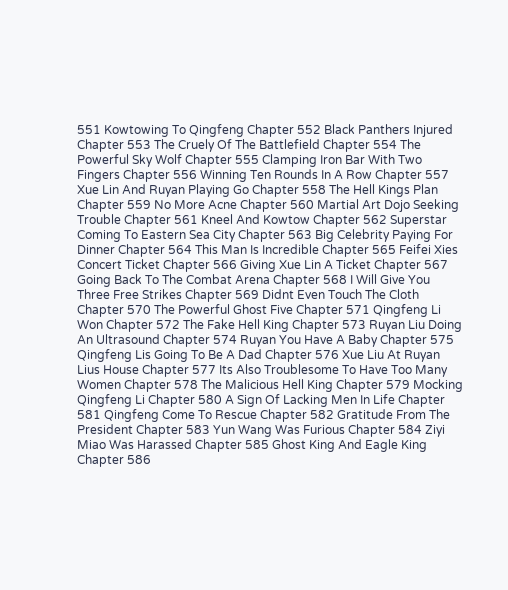551 Kowtowing To Qingfeng Chapter 552 Black Panthers Injured Chapter 553 The Cruely Of The Battlefield Chapter 554 The Powerful Sky Wolf Chapter 555 Clamping Iron Bar With Two Fingers Chapter 556 Winning Ten Rounds In A Row Chapter 557 Xue Lin And Ruyan Playing Go Chapter 558 The Hell Kings Plan Chapter 559 No More Acne Chapter 560 Martial Art Dojo Seeking Trouble Chapter 561 Kneel And Kowtow Chapter 562 Superstar Coming To Eastern Sea City Chapter 563 Big Celebrity Paying For Dinner Chapter 564 This Man Is Incredible Chapter 565 Feifei Xies Concert Ticket Chapter 566 Giving Xue Lin A Ticket Chapter 567 Going Back To The Combat Arena Chapter 568 I Will Give You Three Free Strikes Chapter 569 Didnt Even Touch The Cloth Chapter 570 The Powerful Ghost Five Chapter 571 Qingfeng Li Won Chapter 572 The Fake Hell King Chapter 573 Ruyan Liu Doing An Ultrasound Chapter 574 Ruyan You Have A Baby Chapter 575 Qingfeng Lis Going To Be A Dad Chapter 576 Xue Liu At Ruyan Lius House Chapter 577 Its Also Troublesome To Have Too Many Women Chapter 578 The Malicious Hell King Chapter 579 Mocking Qingfeng Li Chapter 580 A Sign Of Lacking Men In Life Chapter 581 Qingfeng Come To Rescue Chapter 582 Gratitude From The President Chapter 583 Yun Wang Was Furious Chapter 584 Ziyi Miao Was Harassed Chapter 585 Ghost King And Eagle King Chapter 586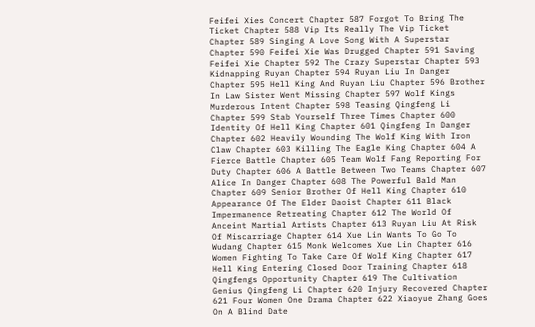Feifei Xies Concert Chapter 587 Forgot To Bring The Ticket Chapter 588 Vip Its Really The Vip Ticket Chapter 589 Singing A Love Song With A Superstar Chapter 590 Feifei Xie Was Drugged Chapter 591 Saving Feifei Xie Chapter 592 The Crazy Superstar Chapter 593 Kidnapping Ruyan Chapter 594 Ruyan Liu In Danger Chapter 595 Hell King And Ruyan Liu Chapter 596 Brother In Law Sister Went Missing Chapter 597 Wolf Kings Murderous Intent Chapter 598 Teasing Qingfeng Li Chapter 599 Stab Yourself Three Times Chapter 600 Identity Of Hell King Chapter 601 Qingfeng In Danger Chapter 602 Heavily Wounding The Wolf King With Iron Claw Chapter 603 Killing The Eagle King Chapter 604 A Fierce Battle Chapter 605 Team Wolf Fang Reporting For Duty Chapter 606 A Battle Between Two Teams Chapter 607 Alice In Danger Chapter 608 The Powerful Bald Man Chapter 609 Senior Brother Of Hell King Chapter 610 Appearance Of The Elder Daoist Chapter 611 Black Impermanence Retreating Chapter 612 The World Of Anceint Martial Artists Chapter 613 Ruyan Liu At Risk Of Miscarriage Chapter 614 Xue Lin Wants To Go To Wudang Chapter 615 Monk Welcomes Xue Lin Chapter 616 Women Fighting To Take Care Of Wolf King Chapter 617 Hell King Entering Closed Door Training Chapter 618 Qingfengs Opportunity Chapter 619 The Cultivation Genius Qingfeng Li Chapter 620 Injury Recovered Chapter 621 Four Women One Drama Chapter 622 Xiaoyue Zhang Goes On A Blind Date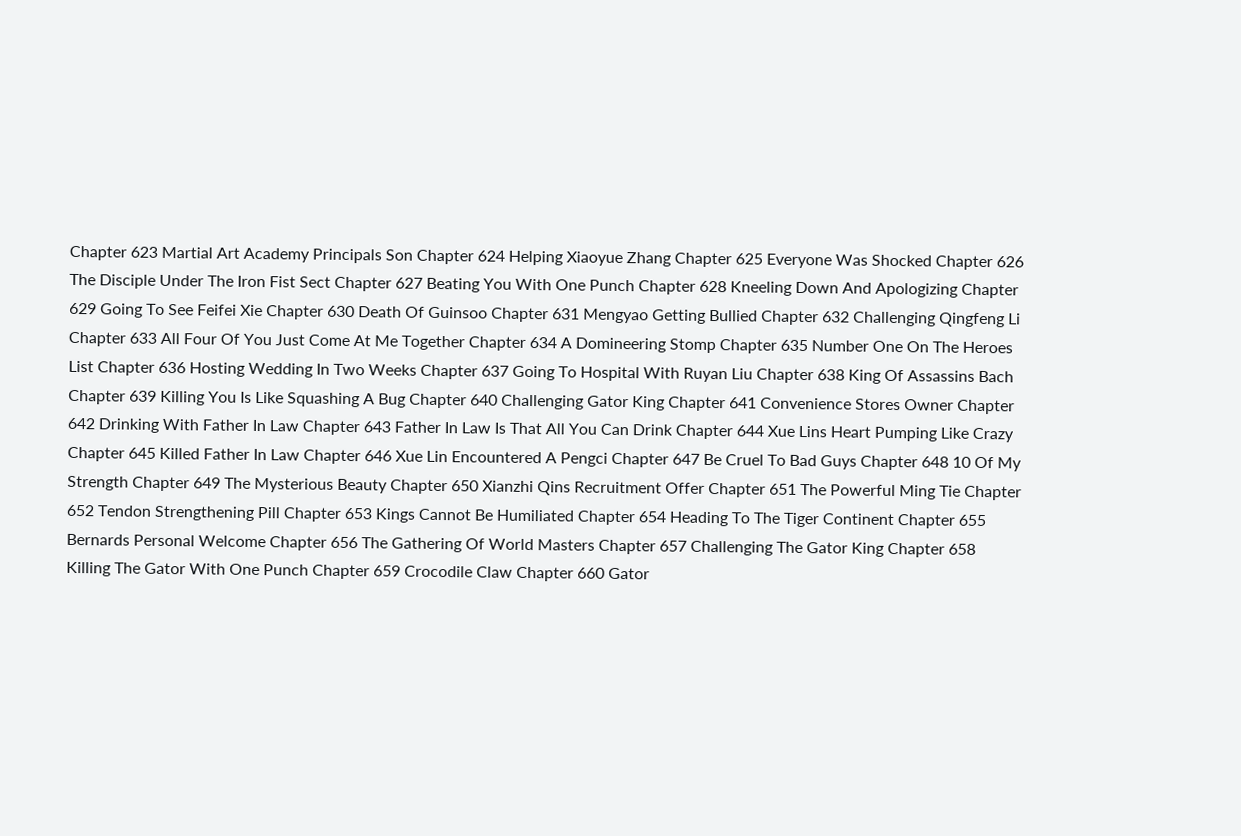Chapter 623 Martial Art Academy Principals Son Chapter 624 Helping Xiaoyue Zhang Chapter 625 Everyone Was Shocked Chapter 626 The Disciple Under The Iron Fist Sect Chapter 627 Beating You With One Punch Chapter 628 Kneeling Down And Apologizing Chapter 629 Going To See Feifei Xie Chapter 630 Death Of Guinsoo Chapter 631 Mengyao Getting Bullied Chapter 632 Challenging Qingfeng Li Chapter 633 All Four Of You Just Come At Me Together Chapter 634 A Domineering Stomp Chapter 635 Number One On The Heroes List Chapter 636 Hosting Wedding In Two Weeks Chapter 637 Going To Hospital With Ruyan Liu Chapter 638 King Of Assassins Bach Chapter 639 Killing You Is Like Squashing A Bug Chapter 640 Challenging Gator King Chapter 641 Convenience Stores Owner Chapter 642 Drinking With Father In Law Chapter 643 Father In Law Is That All You Can Drink Chapter 644 Xue Lins Heart Pumping Like Crazy Chapter 645 Killed Father In Law Chapter 646 Xue Lin Encountered A Pengci Chapter 647 Be Cruel To Bad Guys Chapter 648 10 Of My Strength Chapter 649 The Mysterious Beauty Chapter 650 Xianzhi Qins Recruitment Offer Chapter 651 The Powerful Ming Tie Chapter 652 Tendon Strengthening Pill Chapter 653 Kings Cannot Be Humiliated Chapter 654 Heading To The Tiger Continent Chapter 655 Bernards Personal Welcome Chapter 656 The Gathering Of World Masters Chapter 657 Challenging The Gator King Chapter 658 Killing The Gator With One Punch Chapter 659 Crocodile Claw Chapter 660 Gator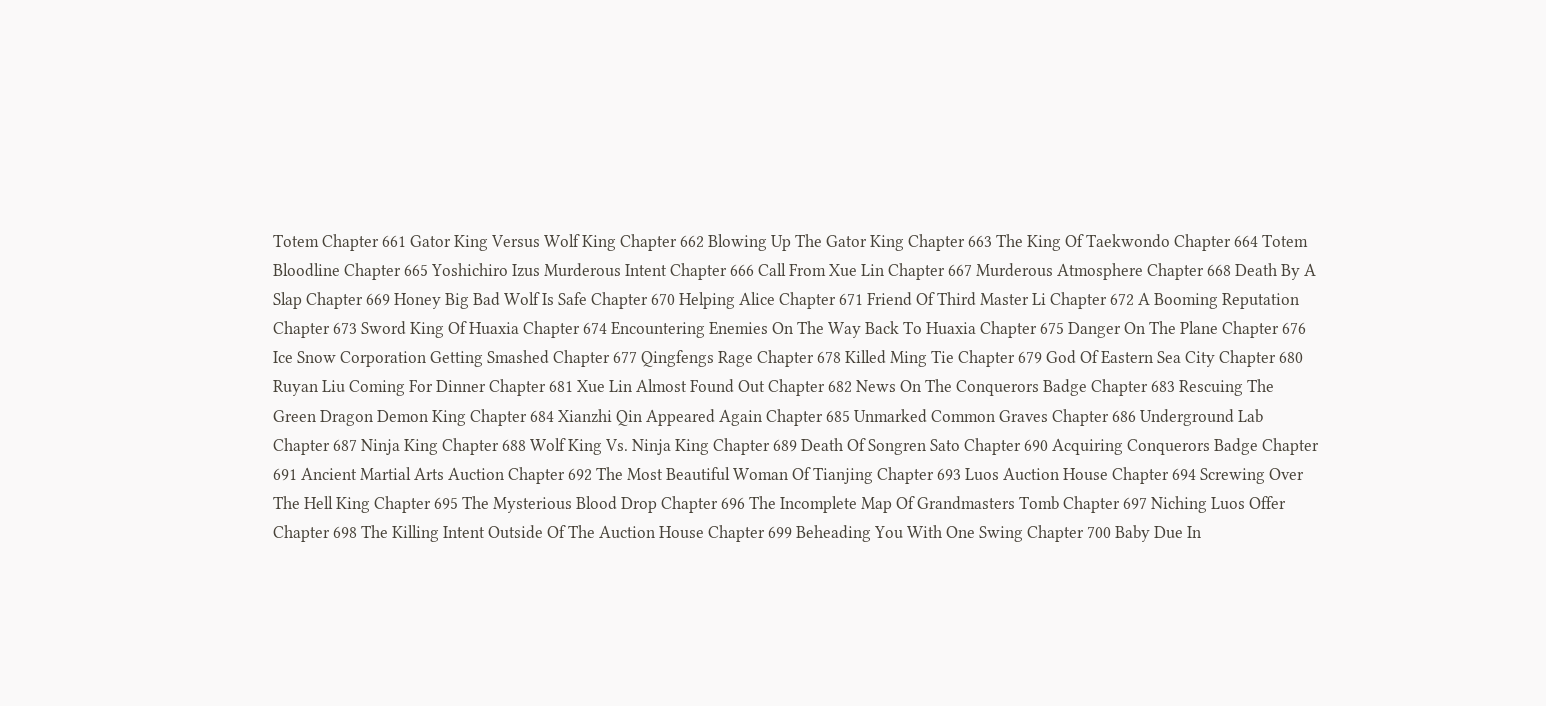Totem Chapter 661 Gator King Versus Wolf King Chapter 662 Blowing Up The Gator King Chapter 663 The King Of Taekwondo Chapter 664 Totem Bloodline Chapter 665 Yoshichiro Izus Murderous Intent Chapter 666 Call From Xue Lin Chapter 667 Murderous Atmosphere Chapter 668 Death By A Slap Chapter 669 Honey Big Bad Wolf Is Safe Chapter 670 Helping Alice Chapter 671 Friend Of Third Master Li Chapter 672 A Booming Reputation Chapter 673 Sword King Of Huaxia Chapter 674 Encountering Enemies On The Way Back To Huaxia Chapter 675 Danger On The Plane Chapter 676 Ice Snow Corporation Getting Smashed Chapter 677 Qingfengs Rage Chapter 678 Killed Ming Tie Chapter 679 God Of Eastern Sea City Chapter 680 Ruyan Liu Coming For Dinner Chapter 681 Xue Lin Almost Found Out Chapter 682 News On The Conquerors Badge Chapter 683 Rescuing The Green Dragon Demon King Chapter 684 Xianzhi Qin Appeared Again Chapter 685 Unmarked Common Graves Chapter 686 Underground Lab Chapter 687 Ninja King Chapter 688 Wolf King Vs. Ninja King Chapter 689 Death Of Songren Sato Chapter 690 Acquiring Conquerors Badge Chapter 691 Ancient Martial Arts Auction Chapter 692 The Most Beautiful Woman Of Tianjing Chapter 693 Luos Auction House Chapter 694 Screwing Over The Hell King Chapter 695 The Mysterious Blood Drop Chapter 696 The Incomplete Map Of Grandmasters Tomb Chapter 697 Niching Luos Offer Chapter 698 The Killing Intent Outside Of The Auction House Chapter 699 Beheading You With One Swing Chapter 700 Baby Due In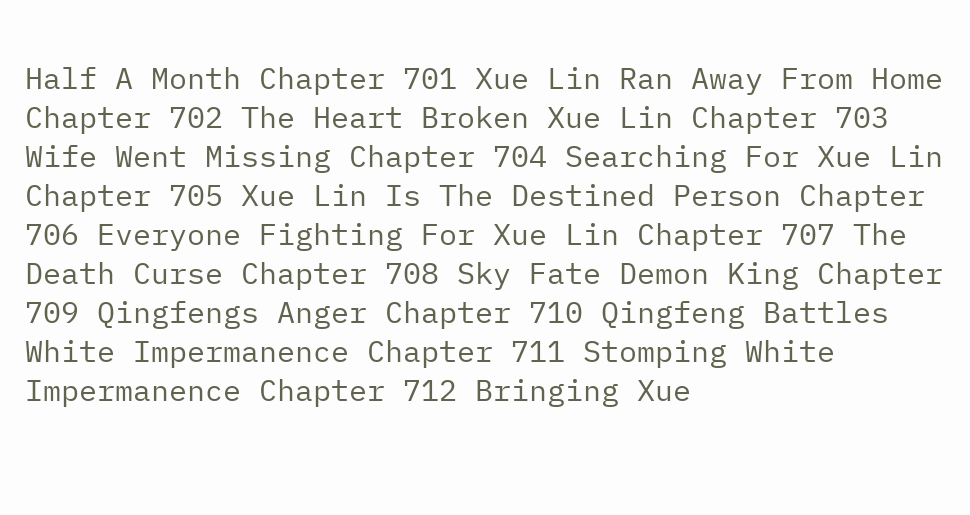Half A Month Chapter 701 Xue Lin Ran Away From Home Chapter 702 The Heart Broken Xue Lin Chapter 703 Wife Went Missing Chapter 704 Searching For Xue Lin Chapter 705 Xue Lin Is The Destined Person Chapter 706 Everyone Fighting For Xue Lin Chapter 707 The Death Curse Chapter 708 Sky Fate Demon King Chapter 709 Qingfengs Anger Chapter 710 Qingfeng Battles White Impermanence Chapter 711 Stomping White Impermanence Chapter 712 Bringing Xue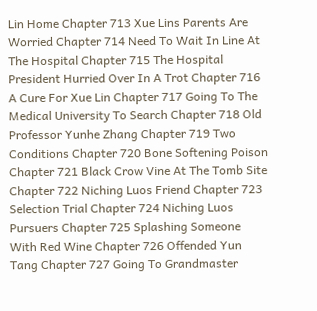Lin Home Chapter 713 Xue Lins Parents Are Worried Chapter 714 Need To Wait In Line At The Hospital Chapter 715 The Hospital President Hurried Over In A Trot Chapter 716 A Cure For Xue Lin Chapter 717 Going To The Medical University To Search Chapter 718 Old Professor Yunhe Zhang Chapter 719 Two Conditions Chapter 720 Bone Softening Poison Chapter 721 Black Crow Vine At The Tomb Site Chapter 722 Niching Luos Friend Chapter 723 Selection Trial Chapter 724 Niching Luos Pursuers Chapter 725 Splashing Someone With Red Wine Chapter 726 Offended Yun Tang Chapter 727 Going To Grandmaster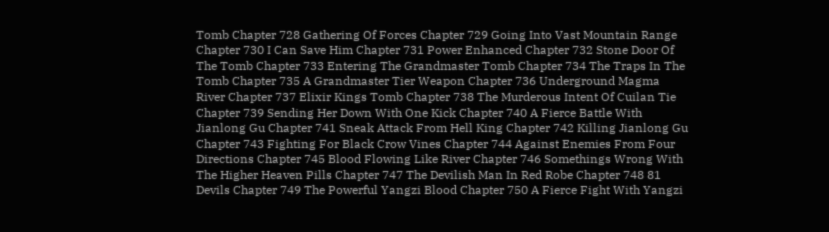Tomb Chapter 728 Gathering Of Forces Chapter 729 Going Into Vast Mountain Range Chapter 730 I Can Save Him Chapter 731 Power Enhanced Chapter 732 Stone Door Of The Tomb Chapter 733 Entering The Grandmaster Tomb Chapter 734 The Traps In The Tomb Chapter 735 A Grandmaster Tier Weapon Chapter 736 Underground Magma River Chapter 737 Elixir Kings Tomb Chapter 738 The Murderous Intent Of Cuilan Tie Chapter 739 Sending Her Down With One Kick Chapter 740 A Fierce Battle With Jianlong Gu Chapter 741 Sneak Attack From Hell King Chapter 742 Killing Jianlong Gu Chapter 743 Fighting For Black Crow Vines Chapter 744 Against Enemies From Four Directions Chapter 745 Blood Flowing Like River Chapter 746 Somethings Wrong With The Higher Heaven Pills Chapter 747 The Devilish Man In Red Robe Chapter 748 81 Devils Chapter 749 The Powerful Yangzi Blood Chapter 750 A Fierce Fight With Yangzi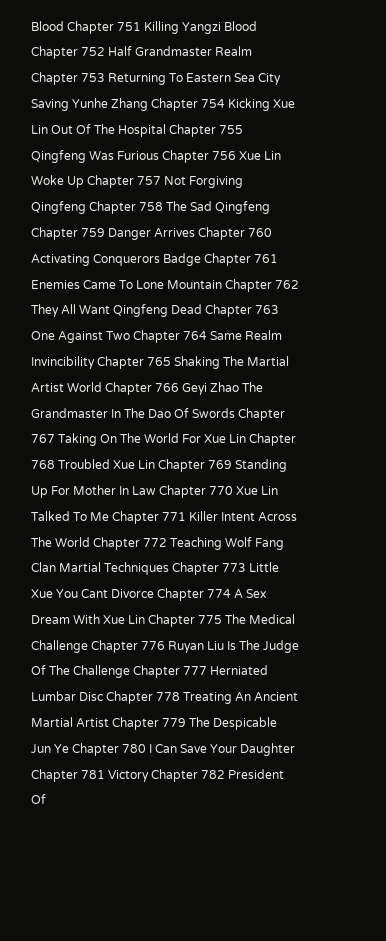Blood Chapter 751 Killing Yangzi Blood Chapter 752 Half Grandmaster Realm Chapter 753 Returning To Eastern Sea City Saving Yunhe Zhang Chapter 754 Kicking Xue Lin Out Of The Hospital Chapter 755 Qingfeng Was Furious Chapter 756 Xue Lin Woke Up Chapter 757 Not Forgiving Qingfeng Chapter 758 The Sad Qingfeng Chapter 759 Danger Arrives Chapter 760 Activating Conquerors Badge Chapter 761 Enemies Came To Lone Mountain Chapter 762 They All Want Qingfeng Dead Chapter 763 One Against Two Chapter 764 Same Realm Invincibility Chapter 765 Shaking The Martial Artist World Chapter 766 Geyi Zhao The Grandmaster In The Dao Of Swords Chapter 767 Taking On The World For Xue Lin Chapter 768 Troubled Xue Lin Chapter 769 Standing Up For Mother In Law Chapter 770 Xue Lin Talked To Me Chapter 771 Killer Intent Across The World Chapter 772 Teaching Wolf Fang Clan Martial Techniques Chapter 773 Little Xue You Cant Divorce Chapter 774 A Sex Dream With Xue Lin Chapter 775 The Medical Challenge Chapter 776 Ruyan Liu Is The Judge Of The Challenge Chapter 777 Herniated Lumbar Disc Chapter 778 Treating An Ancient Martial Artist Chapter 779 The Despicable Jun Ye Chapter 780 I Can Save Your Daughter Chapter 781 Victory Chapter 782 President Of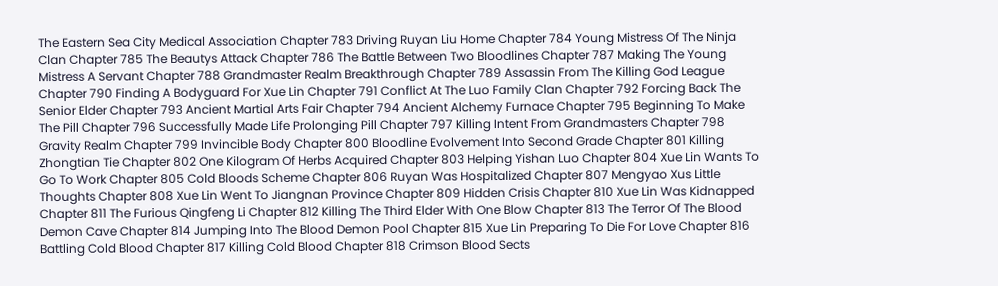The Eastern Sea City Medical Association Chapter 783 Driving Ruyan Liu Home Chapter 784 Young Mistress Of The Ninja Clan Chapter 785 The Beautys Attack Chapter 786 The Battle Between Two Bloodlines Chapter 787 Making The Young Mistress A Servant Chapter 788 Grandmaster Realm Breakthrough Chapter 789 Assassin From The Killing God League Chapter 790 Finding A Bodyguard For Xue Lin Chapter 791 Conflict At The Luo Family Clan Chapter 792 Forcing Back The Senior Elder Chapter 793 Ancient Martial Arts Fair Chapter 794 Ancient Alchemy Furnace Chapter 795 Beginning To Make The Pill Chapter 796 Successfully Made Life Prolonging Pill Chapter 797 Killing Intent From Grandmasters Chapter 798 Gravity Realm Chapter 799 Invincible Body Chapter 800 Bloodline Evolvement Into Second Grade Chapter 801 Killing Zhongtian Tie Chapter 802 One Kilogram Of Herbs Acquired Chapter 803 Helping Yishan Luo Chapter 804 Xue Lin Wants To Go To Work Chapter 805 Cold Bloods Scheme Chapter 806 Ruyan Was Hospitalized Chapter 807 Mengyao Xus Little Thoughts Chapter 808 Xue Lin Went To Jiangnan Province Chapter 809 Hidden Crisis Chapter 810 Xue Lin Was Kidnapped Chapter 811 The Furious Qingfeng Li Chapter 812 Killing The Third Elder With One Blow Chapter 813 The Terror Of The Blood Demon Cave Chapter 814 Jumping Into The Blood Demon Pool Chapter 815 Xue Lin Preparing To Die For Love Chapter 816 Battling Cold Blood Chapter 817 Killing Cold Blood Chapter 818 Crimson Blood Sects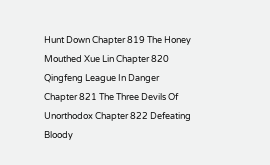Hunt Down Chapter 819 The Honey Mouthed Xue Lin Chapter 820 Qingfeng League In Danger Chapter 821 The Three Devils Of Unorthodox Chapter 822 Defeating Bloody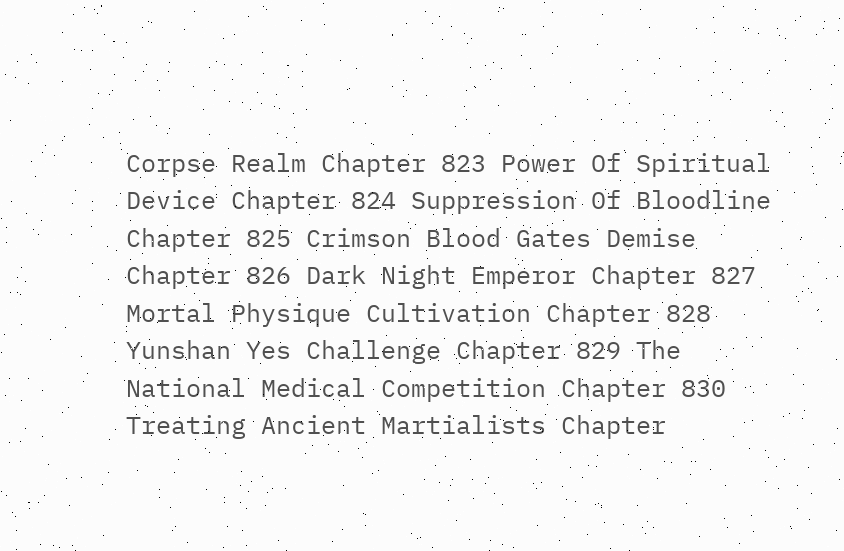Corpse Realm Chapter 823 Power Of Spiritual Device Chapter 824 Suppression Of Bloodline Chapter 825 Crimson Blood Gates Demise Chapter 826 Dark Night Emperor Chapter 827 Mortal Physique Cultivation Chapter 828 Yunshan Yes Challenge Chapter 829 The National Medical Competition Chapter 830 Treating Ancient Martialists Chapter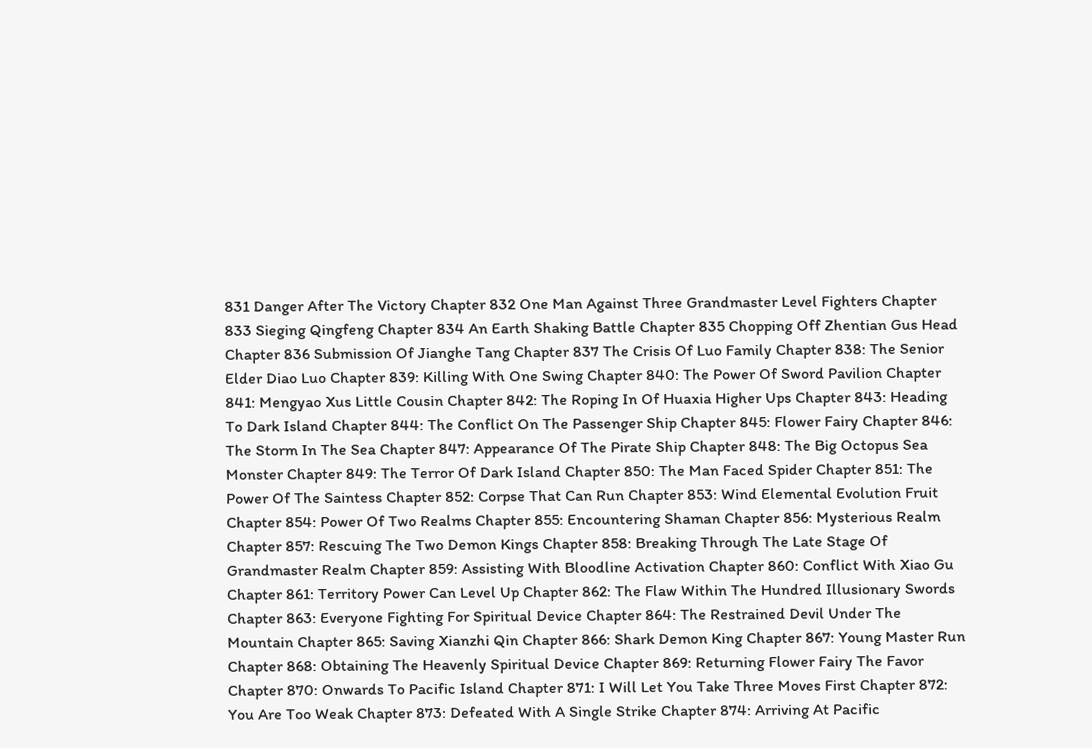831 Danger After The Victory Chapter 832 One Man Against Three Grandmaster Level Fighters Chapter 833 Sieging Qingfeng Chapter 834 An Earth Shaking Battle Chapter 835 Chopping Off Zhentian Gus Head Chapter 836 Submission Of Jianghe Tang Chapter 837 The Crisis Of Luo Family Chapter 838: The Senior Elder Diao Luo Chapter 839: Killing With One Swing Chapter 840: The Power Of Sword Pavilion Chapter 841: Mengyao Xus Little Cousin Chapter 842: The Roping In Of Huaxia Higher Ups Chapter 843: Heading To Dark Island Chapter 844: The Conflict On The Passenger Ship Chapter 845: Flower Fairy Chapter 846: The Storm In The Sea Chapter 847: Appearance Of The Pirate Ship Chapter 848: The Big Octopus Sea Monster Chapter 849: The Terror Of Dark Island Chapter 850: The Man Faced Spider Chapter 851: The Power Of The Saintess Chapter 852: Corpse That Can Run Chapter 853: Wind Elemental Evolution Fruit Chapter 854: Power Of Two Realms Chapter 855: Encountering Shaman Chapter 856: Mysterious Realm Chapter 857: Rescuing The Two Demon Kings Chapter 858: Breaking Through The Late Stage Of Grandmaster Realm Chapter 859: Assisting With Bloodline Activation Chapter 860: Conflict With Xiao Gu Chapter 861: Territory Power Can Level Up Chapter 862: The Flaw Within The Hundred Illusionary Swords Chapter 863: Everyone Fighting For Spiritual Device Chapter 864: The Restrained Devil Under The Mountain Chapter 865: Saving Xianzhi Qin Chapter 866: Shark Demon King Chapter 867: Young Master Run Chapter 868: Obtaining The Heavenly Spiritual Device Chapter 869: Returning Flower Fairy The Favor Chapter 870: Onwards To Pacific Island Chapter 871: I Will Let You Take Three Moves First Chapter 872: You Are Too Weak Chapter 873: Defeated With A Single Strike Chapter 874: Arriving At Pacific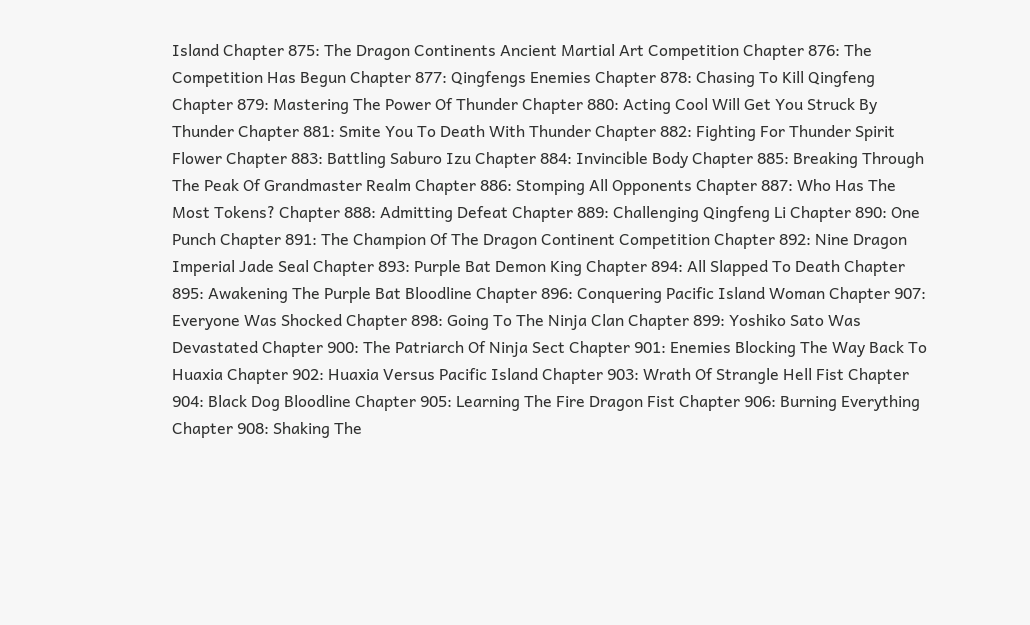Island Chapter 875: The Dragon Continents Ancient Martial Art Competition Chapter 876: The Competition Has Begun Chapter 877: Qingfengs Enemies Chapter 878: Chasing To Kill Qingfeng Chapter 879: Mastering The Power Of Thunder Chapter 880: Acting Cool Will Get You Struck By Thunder Chapter 881: Smite You To Death With Thunder Chapter 882: Fighting For Thunder Spirit Flower Chapter 883: Battling Saburo Izu Chapter 884: Invincible Body Chapter 885: Breaking Through The Peak Of Grandmaster Realm Chapter 886: Stomping All Opponents Chapter 887: Who Has The Most Tokens? Chapter 888: Admitting Defeat Chapter 889: Challenging Qingfeng Li Chapter 890: One Punch Chapter 891: The Champion Of The Dragon Continent Competition Chapter 892: Nine Dragon Imperial Jade Seal Chapter 893: Purple Bat Demon King Chapter 894: All Slapped To Death Chapter 895: Awakening The Purple Bat Bloodline Chapter 896: Conquering Pacific Island Woman Chapter 907: Everyone Was Shocked Chapter 898: Going To The Ninja Clan Chapter 899: Yoshiko Sato Was Devastated Chapter 900: The Patriarch Of Ninja Sect Chapter 901: Enemies Blocking The Way Back To Huaxia Chapter 902: Huaxia Versus Pacific Island Chapter 903: Wrath Of Strangle Hell Fist Chapter 904: Black Dog Bloodline Chapter 905: Learning The Fire Dragon Fist Chapter 906: Burning Everything Chapter 908: Shaking The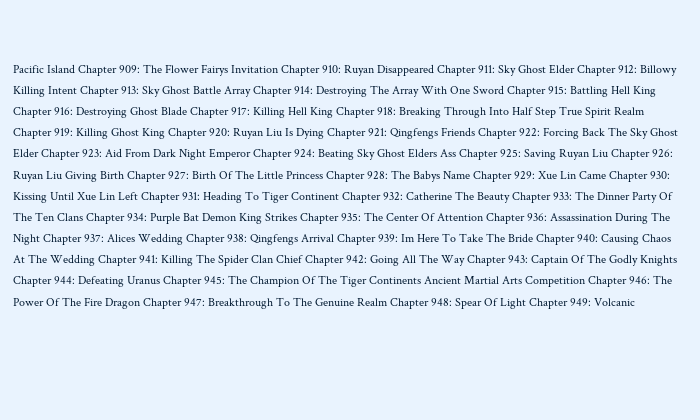Pacific Island Chapter 909: The Flower Fairys Invitation Chapter 910: Ruyan Disappeared Chapter 911: Sky Ghost Elder Chapter 912: Billowy Killing Intent Chapter 913: Sky Ghost Battle Array Chapter 914: Destroying The Array With One Sword Chapter 915: Battling Hell King Chapter 916: Destroying Ghost Blade Chapter 917: Killing Hell King Chapter 918: Breaking Through Into Half Step True Spirit Realm Chapter 919: Killing Ghost King Chapter 920: Ruyan Liu Is Dying Chapter 921: Qingfengs Friends Chapter 922: Forcing Back The Sky Ghost Elder Chapter 923: Aid From Dark Night Emperor Chapter 924: Beating Sky Ghost Elders Ass Chapter 925: Saving Ruyan Liu Chapter 926: Ruyan Liu Giving Birth Chapter 927: Birth Of The Little Princess Chapter 928: The Babys Name Chapter 929: Xue Lin Came Chapter 930: Kissing Until Xue Lin Left Chapter 931: Heading To Tiger Continent Chapter 932: Catherine The Beauty Chapter 933: The Dinner Party Of The Ten Clans Chapter 934: Purple Bat Demon King Strikes Chapter 935: The Center Of Attention Chapter 936: Assassination During The Night Chapter 937: Alices Wedding Chapter 938: Qingfengs Arrival Chapter 939: Im Here To Take The Bride Chapter 940: Causing Chaos At The Wedding Chapter 941: Killing The Spider Clan Chief Chapter 942: Going All The Way Chapter 943: Captain Of The Godly Knights Chapter 944: Defeating Uranus Chapter 945: The Champion Of The Tiger Continents Ancient Martial Arts Competition Chapter 946: The Power Of The Fire Dragon Chapter 947: Breakthrough To The Genuine Realm Chapter 948: Spear Of Light Chapter 949: Volcanic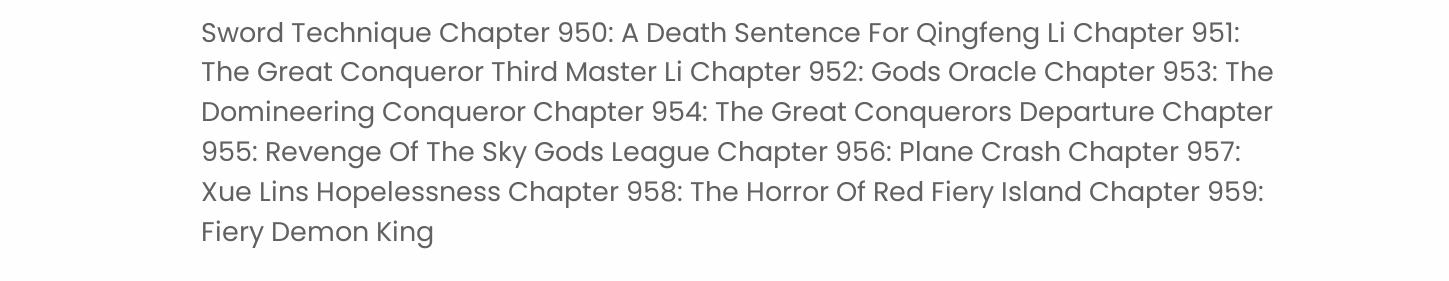Sword Technique Chapter 950: A Death Sentence For Qingfeng Li Chapter 951: The Great Conqueror Third Master Li Chapter 952: Gods Oracle Chapter 953: The Domineering Conqueror Chapter 954: The Great Conquerors Departure Chapter 955: Revenge Of The Sky Gods League Chapter 956: Plane Crash Chapter 957: Xue Lins Hopelessness Chapter 958: The Horror Of Red Fiery Island Chapter 959: Fiery Demon King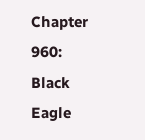Chapter 960: Black Eagle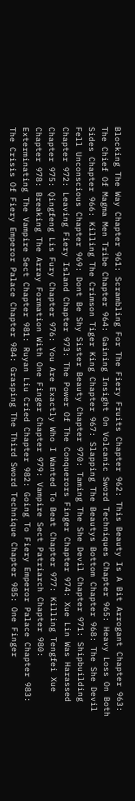Blocking The Way Chapter 961: Scrambling For The Fiery Fruits Chapter 962: This Beauty Is A Bit Arrogant Chapter 963: The Chief Of Magma Men Tribe Chapter 964: Gaining Insight On Volcanic Sword Techniques Chapter 965: Heavy Loss On Both Sides Chapter 966: Killing The Crimson Tiger King Chapter 967: Slapping The Beautys Bottom Chapter 968: The She Devil Fell Unconscious Chapter 969: Dont Be Shy Sister Beauty Chapter 970: Taming The She Devil Chapter 971: Shipbuilding Chapter 972: Leaving Fiery Island Chapter 973: The Power Of The Conquerors Finger Chapter 974: Xue Lin Was Harassed Chapter 975: Qingfeng Lis Fury Chapter 976: You Are Exactly Who I Wanted To Beat Chapter 977: Killing Tengfei Xue Chapter 978: Breaking The Array Formation With One Finger Chapter 979: Vampire Sect Patriarch Chapter 980: Exterminating The Vampire Sect Chapter 981: Ruyan Liu Cried Chapter 982: Going To Fiery Emperor Palace Chapter 983: The Crisis Of Fiery Emperor Palace Chapter 984: Grasping The Third Sword Technique Chapter 985: One Finger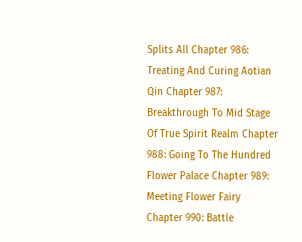Splits All Chapter 986: Treating And Curing Aotian Qin Chapter 987: Breakthrough To Mid Stage Of True Spirit Realm Chapter 988: Going To The Hundred Flower Palace Chapter 989: Meeting Flower Fairy Chapter 990: Battle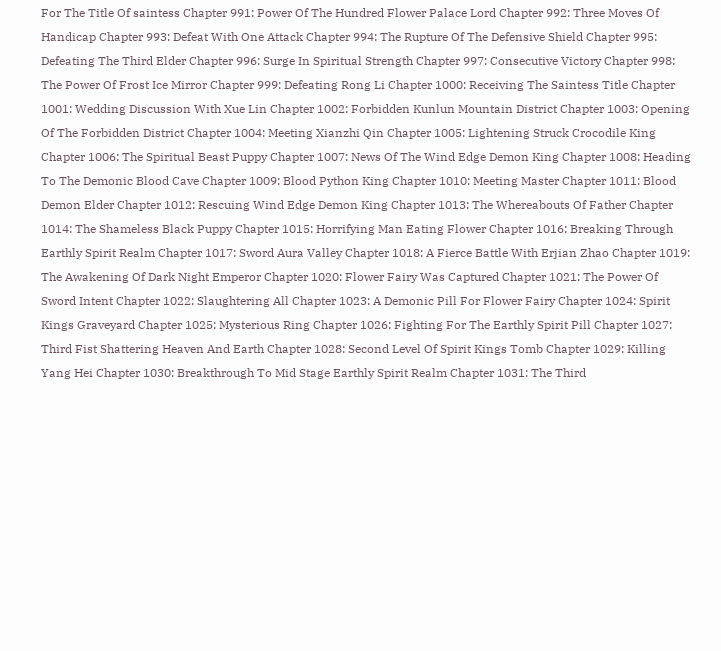For The Title Of saintess Chapter 991: Power Of The Hundred Flower Palace Lord Chapter 992: Three Moves Of Handicap Chapter 993: Defeat With One Attack Chapter 994: The Rupture Of The Defensive Shield Chapter 995: Defeating The Third Elder Chapter 996: Surge In Spiritual Strength Chapter 997: Consecutive Victory Chapter 998: The Power Of Frost Ice Mirror Chapter 999: Defeating Rong Li Chapter 1000: Receiving The Saintess Title Chapter 1001: Wedding Discussion With Xue Lin Chapter 1002: Forbidden Kunlun Mountain District Chapter 1003: Opening Of The Forbidden District Chapter 1004: Meeting Xianzhi Qin Chapter 1005: Lightening Struck Crocodile King Chapter 1006: The Spiritual Beast Puppy Chapter 1007: News Of The Wind Edge Demon King Chapter 1008: Heading To The Demonic Blood Cave Chapter 1009: Blood Python King Chapter 1010: Meeting Master Chapter 1011: Blood Demon Elder Chapter 1012: Rescuing Wind Edge Demon King Chapter 1013: The Whereabouts Of Father Chapter 1014: The Shameless Black Puppy Chapter 1015: Horrifying Man Eating Flower Chapter 1016: Breaking Through Earthly Spirit Realm Chapter 1017: Sword Aura Valley Chapter 1018: A Fierce Battle With Erjian Zhao Chapter 1019: The Awakening Of Dark Night Emperor Chapter 1020: Flower Fairy Was Captured Chapter 1021: The Power Of Sword Intent Chapter 1022: Slaughtering All Chapter 1023: A Demonic Pill For Flower Fairy Chapter 1024: Spirit Kings Graveyard Chapter 1025: Mysterious Ring Chapter 1026: Fighting For The Earthly Spirit Pill Chapter 1027: Third Fist Shattering Heaven And Earth Chapter 1028: Second Level Of Spirit Kings Tomb Chapter 1029: Killing Yang Hei Chapter 1030: Breakthrough To Mid Stage Earthly Spirit Realm Chapter 1031: The Third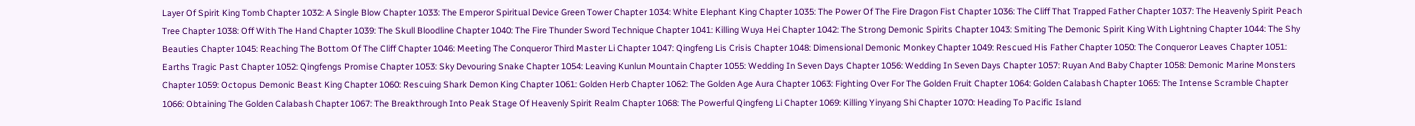Layer Of Spirit King Tomb Chapter 1032: A Single Blow Chapter 1033: The Emperor Spiritual Device Green Tower Chapter 1034: White Elephant King Chapter 1035: The Power Of The Fire Dragon Fist Chapter 1036: The Cliff That Trapped Father Chapter 1037: The Heavenly Spirit Peach Tree Chapter 1038: Off With The Hand Chapter 1039: The Skull Bloodline Chapter 1040: The Fire Thunder Sword Technique Chapter 1041: Killing Wuya Hei Chapter 1042: The Strong Demonic Spirits Chapter 1043: Smiting The Demonic Spirit King With Lightning Chapter 1044: The Shy Beauties Chapter 1045: Reaching The Bottom Of The Cliff Chapter 1046: Meeting The Conqueror Third Master Li Chapter 1047: Qingfeng Lis Crisis Chapter 1048: Dimensional Demonic Monkey Chapter 1049: Rescued His Father Chapter 1050: The Conqueror Leaves Chapter 1051: Earths Tragic Past Chapter 1052: Qingfengs Promise Chapter 1053: Sky Devouring Snake Chapter 1054: Leaving Kunlun Mountain Chapter 1055: Wedding In Seven Days Chapter 1056: Wedding In Seven Days Chapter 1057: Ruyan And Baby Chapter 1058: Demonic Marine Monsters Chapter 1059: Octopus Demonic Beast King Chapter 1060: Rescuing Shark Demon King Chapter 1061: Golden Herb Chapter 1062: The Golden Age Aura Chapter 1063: Fighting Over For The Golden Fruit Chapter 1064: Golden Calabash Chapter 1065: The Intense Scramble Chapter 1066: Obtaining The Golden Calabash Chapter 1067: The Breakthrough Into Peak Stage Of Heavenly Spirit Realm Chapter 1068: The Powerful Qingfeng Li Chapter 1069: Killing Yinyang Shi Chapter 1070: Heading To Pacific Island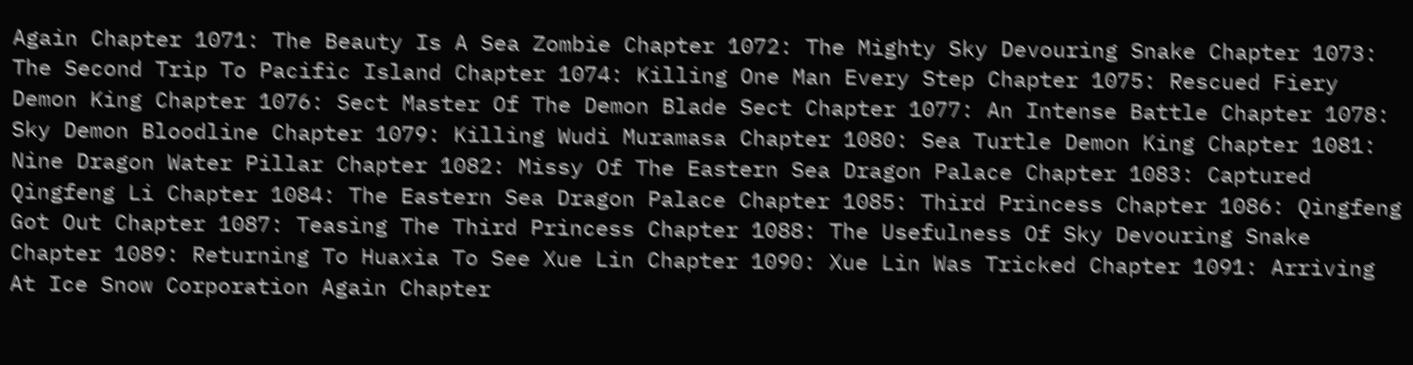Again Chapter 1071: The Beauty Is A Sea Zombie Chapter 1072: The Mighty Sky Devouring Snake Chapter 1073: The Second Trip To Pacific Island Chapter 1074: Killing One Man Every Step Chapter 1075: Rescued Fiery Demon King Chapter 1076: Sect Master Of The Demon Blade Sect Chapter 1077: An Intense Battle Chapter 1078: Sky Demon Bloodline Chapter 1079: Killing Wudi Muramasa Chapter 1080: Sea Turtle Demon King Chapter 1081: Nine Dragon Water Pillar Chapter 1082: Missy Of The Eastern Sea Dragon Palace Chapter 1083: Captured Qingfeng Li Chapter 1084: The Eastern Sea Dragon Palace Chapter 1085: Third Princess Chapter 1086: Qingfeng Got Out Chapter 1087: Teasing The Third Princess Chapter 1088: The Usefulness Of Sky Devouring Snake Chapter 1089: Returning To Huaxia To See Xue Lin Chapter 1090: Xue Lin Was Tricked Chapter 1091: Arriving At Ice Snow Corporation Again Chapter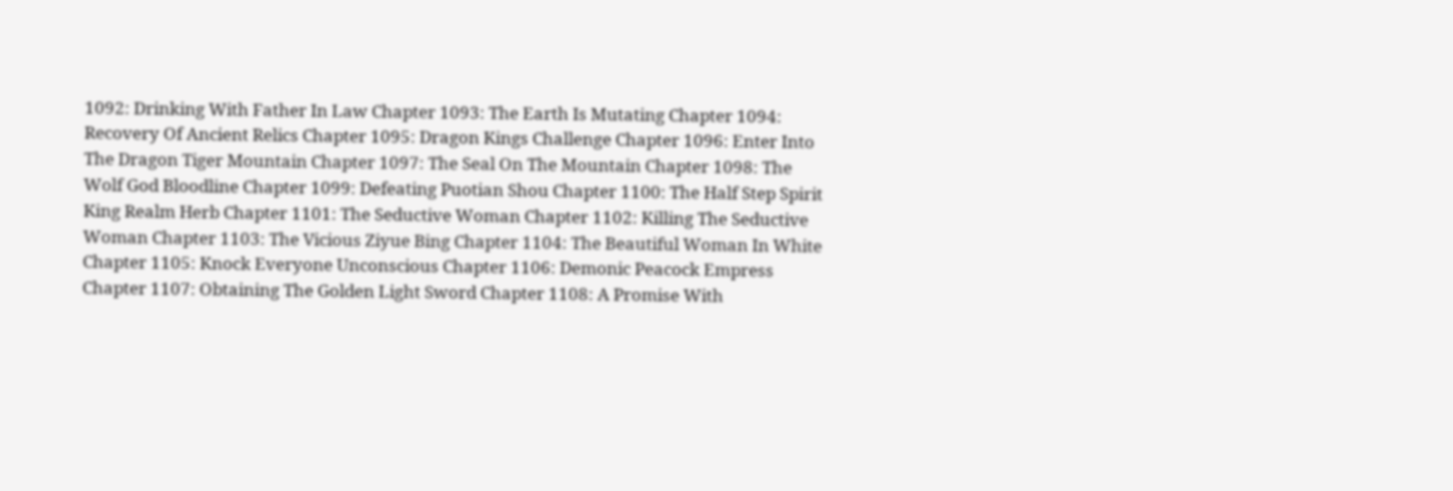1092: Drinking With Father In Law Chapter 1093: The Earth Is Mutating Chapter 1094: Recovery Of Ancient Relics Chapter 1095: Dragon Kings Challenge Chapter 1096: Enter Into The Dragon Tiger Mountain Chapter 1097: The Seal On The Mountain Chapter 1098: The Wolf God Bloodline Chapter 1099: Defeating Puotian Shou Chapter 1100: The Half Step Spirit King Realm Herb Chapter 1101: The Seductive Woman Chapter 1102: Killing The Seductive Woman Chapter 1103: The Vicious Ziyue Bing Chapter 1104: The Beautiful Woman In White Chapter 1105: Knock Everyone Unconscious Chapter 1106: Demonic Peacock Empress Chapter 1107: Obtaining The Golden Light Sword Chapter 1108: A Promise With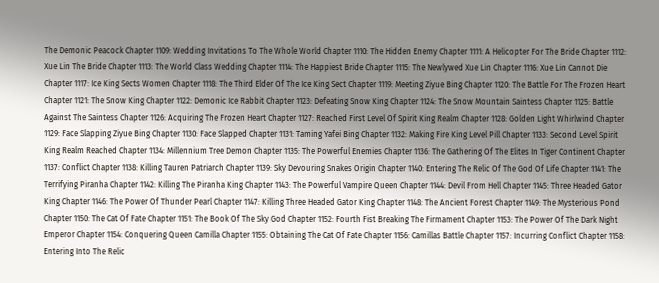The Demonic Peacock Chapter 1109: Wedding Invitations To The Whole World Chapter 1110: The Hidden Enemy Chapter 1111: A Helicopter For The Bride Chapter 1112: Xue Lin The Bride Chapter 1113: The World Class Wedding Chapter 1114: The Happiest Bride Chapter 1115: The Newlywed Xue Lin Chapter 1116: Xue Lin Cannot Die Chapter 1117: Ice King Sects Women Chapter 1118: The Third Elder Of The Ice King Sect Chapter 1119: Meeting Ziyue Bing Chapter 1120: The Battle For The Frozen Heart Chapter 1121: The Snow King Chapter 1122: Demonic Ice Rabbit Chapter 1123: Defeating Snow King Chapter 1124: The Snow Mountain Saintess Chapter 1125: Battle Against The Saintess Chapter 1126: Acquiring The Frozen Heart Chapter 1127: Reached First Level Of Spirit King Realm Chapter 1128: Golden Light Whirlwind Chapter 1129: Face Slapping Ziyue Bing Chapter 1130: Face Slapped Chapter 1131: Taming Yafei Bing Chapter 1132: Making Fire King Level Pill Chapter 1133: Second Level Spirit King Realm Reached Chapter 1134: Millennium Tree Demon Chapter 1135: The Powerful Enemies Chapter 1136: The Gathering Of The Elites In Tiger Continent Chapter 1137: Conflict Chapter 1138: Killing Tauren Patriarch Chapter 1139: Sky Devouring Snakes Origin Chapter 1140: Entering The Relic Of The God Of Life Chapter 1141: The Terrifying Piranha Chapter 1142: Killing The Piranha King Chapter 1143: The Powerful Vampire Queen Chapter 1144: Devil From Hell Chapter 1145: Three Headed Gator King Chapter 1146: The Power Of Thunder Pearl Chapter 1147: Killing Three Headed Gator King Chapter 1148: The Ancient Forest Chapter 1149: The Mysterious Pond Chapter 1150: The Cat Of Fate Chapter 1151: The Book Of The Sky God Chapter 1152: Fourth Fist Breaking The Firmament Chapter 1153: The Power Of The Dark Night Emperor Chapter 1154: Conquering Queen Camilla Chapter 1155: Obtaining The Cat Of Fate Chapter 1156: Camillas Battle Chapter 1157: Incurring Conflict Chapter 1158: Entering Into The Relic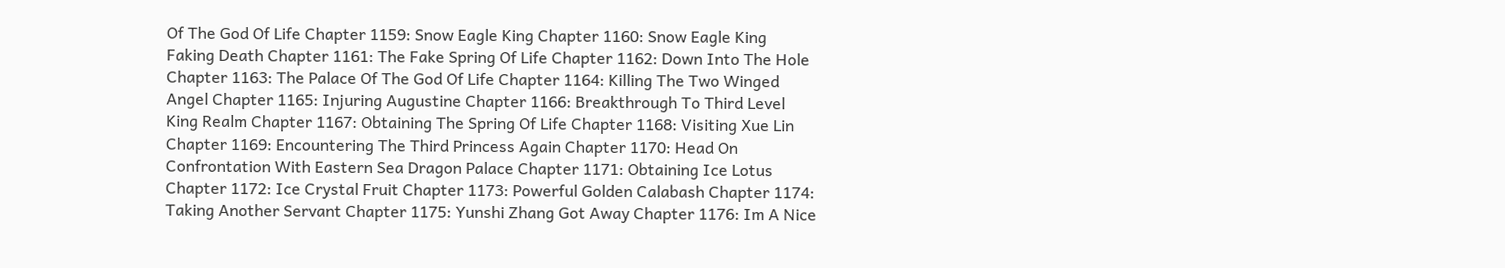Of The God Of Life Chapter 1159: Snow Eagle King Chapter 1160: Snow Eagle King Faking Death Chapter 1161: The Fake Spring Of Life Chapter 1162: Down Into The Hole Chapter 1163: The Palace Of The God Of Life Chapter 1164: Killing The Two Winged Angel Chapter 1165: Injuring Augustine Chapter 1166: Breakthrough To Third Level King Realm Chapter 1167: Obtaining The Spring Of Life Chapter 1168: Visiting Xue Lin Chapter 1169: Encountering The Third Princess Again Chapter 1170: Head On Confrontation With Eastern Sea Dragon Palace Chapter 1171: Obtaining Ice Lotus Chapter 1172: Ice Crystal Fruit Chapter 1173: Powerful Golden Calabash Chapter 1174: Taking Another Servant Chapter 1175: Yunshi Zhang Got Away Chapter 1176: Im A Nice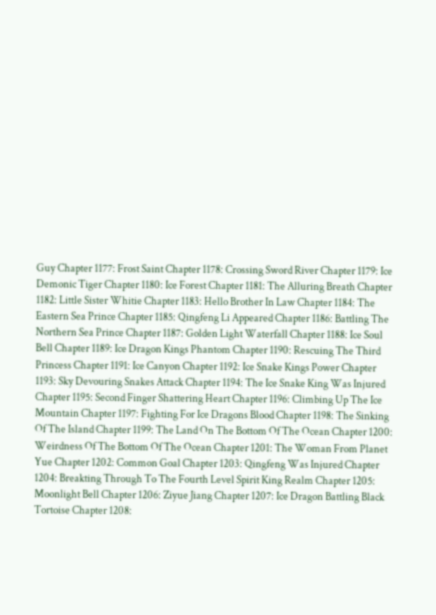Guy Chapter 1177: Frost Saint Chapter 1178: Crossing Sword River Chapter 1179: Ice Demonic Tiger Chapter 1180: Ice Forest Chapter 1181: The Alluring Breath Chapter 1182: Little Sister Whitie Chapter 1183: Hello Brother In Law Chapter 1184: The Eastern Sea Prince Chapter 1185: Qingfeng Li Appeared Chapter 1186: Battling The Northern Sea Prince Chapter 1187: Golden Light Waterfall Chapter 1188: Ice Soul Bell Chapter 1189: Ice Dragon Kings Phantom Chapter 1190: Rescuing The Third Princess Chapter 1191: Ice Canyon Chapter 1192: Ice Snake Kings Power Chapter 1193: Sky Devouring Snakes Attack Chapter 1194: The Ice Snake King Was Injured Chapter 1195: Second Finger Shattering Heart Chapter 1196: Climbing Up The Ice Mountain Chapter 1197: Fighting For Ice Dragons Blood Chapter 1198: The Sinking Of The Island Chapter 1199: The Land On The Bottom Of The Ocean Chapter 1200: Weirdness Of The Bottom Of The Ocean Chapter 1201: The Woman From Planet Yue Chapter 1202: Common Goal Chapter 1203: Qingfeng Was Injured Chapter 1204: Breakting Through To The Fourth Level Spirit King Realm Chapter 1205: Moonlight Bell Chapter 1206: Ziyue Jiang Chapter 1207: Ice Dragon Battling Black Tortoise Chapter 1208: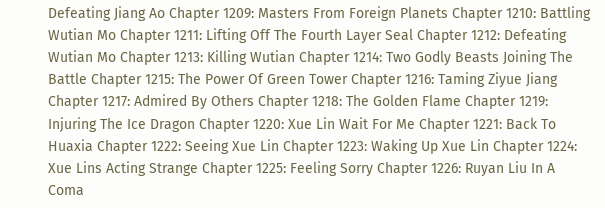Defeating Jiang Ao Chapter 1209: Masters From Foreign Planets Chapter 1210: Battling Wutian Mo Chapter 1211: Lifting Off The Fourth Layer Seal Chapter 1212: Defeating Wutian Mo Chapter 1213: Killing Wutian Chapter 1214: Two Godly Beasts Joining The Battle Chapter 1215: The Power Of Green Tower Chapter 1216: Taming Ziyue Jiang Chapter 1217: Admired By Others Chapter 1218: The Golden Flame Chapter 1219: Injuring The Ice Dragon Chapter 1220: Xue Lin Wait For Me Chapter 1221: Back To Huaxia Chapter 1222: Seeing Xue Lin Chapter 1223: Waking Up Xue Lin Chapter 1224: Xue Lins Acting Strange Chapter 1225: Feeling Sorry Chapter 1226: Ruyan Liu In A Coma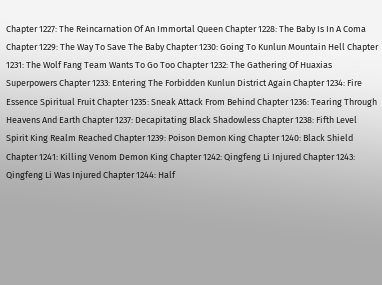Chapter 1227: The Reincarnation Of An Immortal Queen Chapter 1228: The Baby Is In A Coma Chapter 1229: The Way To Save The Baby Chapter 1230: Going To Kunlun Mountain Hell Chapter 1231: The Wolf Fang Team Wants To Go Too Chapter 1232: The Gathering Of Huaxias Superpowers Chapter 1233: Entering The Forbidden Kunlun District Again Chapter 1234: Fire Essence Spiritual Fruit Chapter 1235: Sneak Attack From Behind Chapter 1236: Tearing Through Heavens And Earth Chapter 1237: Decapitating Black Shadowless Chapter 1238: Fifth Level Spirit King Realm Reached Chapter 1239: Poison Demon King Chapter 1240: Black Shield Chapter 1241: Killing Venom Demon King Chapter 1242: Qingfeng Li Injured Chapter 1243: Qingfeng Li Was Injured Chapter 1244: Half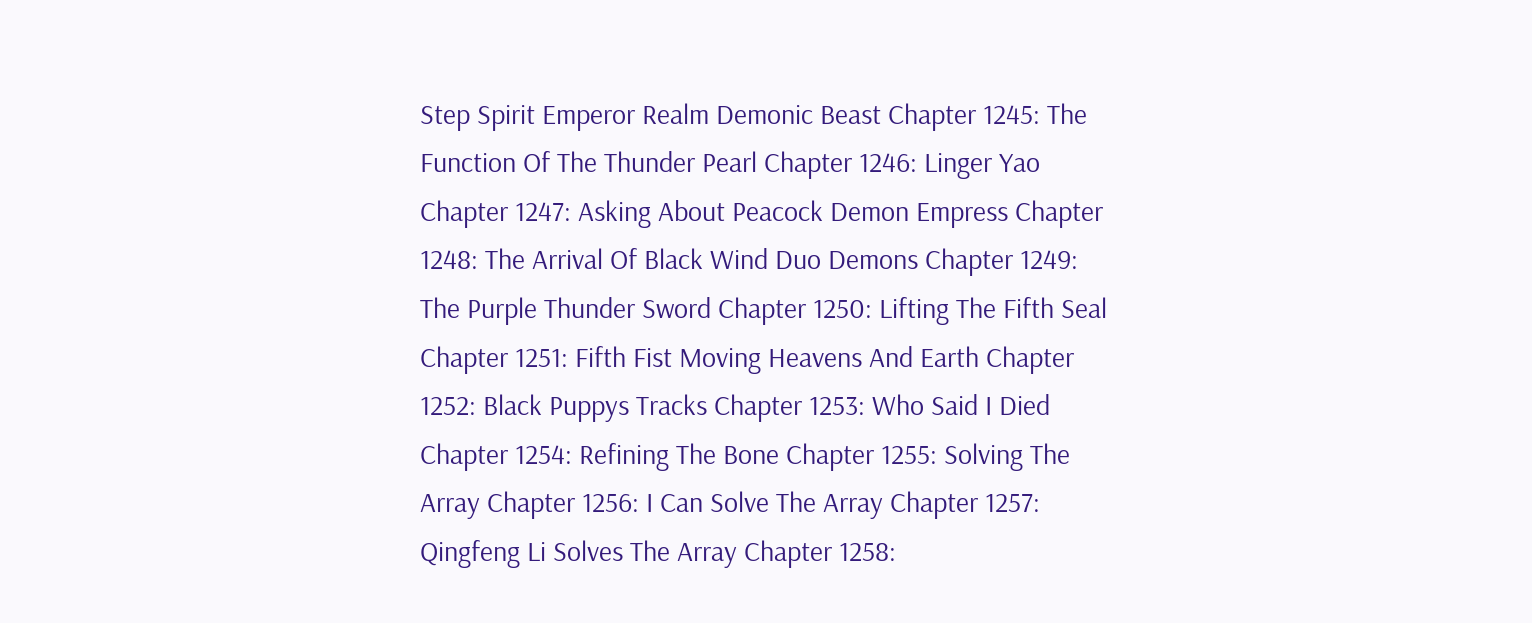Step Spirit Emperor Realm Demonic Beast Chapter 1245: The Function Of The Thunder Pearl Chapter 1246: Linger Yao Chapter 1247: Asking About Peacock Demon Empress Chapter 1248: The Arrival Of Black Wind Duo Demons Chapter 1249: The Purple Thunder Sword Chapter 1250: Lifting The Fifth Seal Chapter 1251: Fifth Fist Moving Heavens And Earth Chapter 1252: Black Puppys Tracks Chapter 1253: Who Said I Died Chapter 1254: Refining The Bone Chapter 1255: Solving The Array Chapter 1256: I Can Solve The Array Chapter 1257: Qingfeng Li Solves The Array Chapter 1258: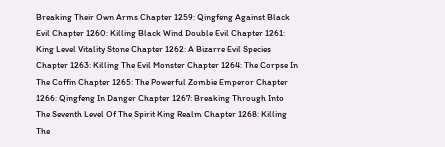Breaking Their Own Arms Chapter 1259: Qingfeng Against Black Evil Chapter 1260: Killing Black Wind Double Evil Chapter 1261: King Level Vitality Stone Chapter 1262: A Bizarre Evil Species Chapter 1263: Killing The Evil Monster Chapter 1264: The Corpse In The Coffin Chapter 1265: The Powerful Zombie Emperor Chapter 1266: Qingfeng In Danger Chapter 1267: Breaking Through Into The Seventh Level Of The Spirit King Realm Chapter 1268: Killing The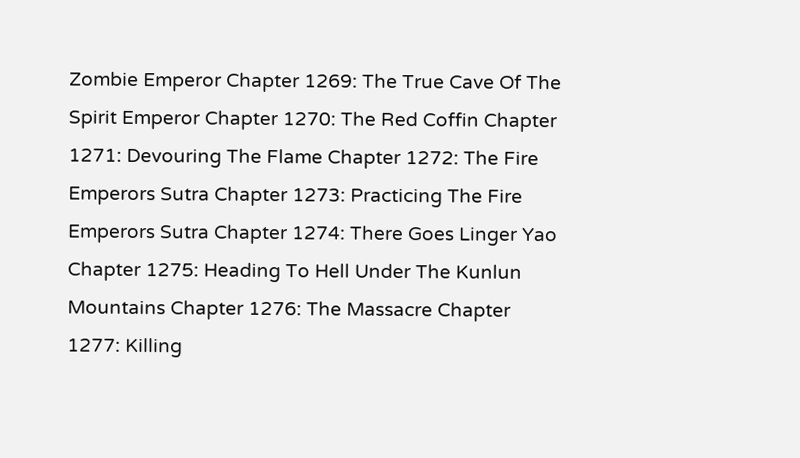Zombie Emperor Chapter 1269: The True Cave Of The Spirit Emperor Chapter 1270: The Red Coffin Chapter 1271: Devouring The Flame Chapter 1272: The Fire Emperors Sutra Chapter 1273: Practicing The Fire Emperors Sutra Chapter 1274: There Goes Linger Yao Chapter 1275: Heading To Hell Under The Kunlun Mountains Chapter 1276: The Massacre Chapter 1277: Killing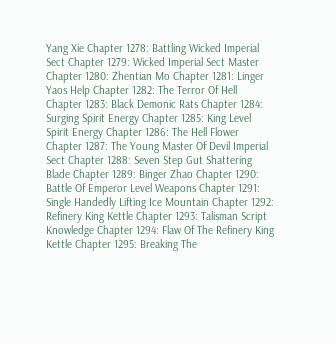Yang Xie Chapter 1278: Battling Wicked Imperial Sect Chapter 1279: Wicked Imperial Sect Master Chapter 1280: Zhentian Mo Chapter 1281: Linger Yaos Help Chapter 1282: The Terror Of Hell Chapter 1283: Black Demonic Rats Chapter 1284: Surging Spirit Energy Chapter 1285: King Level Spirit Energy Chapter 1286: The Hell Flower Chapter 1287: The Young Master Of Devil Imperial Sect Chapter 1288: Seven Step Gut Shattering Blade Chapter 1289: Binger Zhao Chapter 1290: Battle Of Emperor Level Weapons Chapter 1291: Single Handedly Lifting Ice Mountain Chapter 1292: Refinery King Kettle Chapter 1293: Talisman Script Knowledge Chapter 1294: Flaw Of The Refinery King Kettle Chapter 1295: Breaking The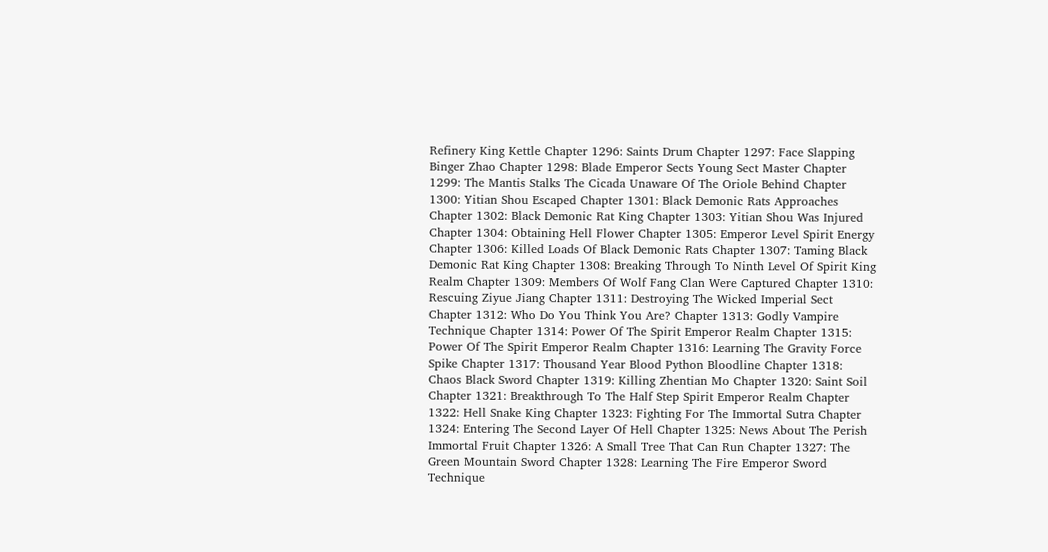Refinery King Kettle Chapter 1296: Saints Drum Chapter 1297: Face Slapping Binger Zhao Chapter 1298: Blade Emperor Sects Young Sect Master Chapter 1299: The Mantis Stalks The Cicada Unaware Of The Oriole Behind Chapter 1300: Yitian Shou Escaped Chapter 1301: Black Demonic Rats Approaches Chapter 1302: Black Demonic Rat King Chapter 1303: Yitian Shou Was Injured Chapter 1304: Obtaining Hell Flower Chapter 1305: Emperor Level Spirit Energy Chapter 1306: Killed Loads Of Black Demonic Rats Chapter 1307: Taming Black Demonic Rat King Chapter 1308: Breaking Through To Ninth Level Of Spirit King Realm Chapter 1309: Members Of Wolf Fang Clan Were Captured Chapter 1310: Rescuing Ziyue Jiang Chapter 1311: Destroying The Wicked Imperial Sect Chapter 1312: Who Do You Think You Are? Chapter 1313: Godly Vampire Technique Chapter 1314: Power Of The Spirit Emperor Realm Chapter 1315: Power Of The Spirit Emperor Realm Chapter 1316: Learning The Gravity Force Spike Chapter 1317: Thousand Year Blood Python Bloodline Chapter 1318: Chaos Black Sword Chapter 1319: Killing Zhentian Mo Chapter 1320: Saint Soil Chapter 1321: Breakthrough To The Half Step Spirit Emperor Realm Chapter 1322: Hell Snake King Chapter 1323: Fighting For The Immortal Sutra Chapter 1324: Entering The Second Layer Of Hell Chapter 1325: News About The Perish Immortal Fruit Chapter 1326: A Small Tree That Can Run Chapter 1327: The Green Mountain Sword Chapter 1328: Learning The Fire Emperor Sword Technique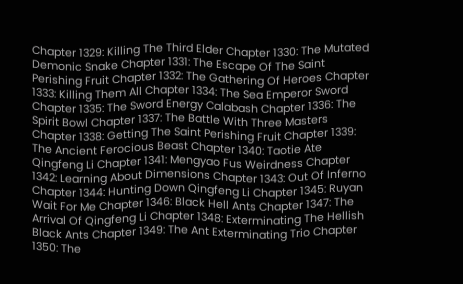Chapter 1329: Killing The Third Elder Chapter 1330: The Mutated Demonic Snake Chapter 1331: The Escape Of The Saint Perishing Fruit Chapter 1332: The Gathering Of Heroes Chapter 1333: Killing Them All Chapter 1334: The Sea Emperor Sword Chapter 1335: The Sword Energy Calabash Chapter 1336: The Spirit Bowl Chapter 1337: The Battle With Three Masters Chapter 1338: Getting The Saint Perishing Fruit Chapter 1339: The Ancient Ferocious Beast Chapter 1340: Taotie Ate Qingfeng Li Chapter 1341: Mengyao Fus Weirdness Chapter 1342: Learning About Dimensions Chapter 1343: Out Of Inferno Chapter 1344: Hunting Down Qingfeng Li Chapter 1345: Ruyan Wait For Me Chapter 1346: Black Hell Ants Chapter 1347: The Arrival Of Qingfeng Li Chapter 1348: Exterminating The Hellish Black Ants Chapter 1349: The Ant Exterminating Trio Chapter 1350: The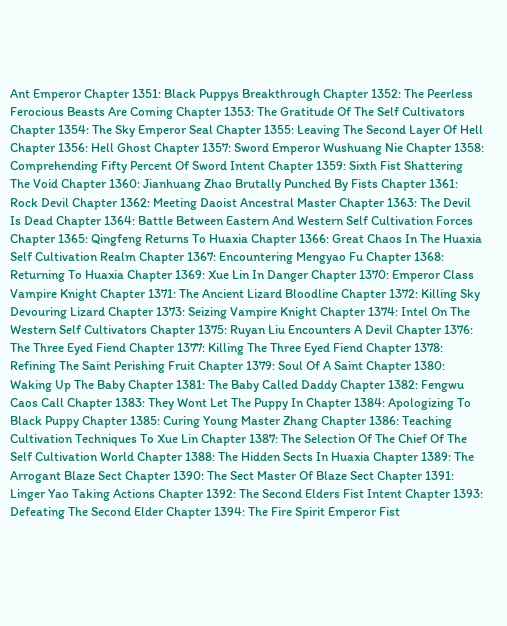Ant Emperor Chapter 1351: Black Puppys Breakthrough Chapter 1352: The Peerless Ferocious Beasts Are Coming Chapter 1353: The Gratitude Of The Self Cultivators Chapter 1354: The Sky Emperor Seal Chapter 1355: Leaving The Second Layer Of Hell Chapter 1356: Hell Ghost Chapter 1357: Sword Emperor Wushuang Nie Chapter 1358: Comprehending Fifty Percent Of Sword Intent Chapter 1359: Sixth Fist Shattering The Void Chapter 1360: Jianhuang Zhao Brutally Punched By Fists Chapter 1361: Rock Devil Chapter 1362: Meeting Daoist Ancestral Master Chapter 1363: The Devil Is Dead Chapter 1364: Battle Between Eastern And Western Self Cultivation Forces Chapter 1365: Qingfeng Returns To Huaxia Chapter 1366: Great Chaos In The Huaxia Self Cultivation Realm Chapter 1367: Encountering Mengyao Fu Chapter 1368: Returning To Huaxia Chapter 1369: Xue Lin In Danger Chapter 1370: Emperor Class Vampire Knight Chapter 1371: The Ancient Lizard Bloodline Chapter 1372: Killing Sky Devouring Lizard Chapter 1373: Seizing Vampire Knight Chapter 1374: Intel On The Western Self Cultivators Chapter 1375: Ruyan Liu Encounters A Devil Chapter 1376: The Three Eyed Fiend Chapter 1377: Killing The Three Eyed Fiend Chapter 1378: Refining The Saint Perishing Fruit Chapter 1379: Soul Of A Saint Chapter 1380: Waking Up The Baby Chapter 1381: The Baby Called Daddy Chapter 1382: Fengwu Caos Call Chapter 1383: They Wont Let The Puppy In Chapter 1384: Apologizing To Black Puppy Chapter 1385: Curing Young Master Zhang Chapter 1386: Teaching Cultivation Techniques To Xue Lin Chapter 1387: The Selection Of The Chief Of The Self Cultivation World Chapter 1388: The Hidden Sects In Huaxia Chapter 1389: The Arrogant Blaze Sect Chapter 1390: The Sect Master Of Blaze Sect Chapter 1391: Linger Yao Taking Actions Chapter 1392: The Second Elders Fist Intent Chapter 1393: Defeating The Second Elder Chapter 1394: The Fire Spirit Emperor Fist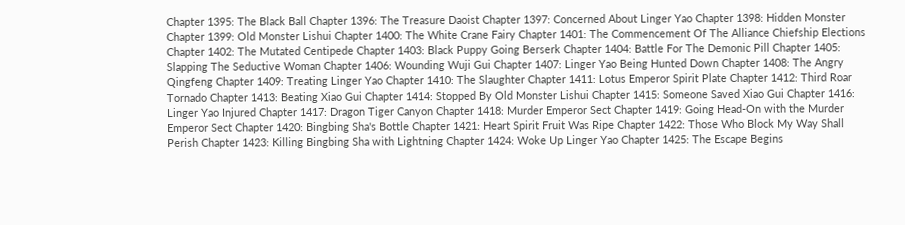Chapter 1395: The Black Ball Chapter 1396: The Treasure Daoist Chapter 1397: Concerned About Linger Yao Chapter 1398: Hidden Monster Chapter 1399: Old Monster Lishui Chapter 1400: The White Crane Fairy Chapter 1401: The Commencement Of The Alliance Chiefship Elections Chapter 1402: The Mutated Centipede Chapter 1403: Black Puppy Going Berserk Chapter 1404: Battle For The Demonic Pill Chapter 1405: Slapping The Seductive Woman Chapter 1406: Wounding Wuji Gui Chapter 1407: Linger Yao Being Hunted Down Chapter 1408: The Angry Qingfeng Chapter 1409: Treating Linger Yao Chapter 1410: The Slaughter Chapter 1411: Lotus Emperor Spirit Plate Chapter 1412: Third Roar Tornado Chapter 1413: Beating Xiao Gui Chapter 1414: Stopped By Old Monster Lishui Chapter 1415: Someone Saved Xiao Gui Chapter 1416: Linger Yao Injured Chapter 1417: Dragon Tiger Canyon Chapter 1418: Murder Emperor Sect Chapter 1419: Going Head-On with the Murder Emperor Sect Chapter 1420: Bingbing Sha's Bottle Chapter 1421: Heart Spirit Fruit Was Ripe Chapter 1422: Those Who Block My Way Shall Perish Chapter 1423: Killing Bingbing Sha with Lightning Chapter 1424: Woke Up Linger Yao Chapter 1425: The Escape Begins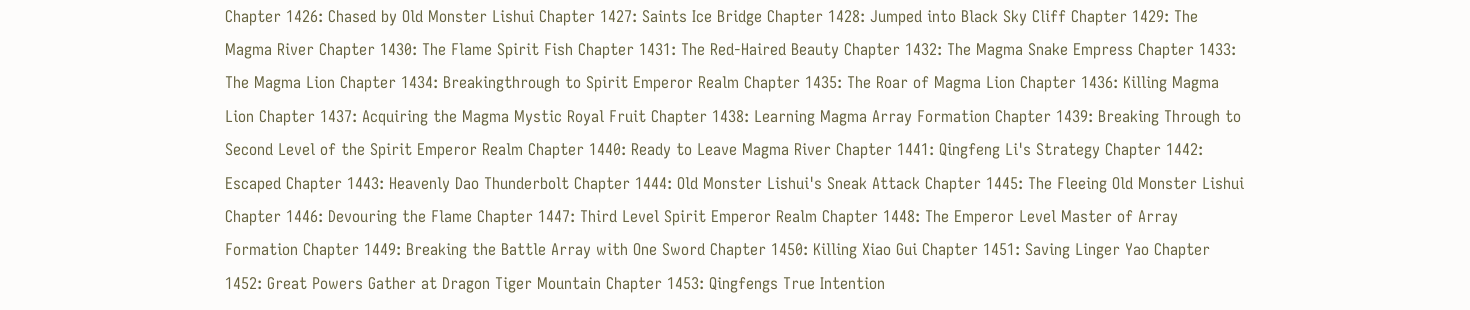Chapter 1426: Chased by Old Monster Lishui Chapter 1427: Saints Ice Bridge Chapter 1428: Jumped into Black Sky Cliff Chapter 1429: The Magma River Chapter 1430: The Flame Spirit Fish Chapter 1431: The Red-Haired Beauty Chapter 1432: The Magma Snake Empress Chapter 1433: The Magma Lion Chapter 1434: Breakingthrough to Spirit Emperor Realm Chapter 1435: The Roar of Magma Lion Chapter 1436: Killing Magma Lion Chapter 1437: Acquiring the Magma Mystic Royal Fruit Chapter 1438: Learning Magma Array Formation Chapter 1439: Breaking Through to Second Level of the Spirit Emperor Realm Chapter 1440: Ready to Leave Magma River Chapter 1441: Qingfeng Li's Strategy Chapter 1442: Escaped Chapter 1443: Heavenly Dao Thunderbolt Chapter 1444: Old Monster Lishui's Sneak Attack Chapter 1445: The Fleeing Old Monster Lishui Chapter 1446: Devouring the Flame Chapter 1447: Third Level Spirit Emperor Realm Chapter 1448: The Emperor Level Master of Array Formation Chapter 1449: Breaking the Battle Array with One Sword Chapter 1450: Killing Xiao Gui Chapter 1451: Saving Linger Yao Chapter 1452: Great Powers Gather at Dragon Tiger Mountain Chapter 1453: Qingfengs True Intention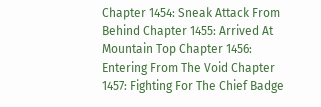Chapter 1454: Sneak Attack From Behind Chapter 1455: Arrived At Mountain Top Chapter 1456: Entering From The Void Chapter 1457: Fighting For The Chief Badge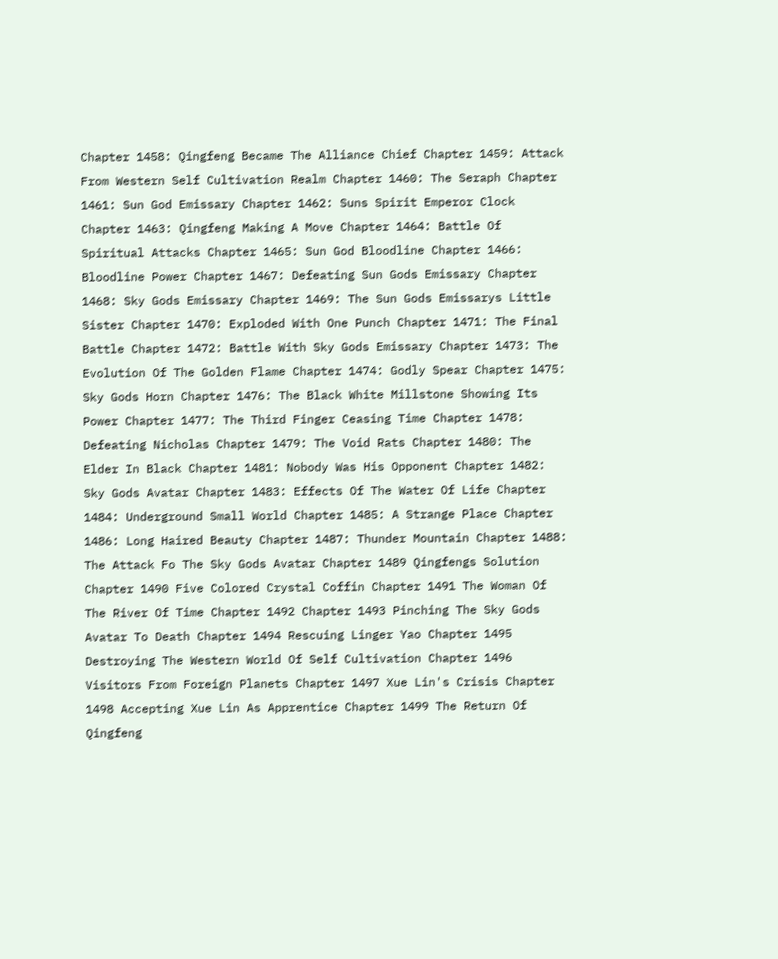Chapter 1458: Qingfeng Became The Alliance Chief Chapter 1459: Attack From Western Self Cultivation Realm Chapter 1460: The Seraph Chapter 1461: Sun God Emissary Chapter 1462: Suns Spirit Emperor Clock Chapter 1463: Qingfeng Making A Move Chapter 1464: Battle Of Spiritual Attacks Chapter 1465: Sun God Bloodline Chapter 1466: Bloodline Power Chapter 1467: Defeating Sun Gods Emissary Chapter 1468: Sky Gods Emissary Chapter 1469: The Sun Gods Emissarys Little Sister Chapter 1470: Exploded With One Punch Chapter 1471: The Final Battle Chapter 1472: Battle With Sky Gods Emissary Chapter 1473: The Evolution Of The Golden Flame Chapter 1474: Godly Spear Chapter 1475: Sky Gods Horn Chapter 1476: The Black White Millstone Showing Its Power Chapter 1477: The Third Finger Ceasing Time Chapter 1478: Defeating Nicholas Chapter 1479: The Void Rats Chapter 1480: The Elder In Black Chapter 1481: Nobody Was His Opponent Chapter 1482: Sky Gods Avatar Chapter 1483: Effects Of The Water Of Life Chapter 1484: Underground Small World Chapter 1485: A Strange Place Chapter 1486: Long Haired Beauty Chapter 1487: Thunder Mountain Chapter 1488: The Attack Fo The Sky Gods Avatar Chapter 1489 Qingfengs Solution Chapter 1490 Five Colored Crystal Coffin Chapter 1491 The Woman Of The River Of Time Chapter 1492 Chapter 1493 Pinching The Sky Gods Avatar To Death Chapter 1494 Rescuing Linger Yao Chapter 1495 Destroying The Western World Of Self Cultivation Chapter 1496 Visitors From Foreign Planets Chapter 1497 Xue Lin's Crisis Chapter 1498 Accepting Xue Lin As Apprentice Chapter 1499 The Return Of Qingfeng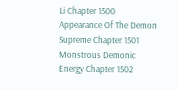Li Chapter 1500 Appearance Of The Demon Supreme Chapter 1501 Monstrous Demonic Energy Chapter 1502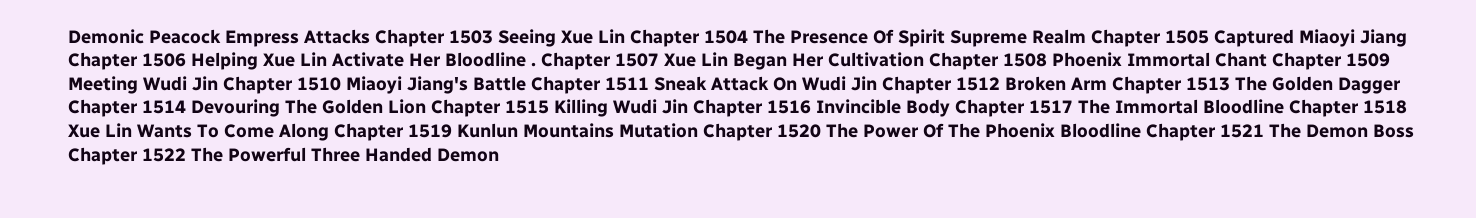Demonic Peacock Empress Attacks Chapter 1503 Seeing Xue Lin Chapter 1504 The Presence Of Spirit Supreme Realm Chapter 1505 Captured Miaoyi Jiang Chapter 1506 Helping Xue Lin Activate Her Bloodline . Chapter 1507 Xue Lin Began Her Cultivation Chapter 1508 Phoenix Immortal Chant Chapter 1509 Meeting Wudi Jin Chapter 1510 Miaoyi Jiang's Battle Chapter 1511 Sneak Attack On Wudi Jin Chapter 1512 Broken Arm Chapter 1513 The Golden Dagger Chapter 1514 Devouring The Golden Lion Chapter 1515 Killing Wudi Jin Chapter 1516 Invincible Body Chapter 1517 The Immortal Bloodline Chapter 1518 Xue Lin Wants To Come Along Chapter 1519 Kunlun Mountains Mutation Chapter 1520 The Power Of The Phoenix Bloodline Chapter 1521 The Demon Boss Chapter 1522 The Powerful Three Handed Demon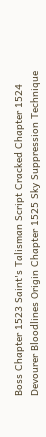Boss Chapter 1523 Saint's Talisman Script Cracked Chapter 1524 Devourer Bloodlines Origin Chapter 1525 Sky Suppression Technique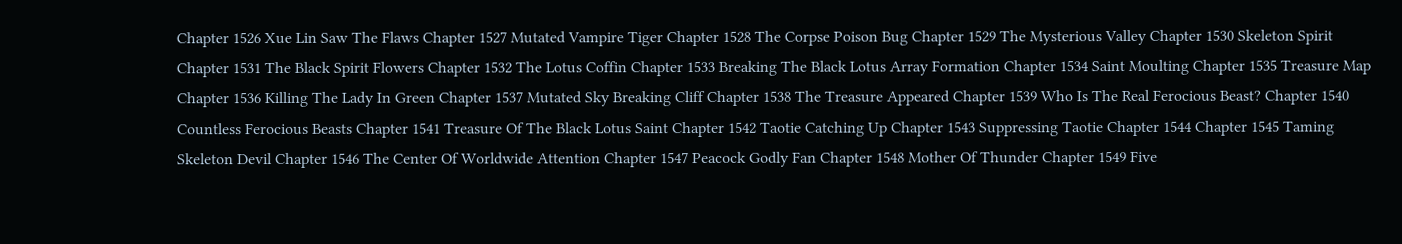Chapter 1526 Xue Lin Saw The Flaws Chapter 1527 Mutated Vampire Tiger Chapter 1528 The Corpse Poison Bug Chapter 1529 The Mysterious Valley Chapter 1530 Skeleton Spirit Chapter 1531 The Black Spirit Flowers Chapter 1532 The Lotus Coffin Chapter 1533 Breaking The Black Lotus Array Formation Chapter 1534 Saint Moulting Chapter 1535 Treasure Map Chapter 1536 Killing The Lady In Green Chapter 1537 Mutated Sky Breaking Cliff Chapter 1538 The Treasure Appeared Chapter 1539 Who Is The Real Ferocious Beast? Chapter 1540 Countless Ferocious Beasts Chapter 1541 Treasure Of The Black Lotus Saint Chapter 1542 Taotie Catching Up Chapter 1543 Suppressing Taotie Chapter 1544 Chapter 1545 Taming Skeleton Devil Chapter 1546 The Center Of Worldwide Attention Chapter 1547 Peacock Godly Fan Chapter 1548 Mother Of Thunder Chapter 1549 Five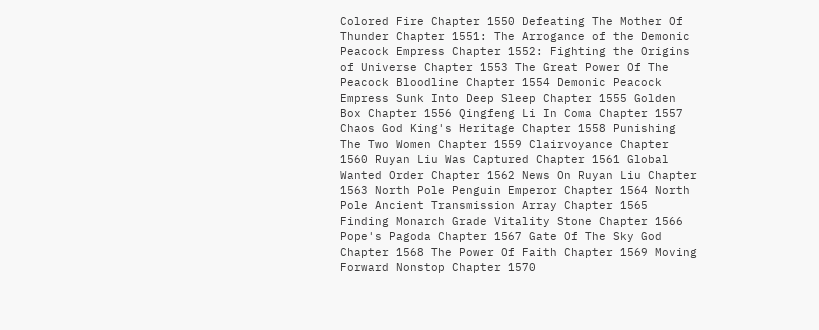Colored Fire Chapter 1550 Defeating The Mother Of Thunder Chapter 1551: The Arrogance of the Demonic Peacock Empress Chapter 1552: Fighting the Origins of Universe Chapter 1553 The Great Power Of The Peacock Bloodline Chapter 1554 Demonic Peacock Empress Sunk Into Deep Sleep Chapter 1555 Golden Box Chapter 1556 Qingfeng Li In Coma Chapter 1557 Chaos God King's Heritage Chapter 1558 Punishing The Two Women Chapter 1559 Clairvoyance Chapter 1560 Ruyan Liu Was Captured Chapter 1561 Global Wanted Order Chapter 1562 News On Ruyan Liu Chapter 1563 North Pole Penguin Emperor Chapter 1564 North Pole Ancient Transmission Array Chapter 1565 Finding Monarch Grade Vitality Stone Chapter 1566 Pope's Pagoda Chapter 1567 Gate Of The Sky God Chapter 1568 The Power Of Faith Chapter 1569 Moving Forward Nonstop Chapter 1570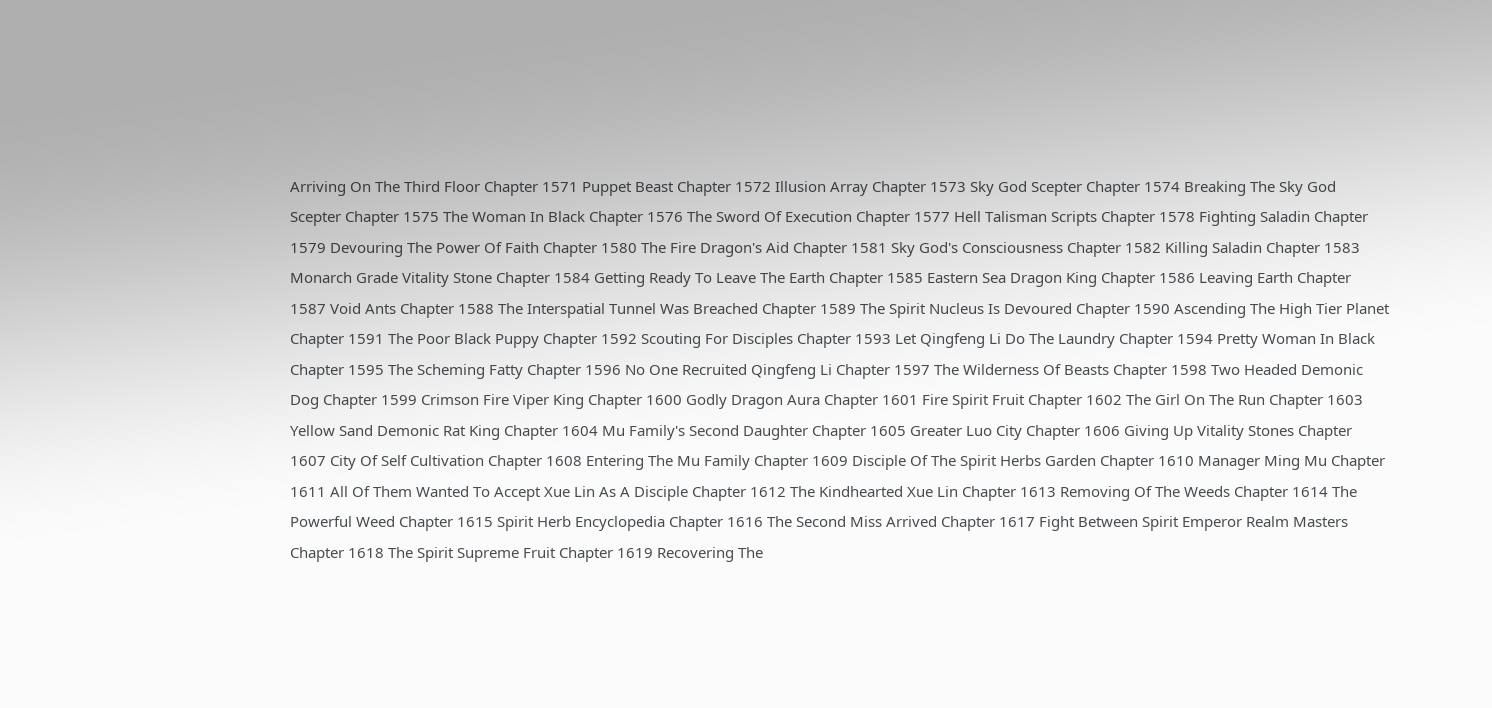Arriving On The Third Floor Chapter 1571 Puppet Beast Chapter 1572 Illusion Array Chapter 1573 Sky God Scepter Chapter 1574 Breaking The Sky God Scepter Chapter 1575 The Woman In Black Chapter 1576 The Sword Of Execution Chapter 1577 Hell Talisman Scripts Chapter 1578 Fighting Saladin Chapter 1579 Devouring The Power Of Faith Chapter 1580 The Fire Dragon's Aid Chapter 1581 Sky God's Consciousness Chapter 1582 Killing Saladin Chapter 1583 Monarch Grade Vitality Stone Chapter 1584 Getting Ready To Leave The Earth Chapter 1585 Eastern Sea Dragon King Chapter 1586 Leaving Earth Chapter 1587 Void Ants Chapter 1588 The Interspatial Tunnel Was Breached Chapter 1589 The Spirit Nucleus Is Devoured Chapter 1590 Ascending The High Tier Planet Chapter 1591 The Poor Black Puppy Chapter 1592 Scouting For Disciples Chapter 1593 Let Qingfeng Li Do The Laundry Chapter 1594 Pretty Woman In Black Chapter 1595 The Scheming Fatty Chapter 1596 No One Recruited Qingfeng Li Chapter 1597 The Wilderness Of Beasts Chapter 1598 Two Headed Demonic Dog Chapter 1599 Crimson Fire Viper King Chapter 1600 Godly Dragon Aura Chapter 1601 Fire Spirit Fruit Chapter 1602 The Girl On The Run Chapter 1603 Yellow Sand Demonic Rat King Chapter 1604 Mu Family's Second Daughter Chapter 1605 Greater Luo City Chapter 1606 Giving Up Vitality Stones Chapter 1607 City Of Self Cultivation Chapter 1608 Entering The Mu Family Chapter 1609 Disciple Of The Spirit Herbs Garden Chapter 1610 Manager Ming Mu Chapter 1611 All Of Them Wanted To Accept Xue Lin As A Disciple Chapter 1612 The Kindhearted Xue Lin Chapter 1613 Removing Of The Weeds Chapter 1614 The Powerful Weed Chapter 1615 Spirit Herb Encyclopedia Chapter 1616 The Second Miss Arrived Chapter 1617 Fight Between Spirit Emperor Realm Masters Chapter 1618 The Spirit Supreme Fruit Chapter 1619 Recovering The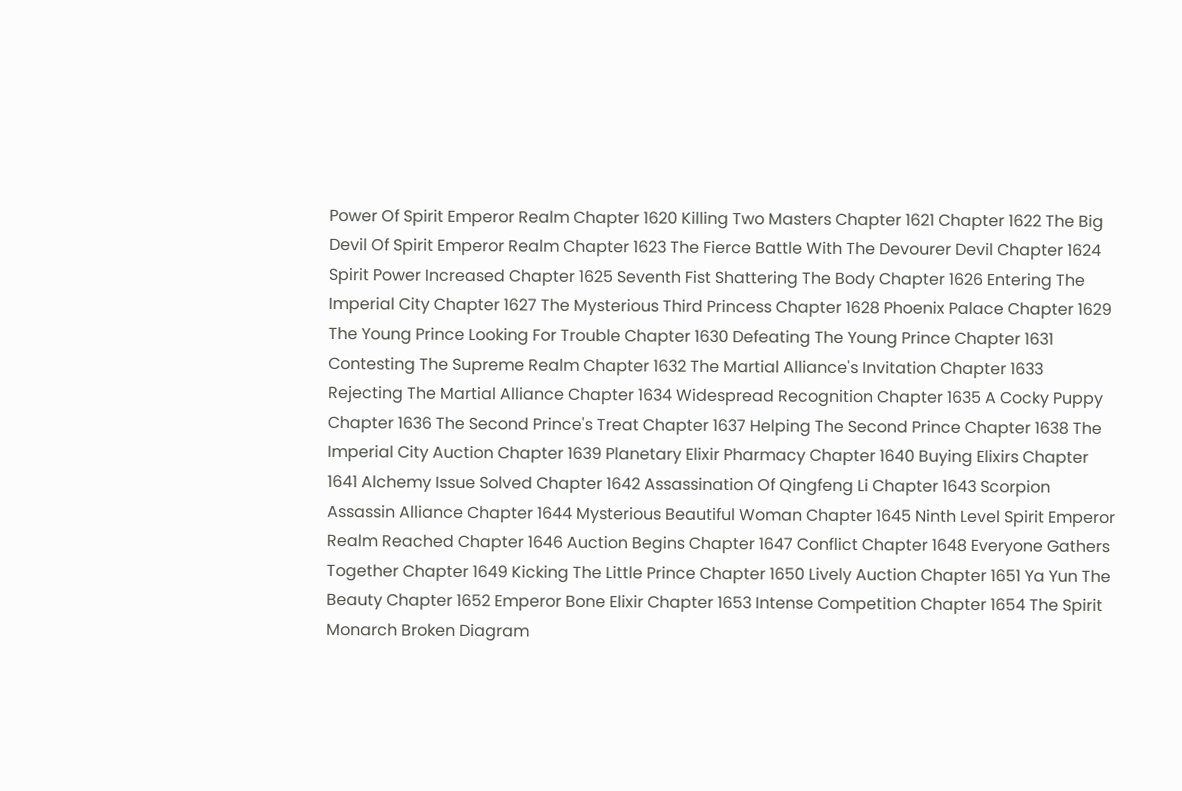Power Of Spirit Emperor Realm Chapter 1620 Killing Two Masters Chapter 1621 Chapter 1622 The Big Devil Of Spirit Emperor Realm Chapter 1623 The Fierce Battle With The Devourer Devil Chapter 1624 Spirit Power Increased Chapter 1625 Seventh Fist Shattering The Body Chapter 1626 Entering The Imperial City Chapter 1627 The Mysterious Third Princess Chapter 1628 Phoenix Palace Chapter 1629 The Young Prince Looking For Trouble Chapter 1630 Defeating The Young Prince Chapter 1631 Contesting The Supreme Realm Chapter 1632 The Martial Alliance's Invitation Chapter 1633 Rejecting The Martial Alliance Chapter 1634 Widespread Recognition Chapter 1635 A Cocky Puppy Chapter 1636 The Second Prince's Treat Chapter 1637 Helping The Second Prince Chapter 1638 The Imperial City Auction Chapter 1639 Planetary Elixir Pharmacy Chapter 1640 Buying Elixirs Chapter 1641 Alchemy Issue Solved Chapter 1642 Assassination Of Qingfeng Li Chapter 1643 Scorpion Assassin Alliance Chapter 1644 Mysterious Beautiful Woman Chapter 1645 Ninth Level Spirit Emperor Realm Reached Chapter 1646 Auction Begins Chapter 1647 Conflict Chapter 1648 Everyone Gathers Together Chapter 1649 Kicking The Little Prince Chapter 1650 Lively Auction Chapter 1651 Ya Yun The Beauty Chapter 1652 Emperor Bone Elixir Chapter 1653 Intense Competition Chapter 1654 The Spirit Monarch Broken Diagram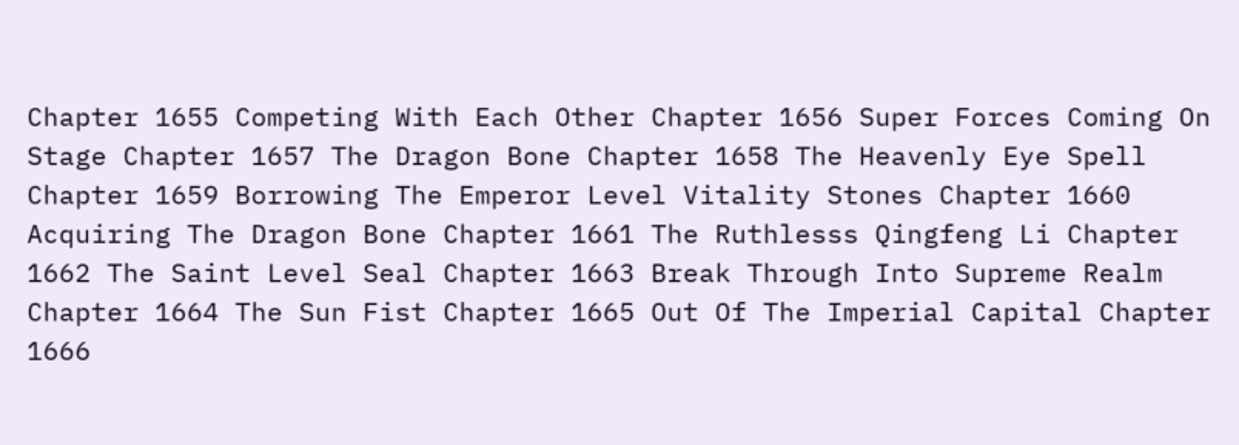Chapter 1655 Competing With Each Other Chapter 1656 Super Forces Coming On Stage Chapter 1657 The Dragon Bone Chapter 1658 The Heavenly Eye Spell Chapter 1659 Borrowing The Emperor Level Vitality Stones Chapter 1660 Acquiring The Dragon Bone Chapter 1661 The Ruthlesss Qingfeng Li Chapter 1662 The Saint Level Seal Chapter 1663 Break Through Into Supreme Realm Chapter 1664 The Sun Fist Chapter 1665 Out Of The Imperial Capital Chapter 1666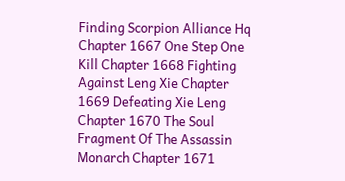Finding Scorpion Alliance Hq Chapter 1667 One Step One Kill Chapter 1668 Fighting Against Leng Xie Chapter 1669 Defeating Xie Leng Chapter 1670 The Soul Fragment Of The Assassin Monarch Chapter 1671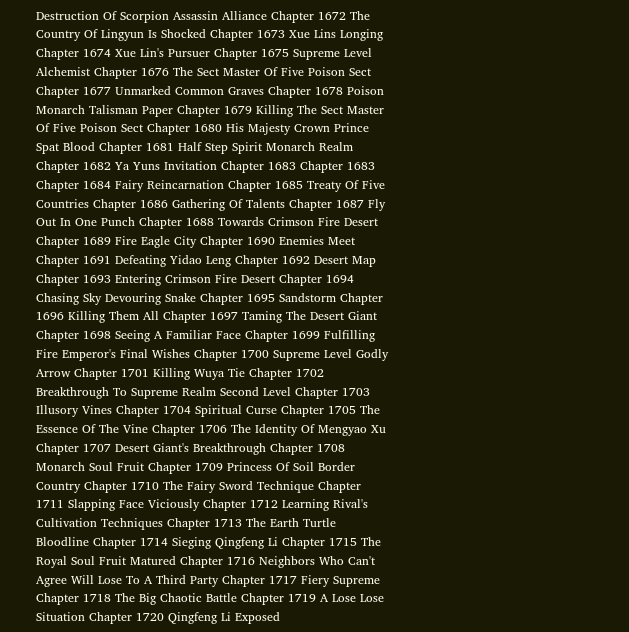Destruction Of Scorpion Assassin Alliance Chapter 1672 The Country Of Lingyun Is Shocked Chapter 1673 Xue Lins Longing Chapter 1674 Xue Lin's Pursuer Chapter 1675 Supreme Level Alchemist Chapter 1676 The Sect Master Of Five Poison Sect Chapter 1677 Unmarked Common Graves Chapter 1678 Poison Monarch Talisman Paper Chapter 1679 Killing The Sect Master Of Five Poison Sect Chapter 1680 His Majesty Crown Prince Spat Blood Chapter 1681 Half Step Spirit Monarch Realm Chapter 1682 Ya Yuns Invitation Chapter 1683 Chapter 1683 Chapter 1684 Fairy Reincarnation Chapter 1685 Treaty Of Five Countries Chapter 1686 Gathering Of Talents Chapter 1687 Fly Out In One Punch Chapter 1688 Towards Crimson Fire Desert Chapter 1689 Fire Eagle City Chapter 1690 Enemies Meet Chapter 1691 Defeating Yidao Leng Chapter 1692 Desert Map Chapter 1693 Entering Crimson Fire Desert Chapter 1694 Chasing Sky Devouring Snake Chapter 1695 Sandstorm Chapter 1696 Killing Them All Chapter 1697 Taming The Desert Giant Chapter 1698 Seeing A Familiar Face Chapter 1699 Fulfilling Fire Emperor's Final Wishes Chapter 1700 Supreme Level Godly Arrow Chapter 1701 Killing Wuya Tie Chapter 1702 Breakthrough To Supreme Realm Second Level Chapter 1703 Illusory Vines Chapter 1704 Spiritual Curse Chapter 1705 The Essence Of The Vine Chapter 1706 The Identity Of Mengyao Xu Chapter 1707 Desert Giant's Breakthrough Chapter 1708 Monarch Soul Fruit Chapter 1709 Princess Of Soil Border Country Chapter 1710 The Fairy Sword Technique Chapter 1711 Slapping Face Viciously Chapter 1712 Learning Rival's Cultivation Techniques Chapter 1713 The Earth Turtle Bloodline Chapter 1714 Sieging Qingfeng Li Chapter 1715 The Royal Soul Fruit Matured Chapter 1716 Neighbors Who Can't Agree Will Lose To A Third Party Chapter 1717 Fiery Supreme Chapter 1718 The Big Chaotic Battle Chapter 1719 A Lose Lose Situation Chapter 1720 Qingfeng Li Exposed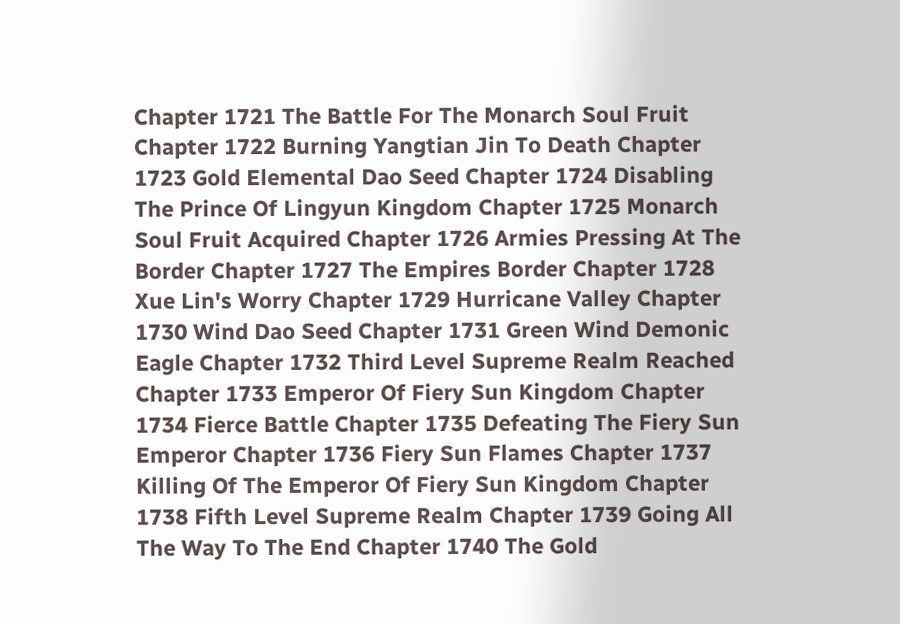Chapter 1721 The Battle For The Monarch Soul Fruit Chapter 1722 Burning Yangtian Jin To Death Chapter 1723 Gold Elemental Dao Seed Chapter 1724 Disabling The Prince Of Lingyun Kingdom Chapter 1725 Monarch Soul Fruit Acquired Chapter 1726 Armies Pressing At The Border Chapter 1727 The Empires Border Chapter 1728 Xue Lin's Worry Chapter 1729 Hurricane Valley Chapter 1730 Wind Dao Seed Chapter 1731 Green Wind Demonic Eagle Chapter 1732 Third Level Supreme Realm Reached Chapter 1733 Emperor Of Fiery Sun Kingdom Chapter 1734 Fierce Battle Chapter 1735 Defeating The Fiery Sun Emperor Chapter 1736 Fiery Sun Flames Chapter 1737 Killing Of The Emperor Of Fiery Sun Kingdom Chapter 1738 Fifth Level Supreme Realm Chapter 1739 Going All The Way To The End Chapter 1740 The Gold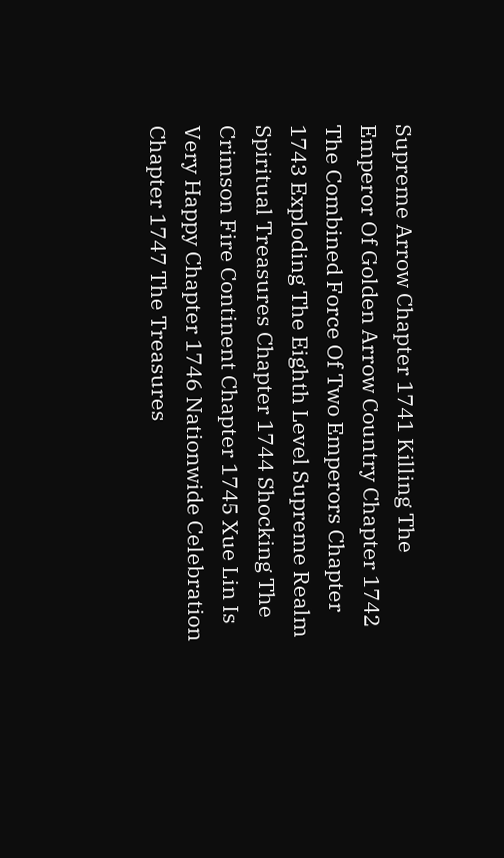Supreme Arrow Chapter 1741 Killing The Emperor Of Golden Arrow Country Chapter 1742 The Combined Force Of Two Emperors Chapter 1743 Exploding The Eighth Level Supreme Realm Spiritual Treasures Chapter 1744 Shocking The Crimson Fire Continent Chapter 1745 Xue Lin Is Very Happy Chapter 1746 Nationwide Celebration Chapter 1747 The Treasures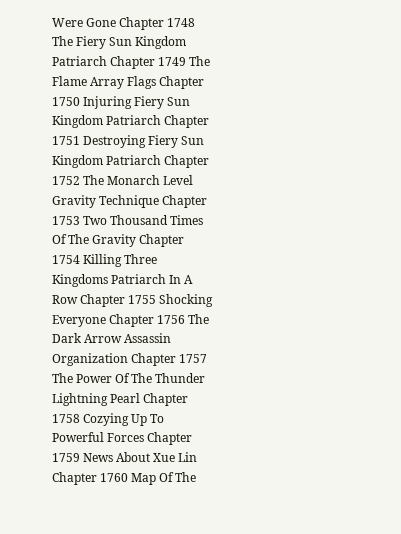Were Gone Chapter 1748 The Fiery Sun Kingdom Patriarch Chapter 1749 The Flame Array Flags Chapter 1750 Injuring Fiery Sun Kingdom Patriarch Chapter 1751 Destroying Fiery Sun Kingdom Patriarch Chapter 1752 The Monarch Level Gravity Technique Chapter 1753 Two Thousand Times Of The Gravity Chapter 1754 Killing Three Kingdoms Patriarch In A Row Chapter 1755 Shocking Everyone Chapter 1756 The Dark Arrow Assassin Organization Chapter 1757 The Power Of The Thunder Lightning Pearl Chapter 1758 Cozying Up To Powerful Forces Chapter 1759 News About Xue Lin Chapter 1760 Map Of The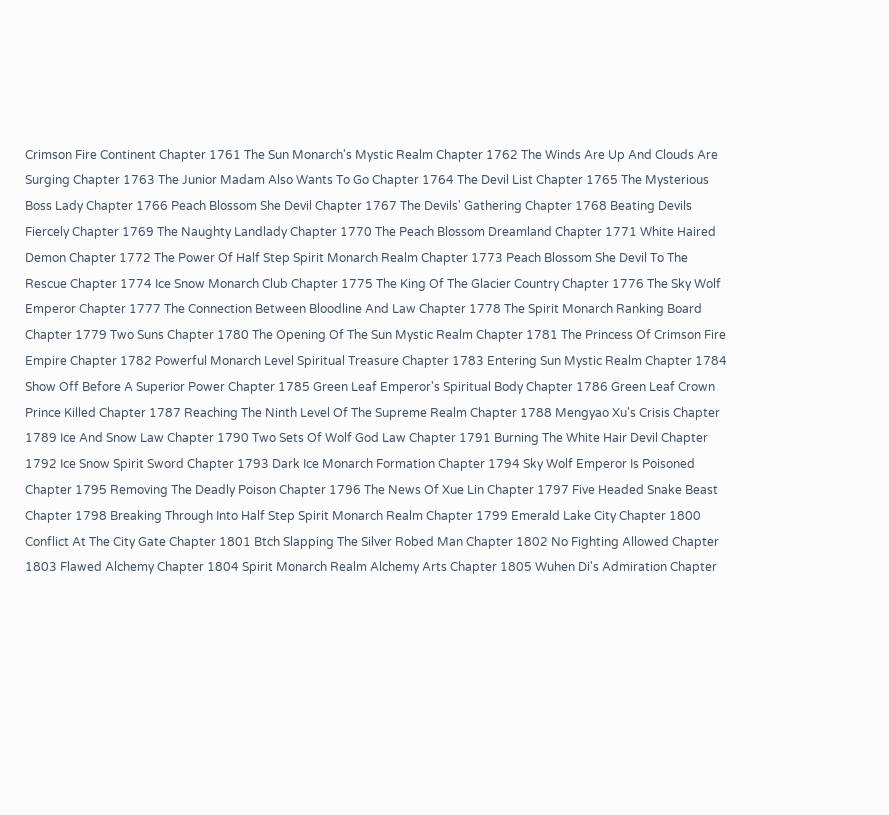Crimson Fire Continent Chapter 1761 The Sun Monarch's Mystic Realm Chapter 1762 The Winds Are Up And Clouds Are Surging Chapter 1763 The Junior Madam Also Wants To Go Chapter 1764 The Devil List Chapter 1765 The Mysterious Boss Lady Chapter 1766 Peach Blossom She Devil Chapter 1767 The Devils' Gathering Chapter 1768 Beating Devils Fiercely Chapter 1769 The Naughty Landlady Chapter 1770 The Peach Blossom Dreamland Chapter 1771 White Haired Demon Chapter 1772 The Power Of Half Step Spirit Monarch Realm Chapter 1773 Peach Blossom She Devil To The Rescue Chapter 1774 Ice Snow Monarch Club Chapter 1775 The King Of The Glacier Country Chapter 1776 The Sky Wolf Emperor Chapter 1777 The Connection Between Bloodline And Law Chapter 1778 The Spirit Monarch Ranking Board Chapter 1779 Two Suns Chapter 1780 The Opening Of The Sun Mystic Realm Chapter 1781 The Princess Of Crimson Fire Empire Chapter 1782 Powerful Monarch Level Spiritual Treasure Chapter 1783 Entering Sun Mystic Realm Chapter 1784 Show Off Before A Superior Power Chapter 1785 Green Leaf Emperor's Spiritual Body Chapter 1786 Green Leaf Crown Prince Killed Chapter 1787 Reaching The Ninth Level Of The Supreme Realm Chapter 1788 Mengyao Xu's Crisis Chapter 1789 Ice And Snow Law Chapter 1790 Two Sets Of Wolf God Law Chapter 1791 Burning The White Hair Devil Chapter 1792 Ice Snow Spirit Sword Chapter 1793 Dark Ice Monarch Formation Chapter 1794 Sky Wolf Emperor Is Poisoned Chapter 1795 Removing The Deadly Poison Chapter 1796 The News Of Xue Lin Chapter 1797 Five Headed Snake Beast Chapter 1798 Breaking Through Into Half Step Spirit Monarch Realm Chapter 1799 Emerald Lake City Chapter 1800 Conflict At The City Gate Chapter 1801 Btch Slapping The Silver Robed Man Chapter 1802 No Fighting Allowed Chapter 1803 Flawed Alchemy Chapter 1804 Spirit Monarch Realm Alchemy Arts Chapter 1805 Wuhen Di's Admiration Chapter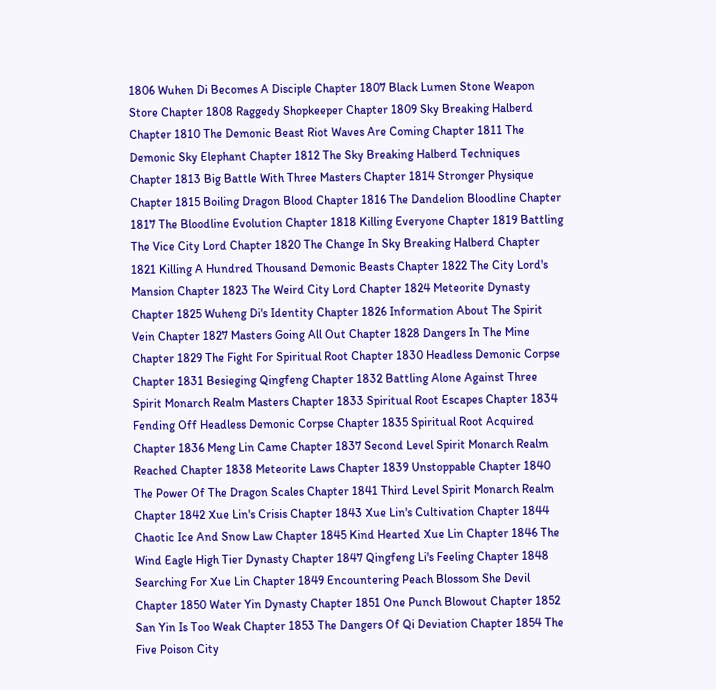1806 Wuhen Di Becomes A Disciple Chapter 1807 Black Lumen Stone Weapon Store Chapter 1808 Raggedy Shopkeeper Chapter 1809 Sky Breaking Halberd Chapter 1810 The Demonic Beast Riot Waves Are Coming Chapter 1811 The Demonic Sky Elephant Chapter 1812 The Sky Breaking Halberd Techniques Chapter 1813 Big Battle With Three Masters Chapter 1814 Stronger Physique Chapter 1815 Boiling Dragon Blood Chapter 1816 The Dandelion Bloodline Chapter 1817 The Bloodline Evolution Chapter 1818 Killing Everyone Chapter 1819 Battling The Vice City Lord Chapter 1820 The Change In Sky Breaking Halberd Chapter 1821 Killing A Hundred Thousand Demonic Beasts Chapter 1822 The City Lord's Mansion Chapter 1823 The Weird City Lord Chapter 1824 Meteorite Dynasty Chapter 1825 Wuheng Di's Identity Chapter 1826 Information About The Spirit Vein Chapter 1827 Masters Going All Out Chapter 1828 Dangers In The Mine Chapter 1829 The Fight For Spiritual Root Chapter 1830 Headless Demonic Corpse Chapter 1831 Besieging Qingfeng Chapter 1832 Battling Alone Against Three Spirit Monarch Realm Masters Chapter 1833 Spiritual Root Escapes Chapter 1834 Fending Off Headless Demonic Corpse Chapter 1835 Spiritual Root Acquired Chapter 1836 Meng Lin Came Chapter 1837 Second Level Spirit Monarch Realm Reached Chapter 1838 Meteorite Laws Chapter 1839 Unstoppable Chapter 1840 The Power Of The Dragon Scales Chapter 1841 Third Level Spirit Monarch Realm Chapter 1842 Xue Lin's Crisis Chapter 1843 Xue Lin's Cultivation Chapter 1844 Chaotic Ice And Snow Law Chapter 1845 Kind Hearted Xue Lin Chapter 1846 The Wind Eagle High Tier Dynasty Chapter 1847 Qingfeng Li's Feeling Chapter 1848 Searching For Xue Lin Chapter 1849 Encountering Peach Blossom She Devil Chapter 1850 Water Yin Dynasty Chapter 1851 One Punch Blowout Chapter 1852 San Yin Is Too Weak Chapter 1853 The Dangers Of Qi Deviation Chapter 1854 The Five Poison City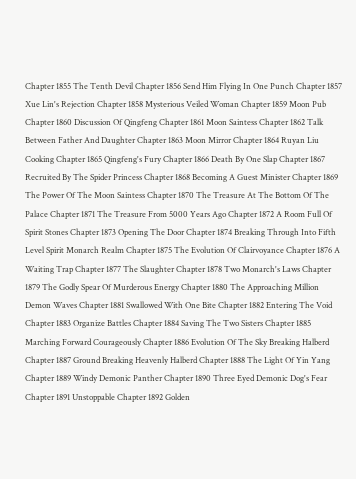Chapter 1855 The Tenth Devil Chapter 1856 Send Him Flying In One Punch Chapter 1857 Xue Lin's Rejection Chapter 1858 Mysterious Veiled Woman Chapter 1859 Moon Pub Chapter 1860 Discussion Of Qingfeng Chapter 1861 Moon Saintess Chapter 1862 Talk Between Father And Daughter Chapter 1863 Moon Mirror Chapter 1864 Ruyan Liu Cooking Chapter 1865 Qingfeng's Fury Chapter 1866 Death By One Slap Chapter 1867 Recruited By The Spider Princess Chapter 1868 Becoming A Guest Minister Chapter 1869 The Power Of The Moon Saintess Chapter 1870 The Treasure At The Bottom Of The Palace Chapter 1871 The Treasure From 5000 Years Ago Chapter 1872 A Room Full Of Spirit Stones Chapter 1873 Opening The Door Chapter 1874 Breaking Through Into Fifth Level Spirit Monarch Realm Chapter 1875 The Evolution Of Clairvoyance Chapter 1876 A Waiting Trap Chapter 1877 The Slaughter Chapter 1878 Two Monarch's Laws Chapter 1879 The Godly Spear Of Murderous Energy Chapter 1880 The Approaching Million Demon Waves Chapter 1881 Swallowed With One Bite Chapter 1882 Entering The Void Chapter 1883 Organize Battles Chapter 1884 Saving The Two Sisters Chapter 1885 Marching Forward Courageously Chapter 1886 Evolution Of The Sky Breaking Halberd Chapter 1887 Ground Breaking Heavenly Halberd Chapter 1888 The Light Of Yin Yang Chapter 1889 Windy Demonic Panther Chapter 1890 Three Eyed Demonic Dog's Fear Chapter 1891 Unstoppable Chapter 1892 Golden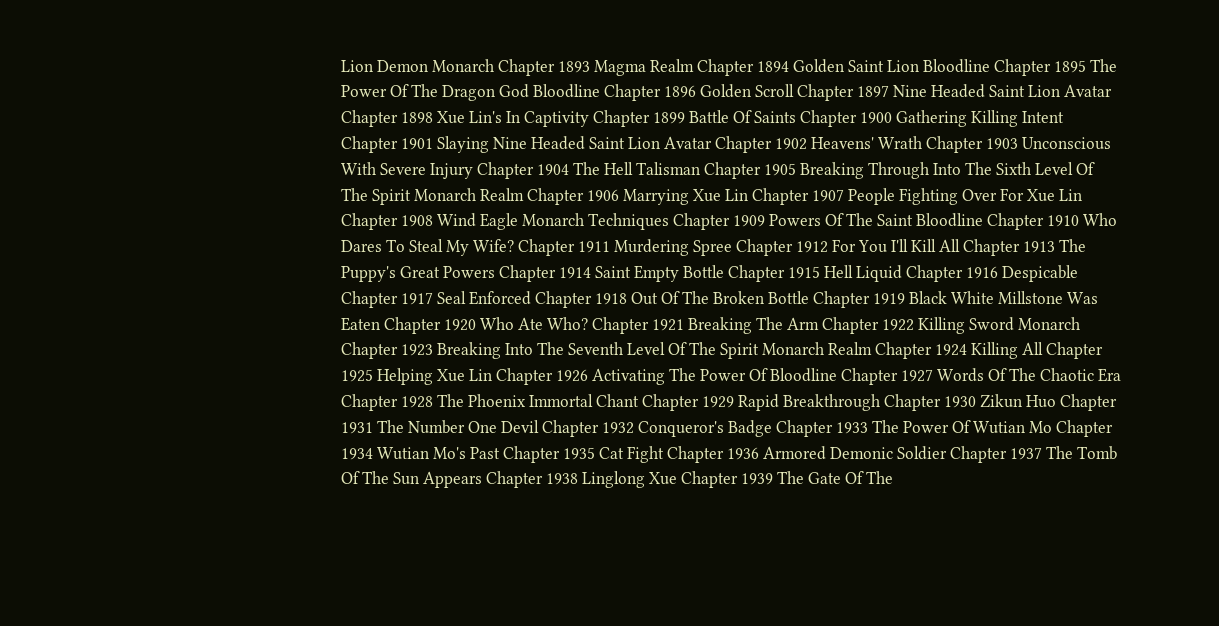Lion Demon Monarch Chapter 1893 Magma Realm Chapter 1894 Golden Saint Lion Bloodline Chapter 1895 The Power Of The Dragon God Bloodline Chapter 1896 Golden Scroll Chapter 1897 Nine Headed Saint Lion Avatar Chapter 1898 Xue Lin's In Captivity Chapter 1899 Battle Of Saints Chapter 1900 Gathering Killing Intent Chapter 1901 Slaying Nine Headed Saint Lion Avatar Chapter 1902 Heavens' Wrath Chapter 1903 Unconscious With Severe Injury Chapter 1904 The Hell Talisman Chapter 1905 Breaking Through Into The Sixth Level Of The Spirit Monarch Realm Chapter 1906 Marrying Xue Lin Chapter 1907 People Fighting Over For Xue Lin Chapter 1908 Wind Eagle Monarch Techniques Chapter 1909 Powers Of The Saint Bloodline Chapter 1910 Who Dares To Steal My Wife? Chapter 1911 Murdering Spree Chapter 1912 For You I'll Kill All Chapter 1913 The Puppy's Great Powers Chapter 1914 Saint Empty Bottle Chapter 1915 Hell Liquid Chapter 1916 Despicable Chapter 1917 Seal Enforced Chapter 1918 Out Of The Broken Bottle Chapter 1919 Black White Millstone Was Eaten Chapter 1920 Who Ate Who? Chapter 1921 Breaking The Arm Chapter 1922 Killing Sword Monarch Chapter 1923 Breaking Into The Seventh Level Of The Spirit Monarch Realm Chapter 1924 Killing All Chapter 1925 Helping Xue Lin Chapter 1926 Activating The Power Of Bloodline Chapter 1927 Words Of The Chaotic Era Chapter 1928 The Phoenix Immortal Chant Chapter 1929 Rapid Breakthrough Chapter 1930 Zikun Huo Chapter 1931 The Number One Devil Chapter 1932 Conqueror's Badge Chapter 1933 The Power Of Wutian Mo Chapter 1934 Wutian Mo's Past Chapter 1935 Cat Fight Chapter 1936 Armored Demonic Soldier Chapter 1937 The Tomb Of The Sun Appears Chapter 1938 Linglong Xue Chapter 1939 The Gate Of The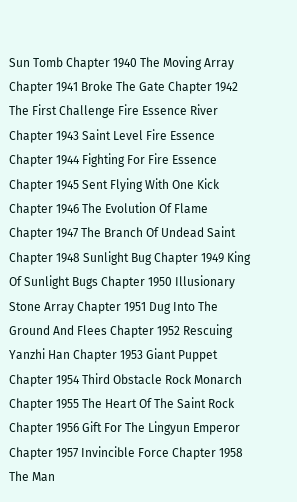Sun Tomb Chapter 1940 The Moving Array Chapter 1941 Broke The Gate Chapter 1942 The First Challenge Fire Essence River Chapter 1943 Saint Level Fire Essence Chapter 1944 Fighting For Fire Essence Chapter 1945 Sent Flying With One Kick Chapter 1946 The Evolution Of Flame Chapter 1947 The Branch Of Undead Saint Chapter 1948 Sunlight Bug Chapter 1949 King Of Sunlight Bugs Chapter 1950 Illusionary Stone Array Chapter 1951 Dug Into The Ground And Flees Chapter 1952 Rescuing Yanzhi Han Chapter 1953 Giant Puppet Chapter 1954 Third Obstacle Rock Monarch Chapter 1955 The Heart Of The Saint Rock Chapter 1956 Gift For The Lingyun Emperor Chapter 1957 Invincible Force Chapter 1958 The Man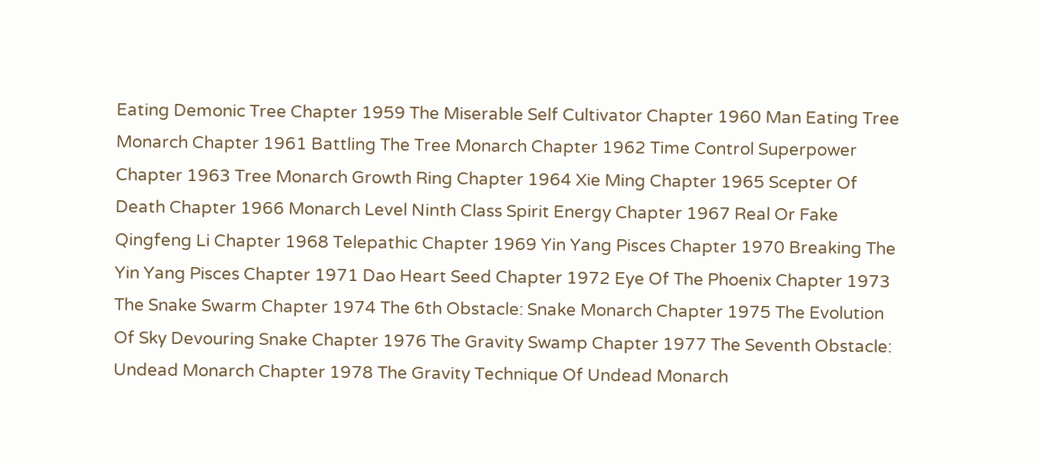Eating Demonic Tree Chapter 1959 The Miserable Self Cultivator Chapter 1960 Man Eating Tree Monarch Chapter 1961 Battling The Tree Monarch Chapter 1962 Time Control Superpower Chapter 1963 Tree Monarch Growth Ring Chapter 1964 Xie Ming Chapter 1965 Scepter Of Death Chapter 1966 Monarch Level Ninth Class Spirit Energy Chapter 1967 Real Or Fake Qingfeng Li Chapter 1968 Telepathic Chapter 1969 Yin Yang Pisces Chapter 1970 Breaking The Yin Yang Pisces Chapter 1971 Dao Heart Seed Chapter 1972 Eye Of The Phoenix Chapter 1973 The Snake Swarm Chapter 1974 The 6th Obstacle: Snake Monarch Chapter 1975 The Evolution Of Sky Devouring Snake Chapter 1976 The Gravity Swamp Chapter 1977 The Seventh Obstacle: Undead Monarch Chapter 1978 The Gravity Technique Of Undead Monarch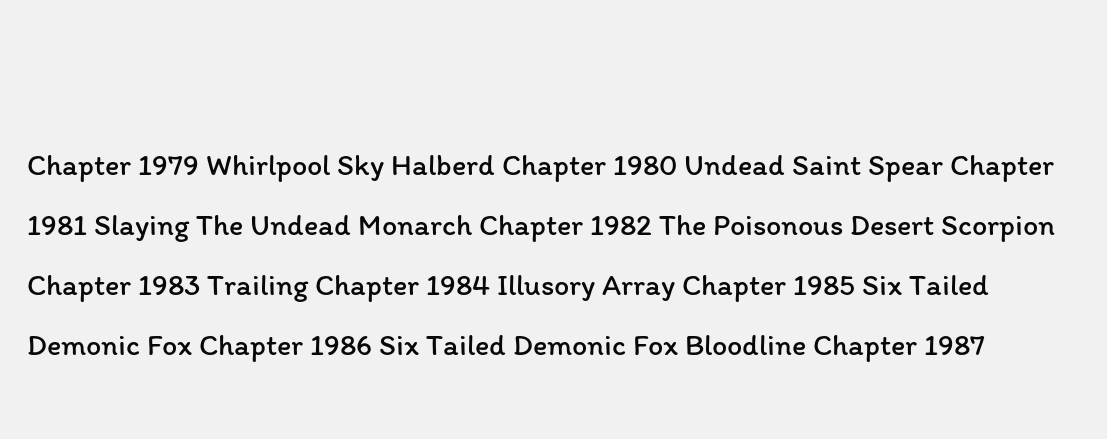Chapter 1979 Whirlpool Sky Halberd Chapter 1980 Undead Saint Spear Chapter 1981 Slaying The Undead Monarch Chapter 1982 The Poisonous Desert Scorpion Chapter 1983 Trailing Chapter 1984 Illusory Array Chapter 1985 Six Tailed Demonic Fox Chapter 1986 Six Tailed Demonic Fox Bloodline Chapter 1987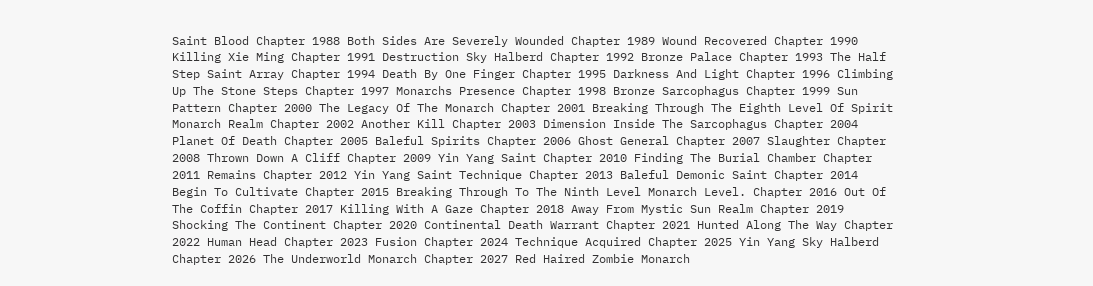Saint Blood Chapter 1988 Both Sides Are Severely Wounded Chapter 1989 Wound Recovered Chapter 1990 Killing Xie Ming Chapter 1991 Destruction Sky Halberd Chapter 1992 Bronze Palace Chapter 1993 The Half Step Saint Array Chapter 1994 Death By One Finger Chapter 1995 Darkness And Light Chapter 1996 Climbing Up The Stone Steps Chapter 1997 Monarchs Presence Chapter 1998 Bronze Sarcophagus Chapter 1999 Sun Pattern Chapter 2000 The Legacy Of The Monarch Chapter 2001 Breaking Through The Eighth Level Of Spirit Monarch Realm Chapter 2002 Another Kill Chapter 2003 Dimension Inside The Sarcophagus Chapter 2004 Planet Of Death Chapter 2005 Baleful Spirits Chapter 2006 Ghost General Chapter 2007 Slaughter Chapter 2008 Thrown Down A Cliff Chapter 2009 Yin Yang Saint Chapter 2010 Finding The Burial Chamber Chapter 2011 Remains Chapter 2012 Yin Yang Saint Technique Chapter 2013 Baleful Demonic Saint Chapter 2014 Begin To Cultivate Chapter 2015 Breaking Through To The Ninth Level Monarch Level. Chapter 2016 Out Of The Coffin Chapter 2017 Killing With A Gaze Chapter 2018 Away From Mystic Sun Realm Chapter 2019 Shocking The Continent Chapter 2020 Continental Death Warrant Chapter 2021 Hunted Along The Way Chapter 2022 Human Head Chapter 2023 Fusion Chapter 2024 Technique Acquired Chapter 2025 Yin Yang Sky Halberd Chapter 2026 The Underworld Monarch Chapter 2027 Red Haired Zombie Monarch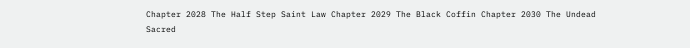Chapter 2028 The Half Step Saint Law Chapter 2029 The Black Coffin Chapter 2030 The Undead Sacred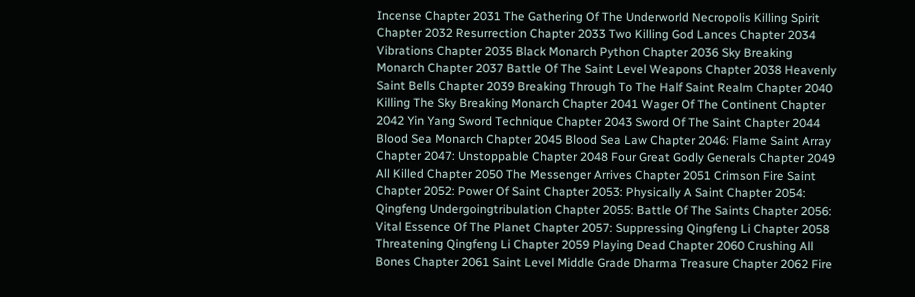Incense Chapter 2031 The Gathering Of The Underworld Necropolis Killing Spirit Chapter 2032 Resurrection Chapter 2033 Two Killing God Lances Chapter 2034 Vibrations Chapter 2035 Black Monarch Python Chapter 2036 Sky Breaking Monarch Chapter 2037 Battle Of The Saint Level Weapons Chapter 2038 Heavenly Saint Bells Chapter 2039 Breaking Through To The Half Saint Realm Chapter 2040 Killing The Sky Breaking Monarch Chapter 2041 Wager Of The Continent Chapter 2042 Yin Yang Sword Technique Chapter 2043 Sword Of The Saint Chapter 2044 Blood Sea Monarch Chapter 2045 Blood Sea Law Chapter 2046: Flame Saint Array Chapter 2047: Unstoppable Chapter 2048 Four Great Godly Generals Chapter 2049 All Killed Chapter 2050 The Messenger Arrives Chapter 2051 Crimson Fire Saint Chapter 2052: Power Of Saint Chapter 2053: Physically A Saint Chapter 2054: Qingfeng Undergoingtribulation Chapter 2055: Battle Of The Saints Chapter 2056: Vital Essence Of The Planet Chapter 2057: Suppressing Qingfeng Li Chapter 2058 Threatening Qingfeng Li Chapter 2059 Playing Dead Chapter 2060 Crushing All Bones Chapter 2061 Saint Level Middle Grade Dharma Treasure Chapter 2062 Fire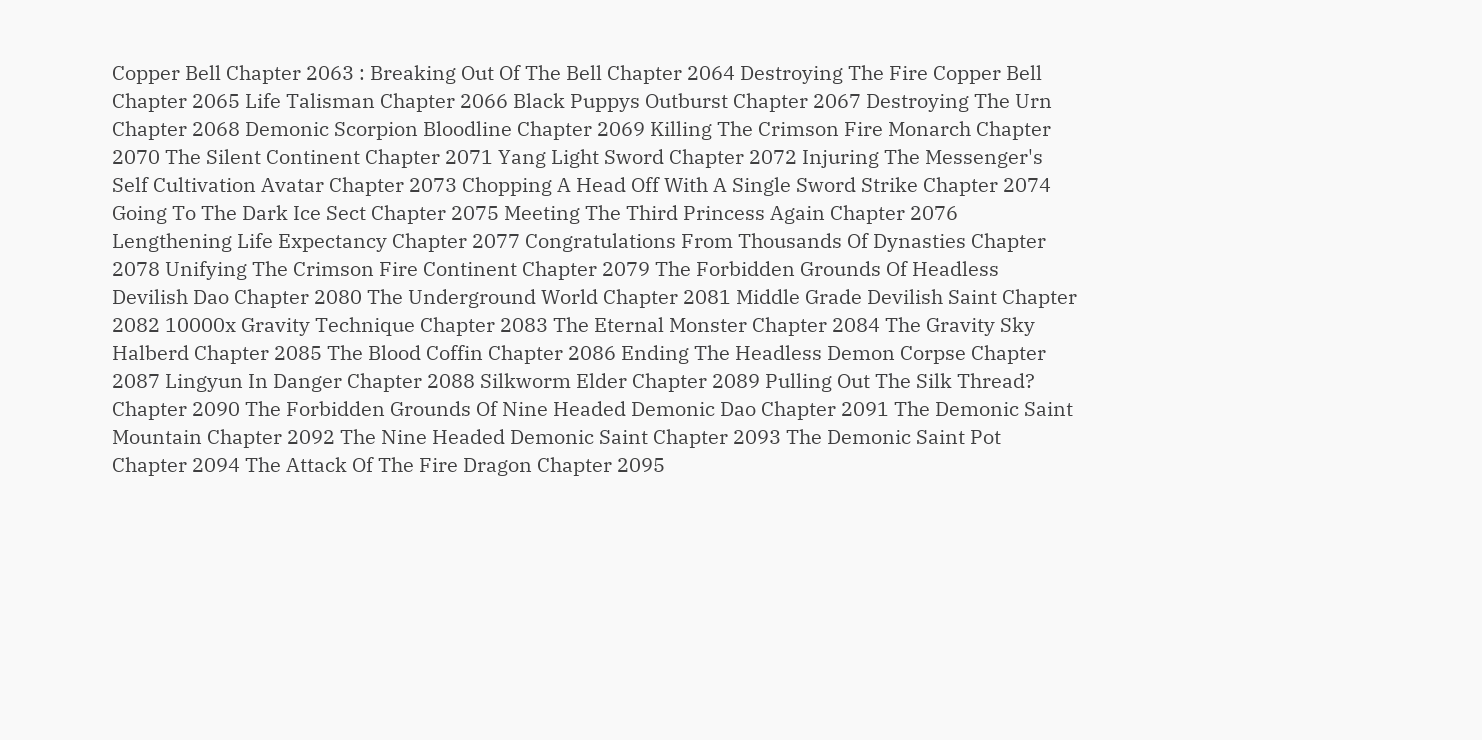Copper Bell Chapter 2063 : Breaking Out Of The Bell Chapter 2064 Destroying The Fire Copper Bell Chapter 2065 Life Talisman Chapter 2066 Black Puppys Outburst Chapter 2067 Destroying The Urn Chapter 2068 Demonic Scorpion Bloodline Chapter 2069 Killing The Crimson Fire Monarch Chapter 2070 The Silent Continent Chapter 2071 Yang Light Sword Chapter 2072 Injuring The Messenger's Self Cultivation Avatar Chapter 2073 Chopping A Head Off With A Single Sword Strike Chapter 2074 Going To The Dark Ice Sect Chapter 2075 Meeting The Third Princess Again Chapter 2076 Lengthening Life Expectancy Chapter 2077 Congratulations From Thousands Of Dynasties Chapter 2078 Unifying The Crimson Fire Continent Chapter 2079 The Forbidden Grounds Of Headless Devilish Dao Chapter 2080 The Underground World Chapter 2081 Middle Grade Devilish Saint Chapter 2082 10000x Gravity Technique Chapter 2083 The Eternal Monster Chapter 2084 The Gravity Sky Halberd Chapter 2085 The Blood Coffin Chapter 2086 Ending The Headless Demon Corpse Chapter 2087 Lingyun In Danger Chapter 2088 Silkworm Elder Chapter 2089 Pulling Out The Silk Thread? Chapter 2090 The Forbidden Grounds Of Nine Headed Demonic Dao Chapter 2091 The Demonic Saint Mountain Chapter 2092 The Nine Headed Demonic Saint Chapter 2093 The Demonic Saint Pot Chapter 2094 The Attack Of The Fire Dragon Chapter 2095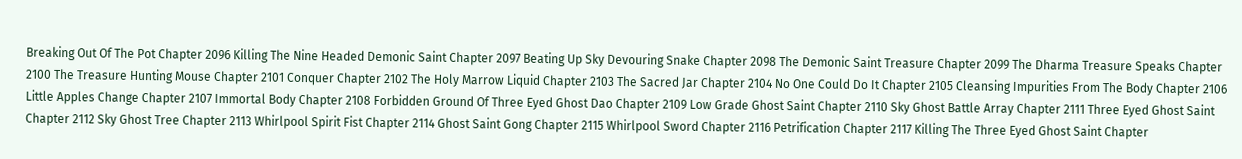Breaking Out Of The Pot Chapter 2096 Killing The Nine Headed Demonic Saint Chapter 2097 Beating Up Sky Devouring Snake Chapter 2098 The Demonic Saint Treasure Chapter 2099 The Dharma Treasure Speaks Chapter 2100 The Treasure Hunting Mouse Chapter 2101 Conquer Chapter 2102 The Holy Marrow Liquid Chapter 2103 The Sacred Jar Chapter 2104 No One Could Do It Chapter 2105 Cleansing Impurities From The Body Chapter 2106 Little Apples Change Chapter 2107 Immortal Body Chapter 2108 Forbidden Ground Of Three Eyed Ghost Dao Chapter 2109 Low Grade Ghost Saint Chapter 2110 Sky Ghost Battle Array Chapter 2111 Three Eyed Ghost Saint Chapter 2112 Sky Ghost Tree Chapter 2113 Whirlpool Spirit Fist Chapter 2114 Ghost Saint Gong Chapter 2115 Whirlpool Sword Chapter 2116 Petrification Chapter 2117 Killing The Three Eyed Ghost Saint Chapter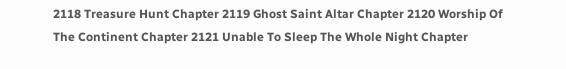2118 Treasure Hunt Chapter 2119 Ghost Saint Altar Chapter 2120 Worship Of The Continent Chapter 2121 Unable To Sleep The Whole Night Chapter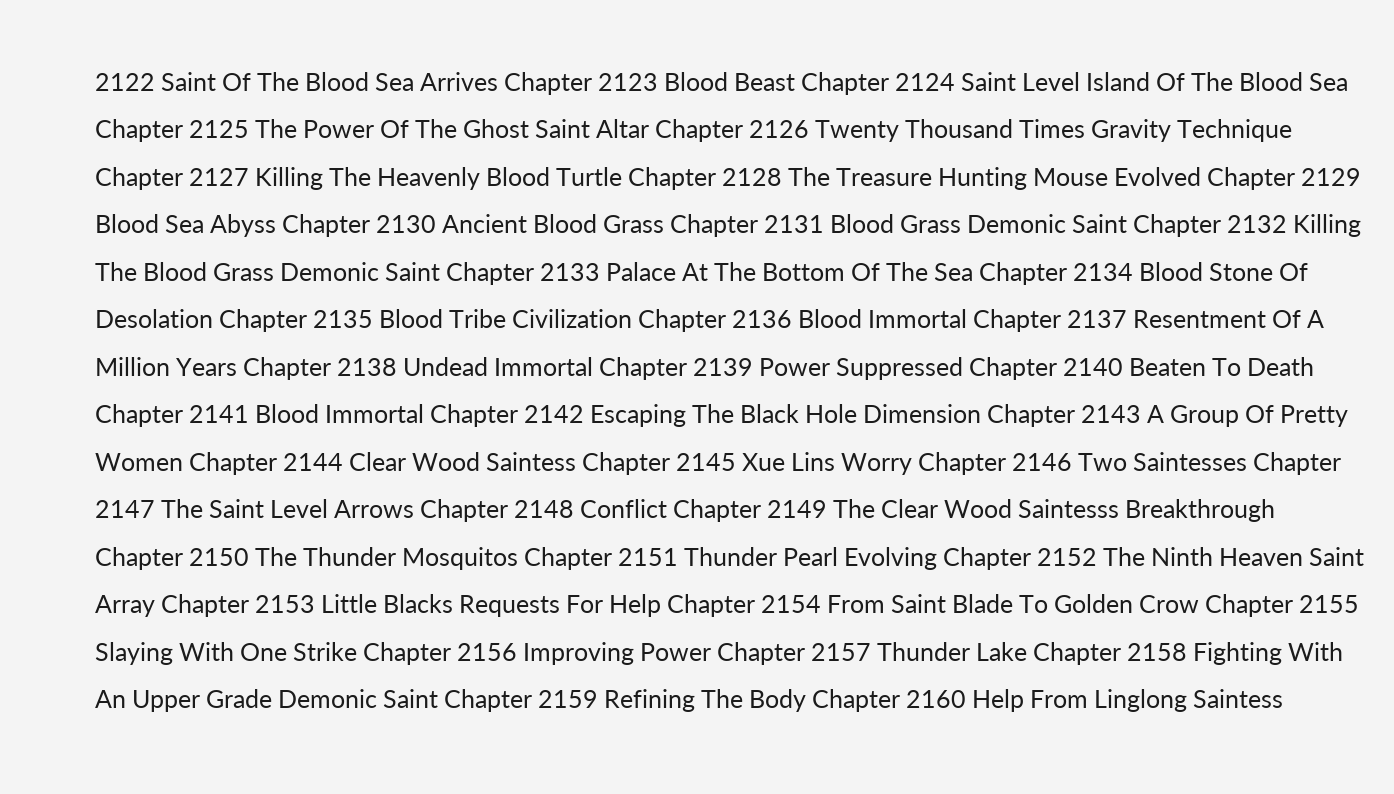2122 Saint Of The Blood Sea Arrives Chapter 2123 Blood Beast Chapter 2124 Saint Level Island Of The Blood Sea Chapter 2125 The Power Of The Ghost Saint Altar Chapter 2126 Twenty Thousand Times Gravity Technique Chapter 2127 Killing The Heavenly Blood Turtle Chapter 2128 The Treasure Hunting Mouse Evolved Chapter 2129 Blood Sea Abyss Chapter 2130 Ancient Blood Grass Chapter 2131 Blood Grass Demonic Saint Chapter 2132 Killing The Blood Grass Demonic Saint Chapter 2133 Palace At The Bottom Of The Sea Chapter 2134 Blood Stone Of Desolation Chapter 2135 Blood Tribe Civilization Chapter 2136 Blood Immortal Chapter 2137 Resentment Of A Million Years Chapter 2138 Undead Immortal Chapter 2139 Power Suppressed Chapter 2140 Beaten To Death Chapter 2141 Blood Immortal Chapter 2142 Escaping The Black Hole Dimension Chapter 2143 A Group Of Pretty Women Chapter 2144 Clear Wood Saintess Chapter 2145 Xue Lins Worry Chapter 2146 Two Saintesses Chapter 2147 The Saint Level Arrows Chapter 2148 Conflict Chapter 2149 The Clear Wood Saintesss Breakthrough Chapter 2150 The Thunder Mosquitos Chapter 2151 Thunder Pearl Evolving Chapter 2152 The Ninth Heaven Saint Array Chapter 2153 Little Blacks Requests For Help Chapter 2154 From Saint Blade To Golden Crow Chapter 2155 Slaying With One Strike Chapter 2156 Improving Power Chapter 2157 Thunder Lake Chapter 2158 Fighting With An Upper Grade Demonic Saint Chapter 2159 Refining The Body Chapter 2160 Help From Linglong Saintess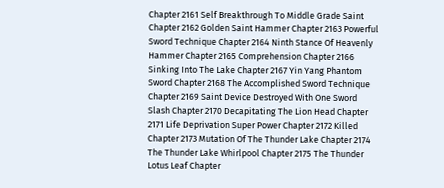Chapter 2161 Self Breakthrough To Middle Grade Saint Chapter 2162 Golden Saint Hammer Chapter 2163 Powerful Sword Technique Chapter 2164 Ninth Stance Of Heavenly Hammer Chapter 2165 Comprehension Chapter 2166 Sinking Into The Lake Chapter 2167 Yin Yang Phantom Sword Chapter 2168 The Accomplished Sword Technique Chapter 2169 Saint Device Destroyed With One Sword Slash Chapter 2170 Decapitating The Lion Head Chapter 2171 Life Deprivation Super Power Chapter 2172 Killed Chapter 2173 Mutation Of The Thunder Lake Chapter 2174 The Thunder Lake Whirlpool Chapter 2175 The Thunder Lotus Leaf Chapter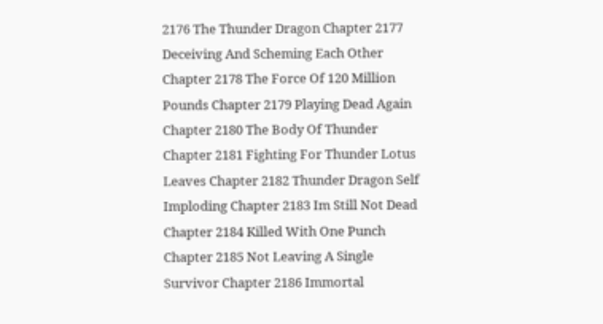2176 The Thunder Dragon Chapter 2177 Deceiving And Scheming Each Other Chapter 2178 The Force Of 120 Million Pounds Chapter 2179 Playing Dead Again Chapter 2180 The Body Of Thunder Chapter 2181 Fighting For Thunder Lotus Leaves Chapter 2182 Thunder Dragon Self Imploding Chapter 2183 Im Still Not Dead Chapter 2184 Killed With One Punch Chapter 2185 Not Leaving A Single Survivor Chapter 2186 Immortal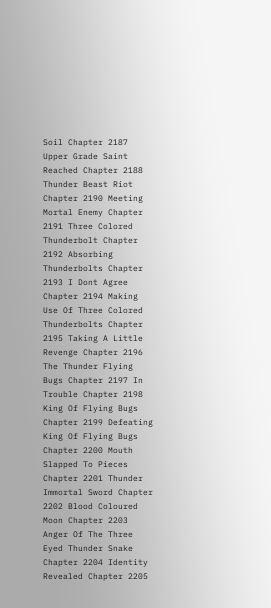Soil Chapter 2187 Upper Grade Saint Reached Chapter 2188 Thunder Beast Riot Chapter 2190 Meeting Mortal Enemy Chapter 2191 Three Colored Thunderbolt Chapter 2192 Absorbing Thunderbolts Chapter 2193 I Dont Agree Chapter 2194 Making Use Of Three Colored Thunderbolts Chapter 2195 Taking A Little Revenge Chapter 2196 The Thunder Flying Bugs Chapter 2197 In Trouble Chapter 2198 King Of Flying Bugs Chapter 2199 Defeating King Of Flying Bugs Chapter 2200 Mouth Slapped To Pieces Chapter 2201 Thunder Immortal Sword Chapter 2202 Blood Coloured Moon Chapter 2203 Anger Of The Three Eyed Thunder Snake Chapter 2204 Identity Revealed Chapter 2205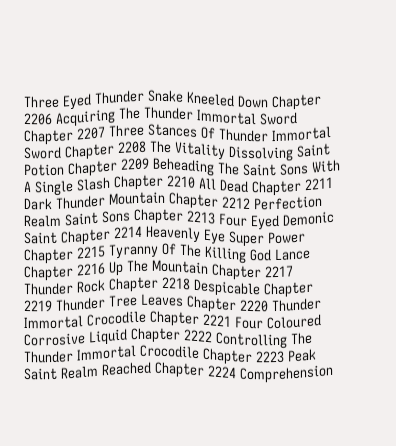Three Eyed Thunder Snake Kneeled Down Chapter 2206 Acquiring The Thunder Immortal Sword Chapter 2207 Three Stances Of Thunder Immortal Sword Chapter 2208 The Vitality Dissolving Saint Potion Chapter 2209 Beheading The Saint Sons With A Single Slash Chapter 2210 All Dead Chapter 2211 Dark Thunder Mountain Chapter 2212 Perfection Realm Saint Sons Chapter 2213 Four Eyed Demonic Saint Chapter 2214 Heavenly Eye Super Power Chapter 2215 Tyranny Of The Killing God Lance Chapter 2216 Up The Mountain Chapter 2217 Thunder Rock Chapter 2218 Despicable Chapter 2219 Thunder Tree Leaves Chapter 2220 Thunder Immortal Crocodile Chapter 2221 Four Coloured Corrosive Liquid Chapter 2222 Controlling The Thunder Immortal Crocodile Chapter 2223 Peak Saint Realm Reached Chapter 2224 Comprehension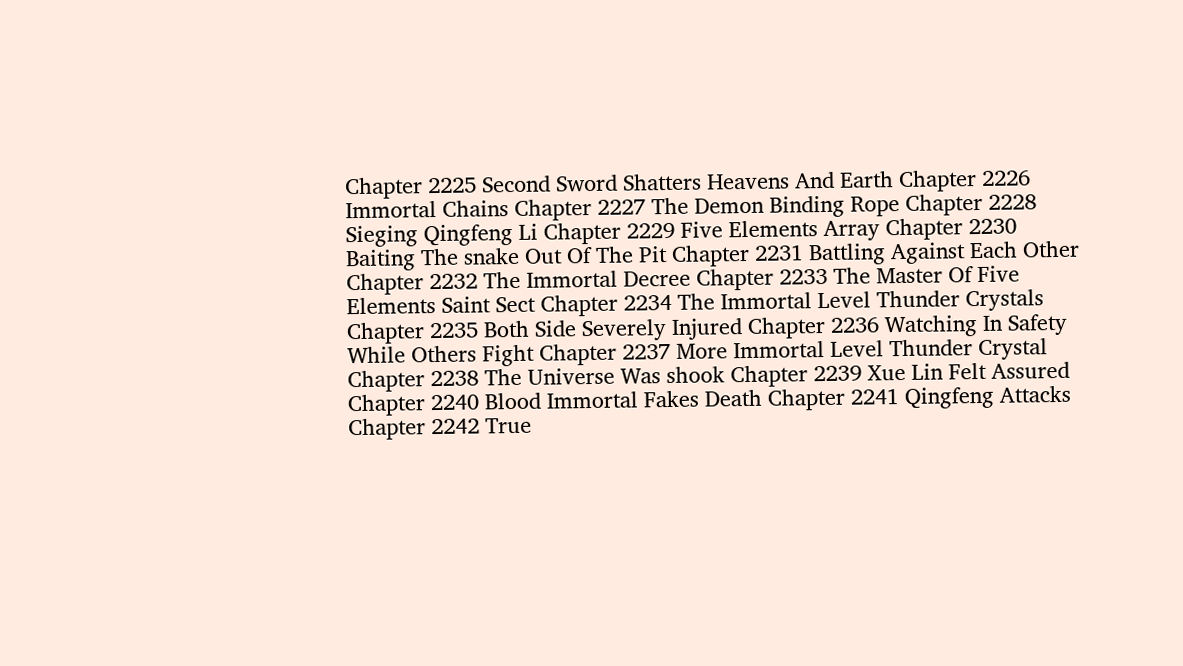Chapter 2225 Second Sword Shatters Heavens And Earth Chapter 2226 Immortal Chains Chapter 2227 The Demon Binding Rope Chapter 2228 Sieging Qingfeng Li Chapter 2229 Five Elements Array Chapter 2230 Baiting The snake Out Of The Pit Chapter 2231 Battling Against Each Other Chapter 2232 The Immortal Decree Chapter 2233 The Master Of Five Elements Saint Sect Chapter 2234 The Immortal Level Thunder Crystals Chapter 2235 Both Side Severely Injured Chapter 2236 Watching In Safety While Others Fight Chapter 2237 More Immortal Level Thunder Crystal Chapter 2238 The Universe Was shook Chapter 2239 Xue Lin Felt Assured Chapter 2240 Blood Immortal Fakes Death Chapter 2241 Qingfeng Attacks Chapter 2242 True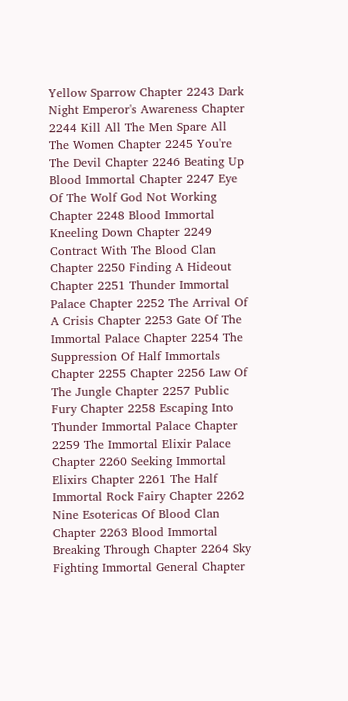Yellow Sparrow Chapter 2243 Dark Night Emperor's Awareness Chapter 2244 Kill All The Men Spare All The Women Chapter 2245 You're The Devil Chapter 2246 Beating Up Blood Immortal Chapter 2247 Eye Of The Wolf God Not Working Chapter 2248 Blood Immortal Kneeling Down Chapter 2249 Contract With The Blood Clan Chapter 2250 Finding A Hideout Chapter 2251 Thunder Immortal Palace Chapter 2252 The Arrival Of A Crisis Chapter 2253 Gate Of The Immortal Palace Chapter 2254 The Suppression Of Half Immortals Chapter 2255 Chapter 2256 Law Of The Jungle Chapter 2257 Public Fury Chapter 2258 Escaping Into Thunder Immortal Palace Chapter 2259 The Immortal Elixir Palace Chapter 2260 Seeking Immortal Elixirs Chapter 2261 The Half Immortal Rock Fairy Chapter 2262 Nine Esotericas Of Blood Clan Chapter 2263 Blood Immortal Breaking Through Chapter 2264 Sky Fighting Immortal General Chapter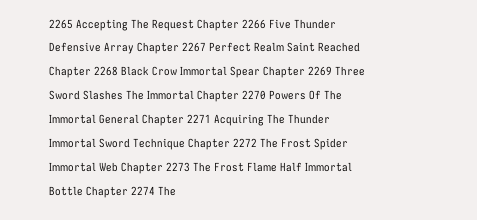2265 Accepting The Request Chapter 2266 Five Thunder Defensive Array Chapter 2267 Perfect Realm Saint Reached Chapter 2268 Black Crow Immortal Spear Chapter 2269 Three Sword Slashes The Immortal Chapter 2270 Powers Of The Immortal General Chapter 2271 Acquiring The Thunder Immortal Sword Technique Chapter 2272 The Frost Spider Immortal Web Chapter 2273 The Frost Flame Half Immortal Bottle Chapter 2274 The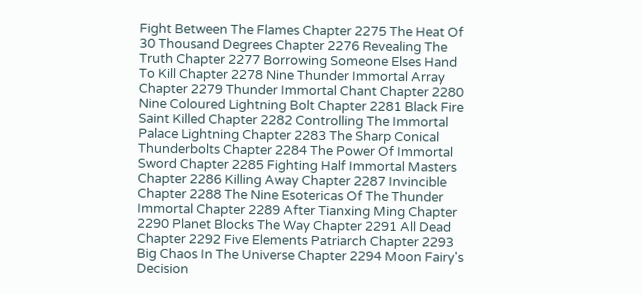Fight Between The Flames Chapter 2275 The Heat Of 30 Thousand Degrees Chapter 2276 Revealing The Truth Chapter 2277 Borrowing Someone Elses Hand To Kill Chapter 2278 Nine Thunder Immortal Array Chapter 2279 Thunder Immortal Chant Chapter 2280 Nine Coloured Lightning Bolt Chapter 2281 Black Fire Saint Killed Chapter 2282 Controlling The Immortal Palace Lightning Chapter 2283 The Sharp Conical Thunderbolts Chapter 2284 The Power Of Immortal Sword Chapter 2285 Fighting Half Immortal Masters Chapter 2286 Killing Away Chapter 2287 Invincible Chapter 2288 The Nine Esotericas Of The Thunder Immortal Chapter 2289 After Tianxing Ming Chapter 2290 Planet Blocks The Way Chapter 2291 All Dead Chapter 2292 Five Elements Patriarch Chapter 2293 Big Chaos In The Universe Chapter 2294 Moon Fairy's Decision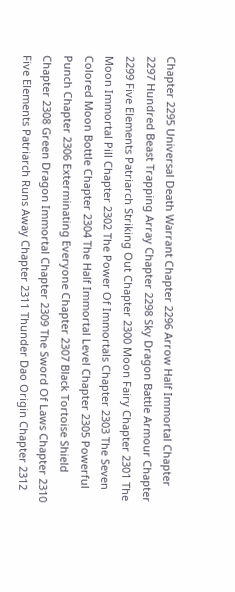Chapter 2295 Universal Death Warrant Chapter 2296 Arrow Half Immortal Chapter 2297 Hundred Beast Trapping Array Chapter 2298 Sky Dragon Battle Armour Chapter 2299 Five Elements Patriarch Striking Out Chapter 2300 Moon Fairy Chapter 2301 The Moon Immortal Pill Chapter 2302 The Power Of Immortals Chapter 2303 The Seven Colored Moon Bottle Chapter 2304 The Half Immortal Level Chapter 2305 Powerful Punch Chapter 2306 Exterminating Everyone Chapter 2307 Black Tortoise Shield Chapter 2308 Green Dragon Immortal Chapter 2309 The Sword Of Laws Chapter 2310 Five Elements Patriarch Runs Away Chapter 2311 Thunder Dao Origin Chapter 2312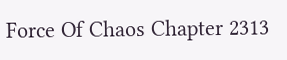Force Of Chaos Chapter 2313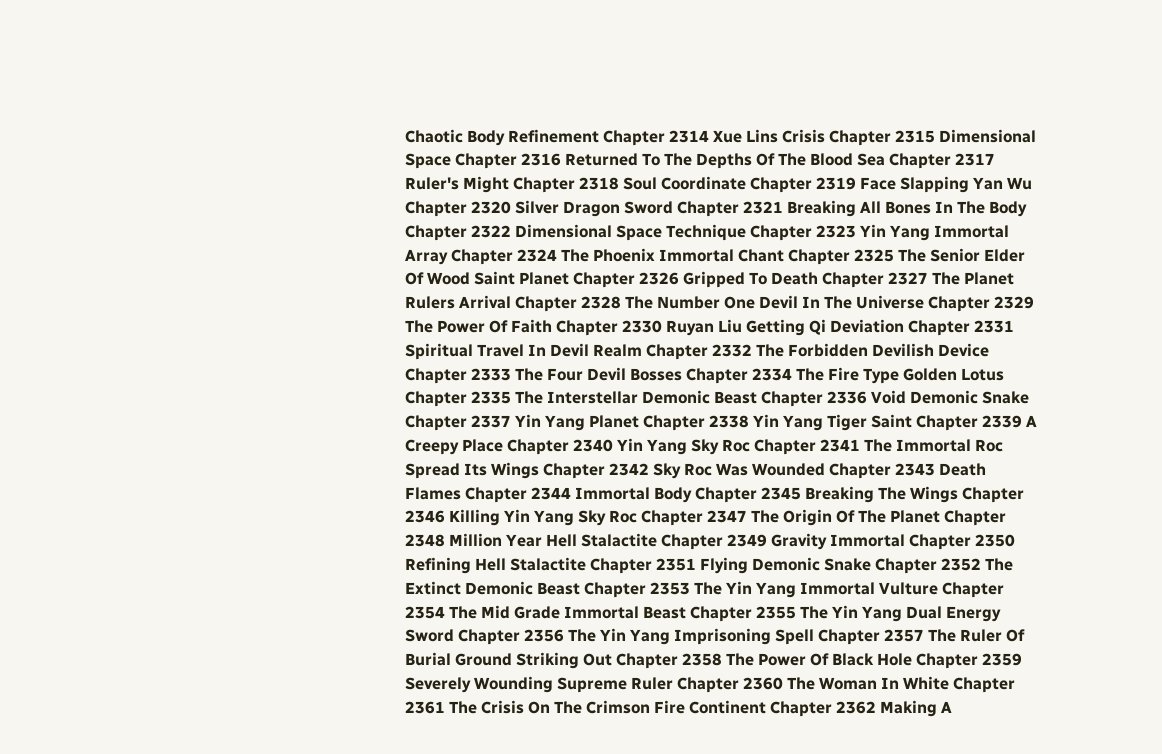Chaotic Body Refinement Chapter 2314 Xue Lins Crisis Chapter 2315 Dimensional Space Chapter 2316 Returned To The Depths Of The Blood Sea Chapter 2317 Ruler's Might Chapter 2318 Soul Coordinate Chapter 2319 Face Slapping Yan Wu Chapter 2320 Silver Dragon Sword Chapter 2321 Breaking All Bones In The Body Chapter 2322 Dimensional Space Technique Chapter 2323 Yin Yang Immortal Array Chapter 2324 The Phoenix Immortal Chant Chapter 2325 The Senior Elder Of Wood Saint Planet Chapter 2326 Gripped To Death Chapter 2327 The Planet Rulers Arrival Chapter 2328 The Number One Devil In The Universe Chapter 2329 The Power Of Faith Chapter 2330 Ruyan Liu Getting Qi Deviation Chapter 2331 Spiritual Travel In Devil Realm Chapter 2332 The Forbidden Devilish Device Chapter 2333 The Four Devil Bosses Chapter 2334 The Fire Type Golden Lotus Chapter 2335 The Interstellar Demonic Beast Chapter 2336 Void Demonic Snake Chapter 2337 Yin Yang Planet Chapter 2338 Yin Yang Tiger Saint Chapter 2339 A Creepy Place Chapter 2340 Yin Yang Sky Roc Chapter 2341 The Immortal Roc Spread Its Wings Chapter 2342 Sky Roc Was Wounded Chapter 2343 Death Flames Chapter 2344 Immortal Body Chapter 2345 Breaking The Wings Chapter 2346 Killing Yin Yang Sky Roc Chapter 2347 The Origin Of The Planet Chapter 2348 Million Year Hell Stalactite Chapter 2349 Gravity Immortal Chapter 2350 Refining Hell Stalactite Chapter 2351 Flying Demonic Snake Chapter 2352 The Extinct Demonic Beast Chapter 2353 The Yin Yang Immortal Vulture Chapter 2354 The Mid Grade Immortal Beast Chapter 2355 The Yin Yang Dual Energy Sword Chapter 2356 The Yin Yang Imprisoning Spell Chapter 2357 The Ruler Of Burial Ground Striking Out Chapter 2358 The Power Of Black Hole Chapter 2359 Severely Wounding Supreme Ruler Chapter 2360 The Woman In White Chapter 2361 The Crisis On The Crimson Fire Continent Chapter 2362 Making A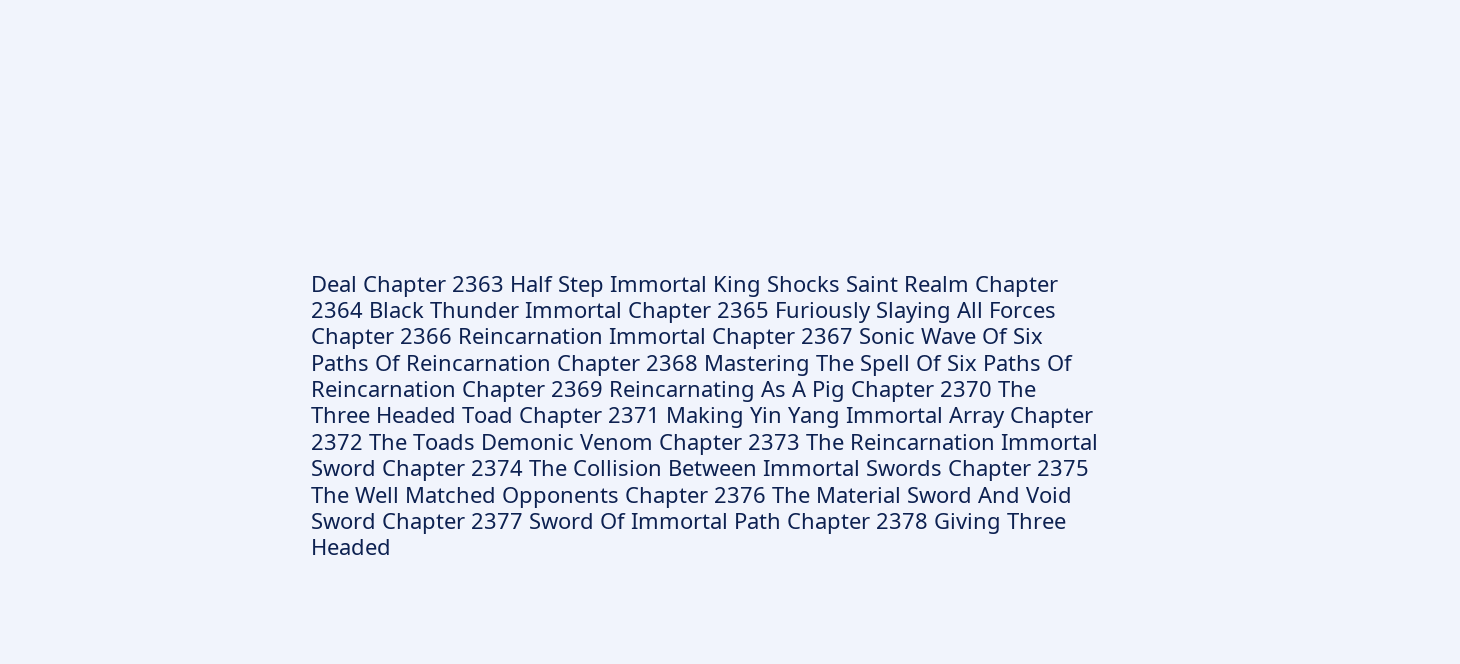Deal Chapter 2363 Half Step Immortal King Shocks Saint Realm Chapter 2364 Black Thunder Immortal Chapter 2365 Furiously Slaying All Forces Chapter 2366 Reincarnation Immortal Chapter 2367 Sonic Wave Of Six Paths Of Reincarnation Chapter 2368 Mastering The Spell Of Six Paths Of Reincarnation Chapter 2369 Reincarnating As A Pig Chapter 2370 The Three Headed Toad Chapter 2371 Making Yin Yang Immortal Array Chapter 2372 The Toads Demonic Venom Chapter 2373 The Reincarnation Immortal Sword Chapter 2374 The Collision Between Immortal Swords Chapter 2375 The Well Matched Opponents Chapter 2376 The Material Sword And Void Sword Chapter 2377 Sword Of Immortal Path Chapter 2378 Giving Three Headed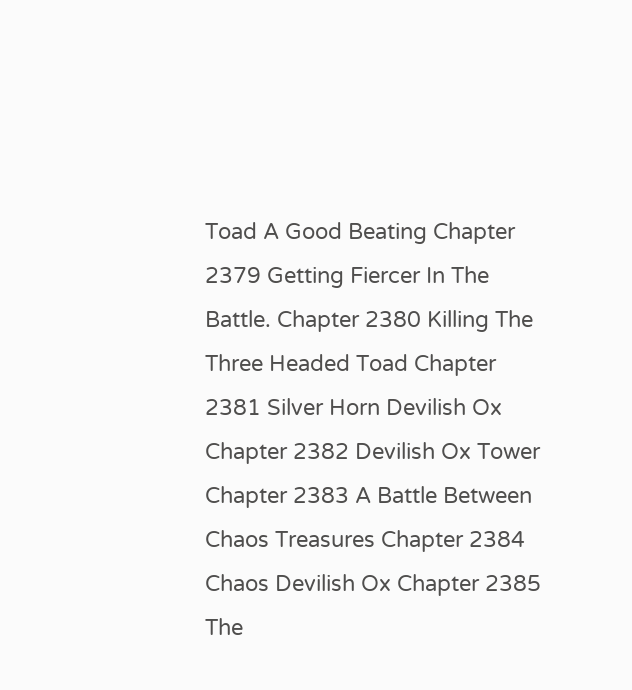Toad A Good Beating Chapter 2379 Getting Fiercer In The Battle. Chapter 2380 Killing The Three Headed Toad Chapter 2381 Silver Horn Devilish Ox Chapter 2382 Devilish Ox Tower Chapter 2383 A Battle Between Chaos Treasures Chapter 2384 Chaos Devilish Ox Chapter 2385 The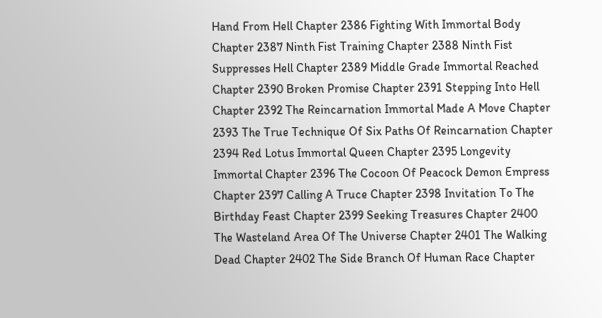Hand From Hell Chapter 2386 Fighting With Immortal Body Chapter 2387 Ninth Fist Training Chapter 2388 Ninth Fist Suppresses Hell Chapter 2389 Middle Grade Immortal Reached Chapter 2390 Broken Promise Chapter 2391 Stepping Into Hell Chapter 2392 The Reincarnation Immortal Made A Move Chapter 2393 The True Technique Of Six Paths Of Reincarnation Chapter 2394 Red Lotus Immortal Queen Chapter 2395 Longevity Immortal Chapter 2396 The Cocoon Of Peacock Demon Empress Chapter 2397 Calling A Truce Chapter 2398 Invitation To The Birthday Feast Chapter 2399 Seeking Treasures Chapter 2400 The Wasteland Area Of The Universe Chapter 2401 The Walking Dead Chapter 2402 The Side Branch Of Human Race Chapter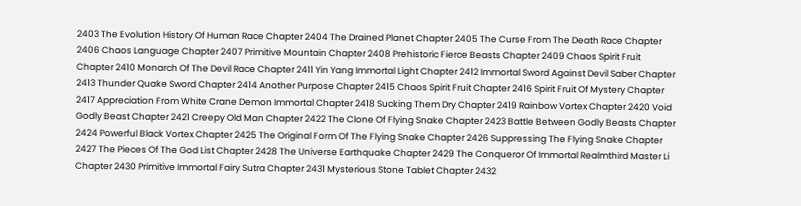2403 The Evolution History Of Human Race Chapter 2404 The Drained Planet Chapter 2405 The Curse From The Death Race Chapter 2406 Chaos Language Chapter 2407 Primitive Mountain Chapter 2408 Prehistoric Fierce Beasts Chapter 2409 Chaos Spirit Fruit Chapter 2410 Monarch Of The Devil Race Chapter 2411 Yin Yang Immortal Light Chapter 2412 Immortal Sword Against Devil Saber Chapter 2413 Thunder Quake Sword Chapter 2414 Another Purpose Chapter 2415 Chaos Spirit Fruit Chapter 2416 Spirit Fruit Of Mystery Chapter 2417 Appreciation From White Crane Demon Immortal Chapter 2418 Sucking Them Dry Chapter 2419 Rainbow Vortex Chapter 2420 Void Godly Beast Chapter 2421 Creepy Old Man Chapter 2422 The Clone Of Flying Snake Chapter 2423 Battle Between Godly Beasts Chapter 2424 Powerful Black Vortex Chapter 2425 The Original Form Of The Flying Snake Chapter 2426 Suppressing The Flying Snake Chapter 2427 The Pieces Of The God List Chapter 2428 The Universe Earthquake Chapter 2429 The Conqueror Of Immortal Realmthird Master Li Chapter 2430 Primitive Immortal Fairy Sutra Chapter 2431 Mysterious Stone Tablet Chapter 2432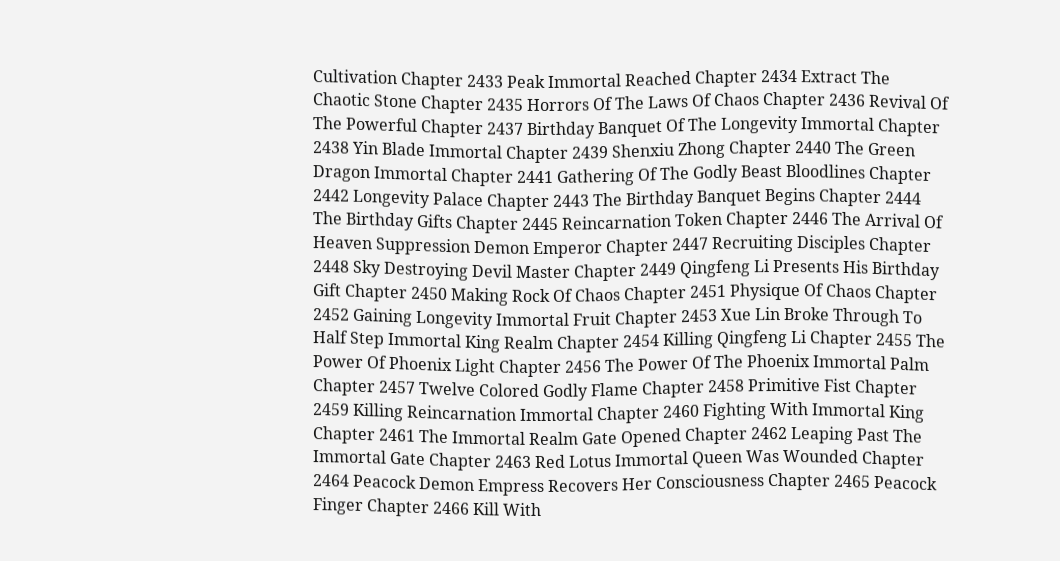Cultivation Chapter 2433 Peak Immortal Reached Chapter 2434 Extract The Chaotic Stone Chapter 2435 Horrors Of The Laws Of Chaos Chapter 2436 Revival Of The Powerful Chapter 2437 Birthday Banquet Of The Longevity Immortal Chapter 2438 Yin Blade Immortal Chapter 2439 Shenxiu Zhong Chapter 2440 The Green Dragon Immortal Chapter 2441 Gathering Of The Godly Beast Bloodlines Chapter 2442 Longevity Palace Chapter 2443 The Birthday Banquet Begins Chapter 2444 The Birthday Gifts Chapter 2445 Reincarnation Token Chapter 2446 The Arrival Of Heaven Suppression Demon Emperor Chapter 2447 Recruiting Disciples Chapter 2448 Sky Destroying Devil Master Chapter 2449 Qingfeng Li Presents His Birthday Gift Chapter 2450 Making Rock Of Chaos Chapter 2451 Physique Of Chaos Chapter 2452 Gaining Longevity Immortal Fruit Chapter 2453 Xue Lin Broke Through To Half Step Immortal King Realm Chapter 2454 Killing Qingfeng Li Chapter 2455 The Power Of Phoenix Light Chapter 2456 The Power Of The Phoenix Immortal Palm Chapter 2457 Twelve Colored Godly Flame Chapter 2458 Primitive Fist Chapter 2459 Killing Reincarnation Immortal Chapter 2460 Fighting With Immortal King Chapter 2461 The Immortal Realm Gate Opened Chapter 2462 Leaping Past The Immortal Gate Chapter 2463 Red Lotus Immortal Queen Was Wounded Chapter 2464 Peacock Demon Empress Recovers Her Consciousness Chapter 2465 Peacock Finger Chapter 2466 Kill With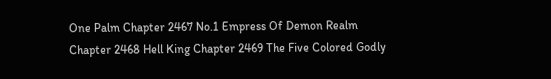One Palm Chapter 2467 No.1 Empress Of Demon Realm Chapter 2468 Hell King Chapter 2469 The Five Colored Godly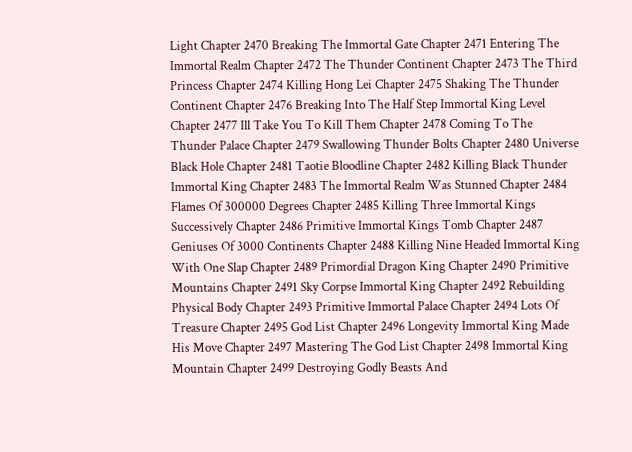Light Chapter 2470 Breaking The Immortal Gate Chapter 2471 Entering The Immortal Realm Chapter 2472 The Thunder Continent Chapter 2473 The Third Princess Chapter 2474 Killing Hong Lei Chapter 2475 Shaking The Thunder Continent Chapter 2476 Breaking Into The Half Step Immortal King Level Chapter 2477 Ill Take You To Kill Them Chapter 2478 Coming To The Thunder Palace Chapter 2479 Swallowing Thunder Bolts Chapter 2480 Universe Black Hole Chapter 2481 Taotie Bloodline Chapter 2482 Killing Black Thunder Immortal King Chapter 2483 The Immortal Realm Was Stunned Chapter 2484 Flames Of 300000 Degrees Chapter 2485 Killing Three Immortal Kings Successively Chapter 2486 Primitive Immortal Kings Tomb Chapter 2487 Geniuses Of 3000 Continents Chapter 2488 Killing Nine Headed Immortal King With One Slap Chapter 2489 Primordial Dragon King Chapter 2490 Primitive Mountains Chapter 2491 Sky Corpse Immortal King Chapter 2492 Rebuilding Physical Body Chapter 2493 Primitive Immortal Palace Chapter 2494 Lots Of Treasure Chapter 2495 God List Chapter 2496 Longevity Immortal King Made His Move Chapter 2497 Mastering The God List Chapter 2498 Immortal King Mountain Chapter 2499 Destroying Godly Beasts And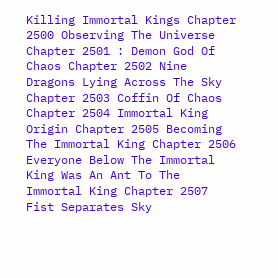Killing Immortal Kings Chapter 2500 Observing The Universe Chapter 2501 : Demon God Of Chaos Chapter 2502 Nine Dragons Lying Across The Sky Chapter 2503 Coffin Of Chaos Chapter 2504 Immortal King Origin Chapter 2505 Becoming The Immortal King Chapter 2506 Everyone Below The Immortal King Was An Ant To The Immortal King Chapter 2507 Fist Separates Sky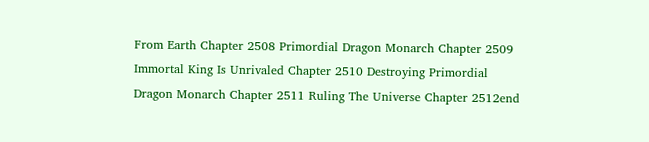From Earth Chapter 2508 Primordial Dragon Monarch Chapter 2509 Immortal King Is Unrivaled Chapter 2510 Destroying Primordial Dragon Monarch Chapter 2511 Ruling The Universe Chapter 2512end